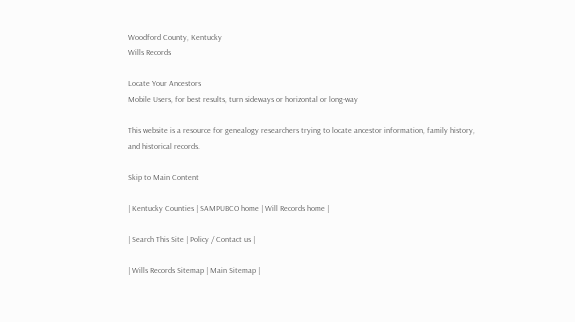Woodford County, Kentucky
Wills Records

Locate Your Ancestors
Mobile Users, for best results, turn sideways or horizontal or long-way

This website is a resource for genealogy researchers trying to locate ancestor information, family history, and historical records.

Skip to Main Content

| Kentucky Counties | SAMPUBCO home | Will Records home |

| Search This Site | Policy / Contact us |

| Wills Records Sitemap | Main Sitemap |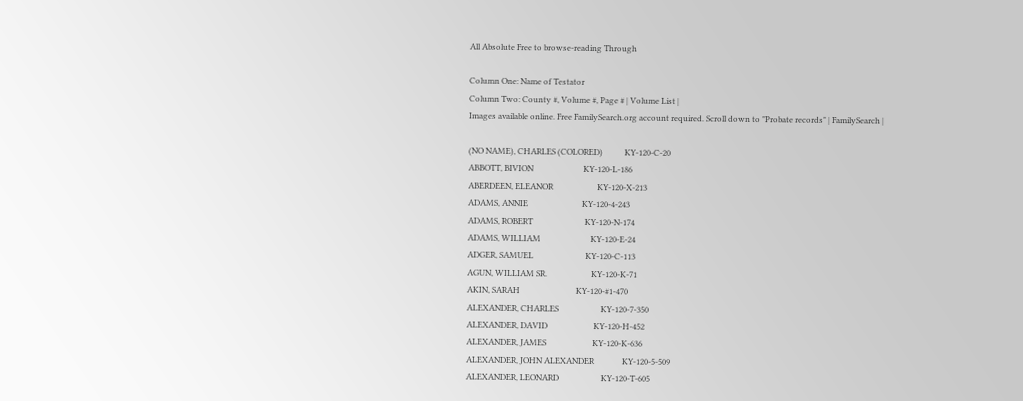All Absolute Free to browse-reading Through

Column One: Name of Testator
Column Two: County #, Volume #, Page # | Volume List |
Images available online. Free FamilySearch.org account required. Scroll down to "Probate records" | FamilySearch |

(NO NAME), CHARLES (COLORED)           KY-120-C-20
ABBOTT, BIVION                         KY-120-L-186
ABERDEEN, ELEANOR                      KY-120-X-213
ADAMS, ANNIE                           KY-120-4-243
ADAMS, ROBERT                          KY-120-N-174
ADAMS, WILLIAM                         KY-120-E-24
ADGER, SAMUEL                          KY-120-C-113
AGUN, WILLIAM SR.                      KY-120-K-71
AKIN, SARAH                            KY-120-#1-470
ALEXANDER, CHARLES                     KY-120-7-350
ALEXANDER, DAVID                       KY-120-H-452
ALEXANDER, JAMES                       KY-120-K-636
ALEXANDER, JOHN ALEXANDER              KY-120-5-509
ALEXANDER, LEONARD                     KY-120-T-605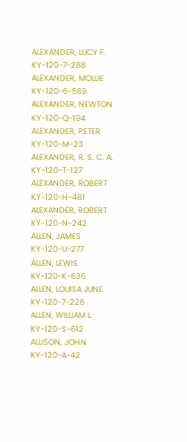ALEXANDER, LUCY F.                     KY-120-7-288
ALEXANDER, MOLLIE                      KY-120-6-589
ALEXANDER, NEWTON                      KY-120-Q-194
ALEXANDER, PETER                       KY-120-M-23
ALEXANDER, R. S. C. A.                 KY-120-T-127
ALEXANDER, ROBERT                      KY-120-H-481
ALEXANDER, ROBERT                      KY-120-N-242
ALLEN, JAMES                           KY-120-U-277
ALLEN, LEWIS                           KY-120-K-636
ALLEN, LOUISA JUNE                     KY-120-7-226
ALLEN, WILLIAM L.                      KY-120-S-612
ALLISON, JOHN                          KY-120-A-42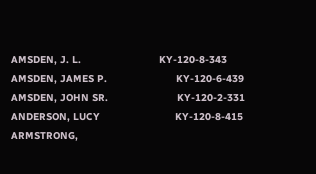AMSDEN, J. L.                          KY-120-8-343
AMSDEN, JAMES P.                       KY-120-6-439
AMSDEN, JOHN SR.                       KY-120-2-331
ANDERSON, LUCY                         KY-120-8-415
ARMSTRONG,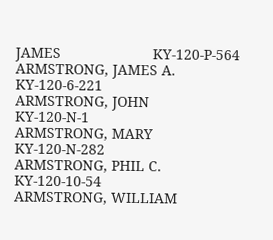JAMES                       KY-120-P-564
ARMSTRONG, JAMES A.                    KY-120-6-221
ARMSTRONG, JOHN                        KY-120-N-1
ARMSTRONG, MARY                        KY-120-N-282
ARMSTRONG, PHIL C.                     KY-120-10-54
ARMSTRONG, WILLIAM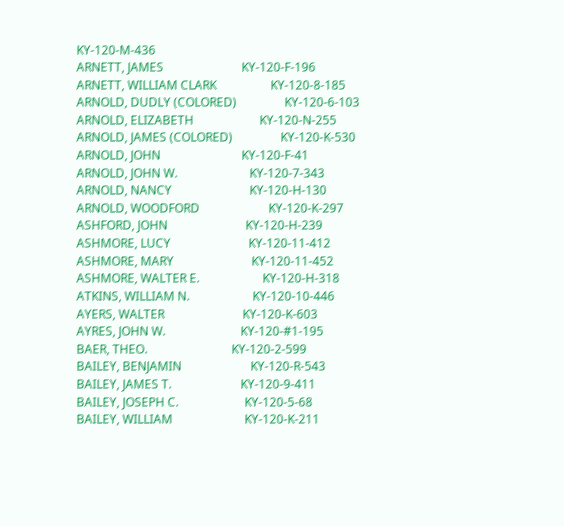KY-120-M-436
ARNETT, JAMES                          KY-120-F-196
ARNETT, WILLIAM CLARK                  KY-120-8-185
ARNOLD, DUDLY (COLORED)                KY-120-6-103
ARNOLD, ELIZABETH                      KY-120-N-255
ARNOLD, JAMES (COLORED)                KY-120-K-530
ARNOLD, JOHN                           KY-120-F-41
ARNOLD, JOHN W.                        KY-120-7-343
ARNOLD, NANCY                          KY-120-H-130
ARNOLD, WOODFORD                       KY-120-K-297
ASHFORD, JOHN                          KY-120-H-239
ASHMORE, LUCY                          KY-120-11-412
ASHMORE, MARY                          KY-120-11-452
ASHMORE, WALTER E.                     KY-120-H-318
ATKINS, WILLIAM N.                     KY-120-10-446
AYERS, WALTER                          KY-120-K-603
AYRES, JOHN W.                         KY-120-#1-195
BAER, THEO.                            KY-120-2-599
BAILEY, BENJAMIN                       KY-120-R-543
BAILEY, JAMES T.                       KY-120-9-411
BAILEY, JOSEPH C.                      KY-120-5-68
BAILEY, WILLIAM                        KY-120-K-211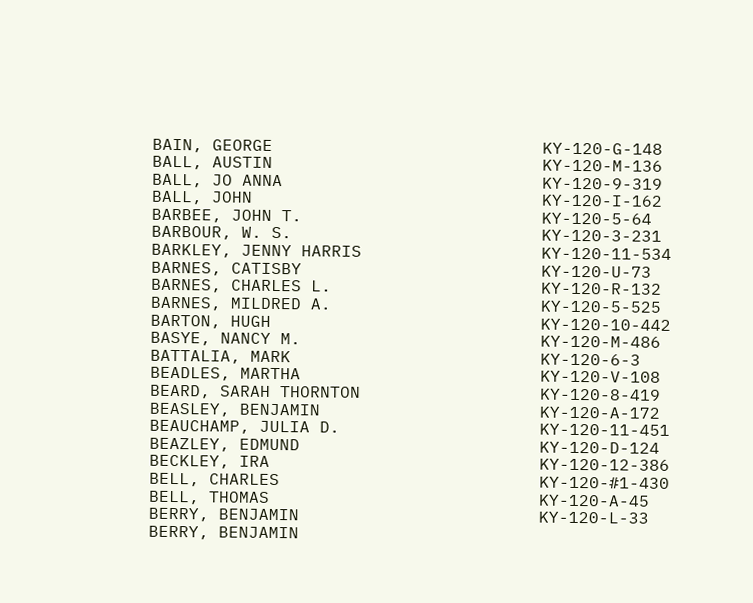BAIN, GEORGE                           KY-120-G-148
BALL, AUSTIN                           KY-120-M-136
BALL, JO ANNA                          KY-120-9-319
BALL, JOHN                             KY-120-I-162
BARBEE, JOHN T.                        KY-120-5-64
BARBOUR, W. S.                         KY-120-3-231
BARKLEY, JENNY HARRIS                  KY-120-11-534
BARNES, CATISBY                        KY-120-U-73
BARNES, CHARLES L.                     KY-120-R-132
BARNES, MILDRED A.                     KY-120-5-525
BARTON, HUGH                           KY-120-10-442
BASYE, NANCY M.                        KY-120-M-486
BATTALIA, MARK                         KY-120-6-3
BEADLES, MARTHA                        KY-120-V-108
BEARD, SARAH THORNTON                  KY-120-8-419
BEASLEY, BENJAMIN                      KY-120-A-172
BEAUCHAMP, JULIA D.                    KY-120-11-451
BEAZLEY, EDMUND                        KY-120-D-124
BECKLEY, IRA                           KY-120-12-386
BELL, CHARLES                          KY-120-#1-430
BELL, THOMAS                           KY-120-A-45
BERRY, BENJAMIN                        KY-120-L-33
BERRY, BENJAMIN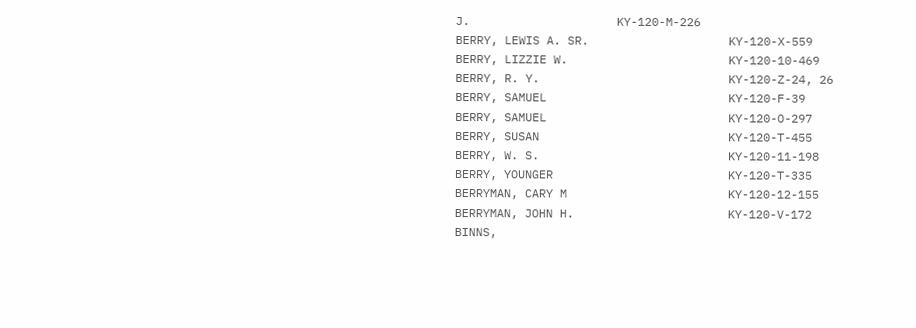J.                     KY-120-M-226
BERRY, LEWIS A. SR.                    KY-120-X-559
BERRY, LIZZIE W.                       KY-120-10-469
BERRY, R. Y.                           KY-120-Z-24, 26
BERRY, SAMUEL                          KY-120-F-39
BERRY, SAMUEL                          KY-120-O-297
BERRY, SUSAN                           KY-120-T-455
BERRY, W. S.                           KY-120-11-198
BERRY, YOUNGER                         KY-120-T-335
BERRYMAN, CARY M                       KY-120-12-155
BERRYMAN, JOHN H.                      KY-120-V-172
BINNS,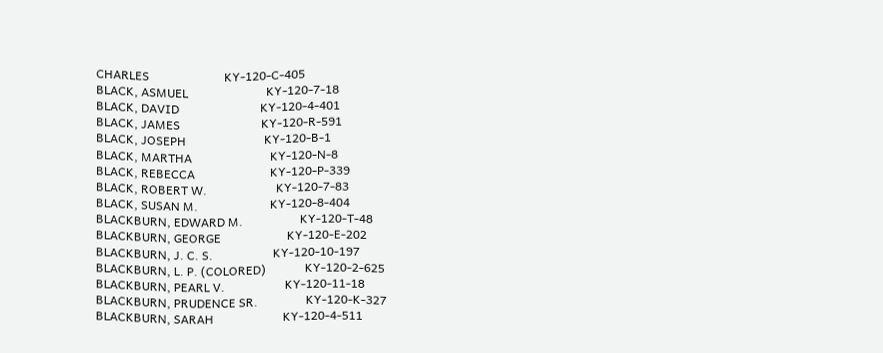CHARLES                         KY-120-C-405
BLACK, ASMUEL                          KY-120-7-18
BLACK, DAVID                           KY-120-4-401
BLACK, JAMES                           KY-120-R-591
BLACK, JOSEPH                          KY-120-B-1
BLACK, MARTHA                          KY-120-N-8
BLACK, REBECCA                         KY-120-P-339
BLACK, ROBERT W.                       KY-120-7-83
BLACK, SUSAN M.                        KY-120-8-404
BLACKBURN, EDWARD M.                   KY-120-T-48
BLACKBURN, GEORGE                      KY-120-E-202
BLACKBURN, J. C. S.                    KY-120-10-197
BLACKBURN, L. P. (COLORED)             KY-120-2-625
BLACKBURN, PEARL V.                    KY-120-11-18
BLACKBURN, PRUDENCE SR.                KY-120-K-327
BLACKBURN, SARAH                       KY-120-4-511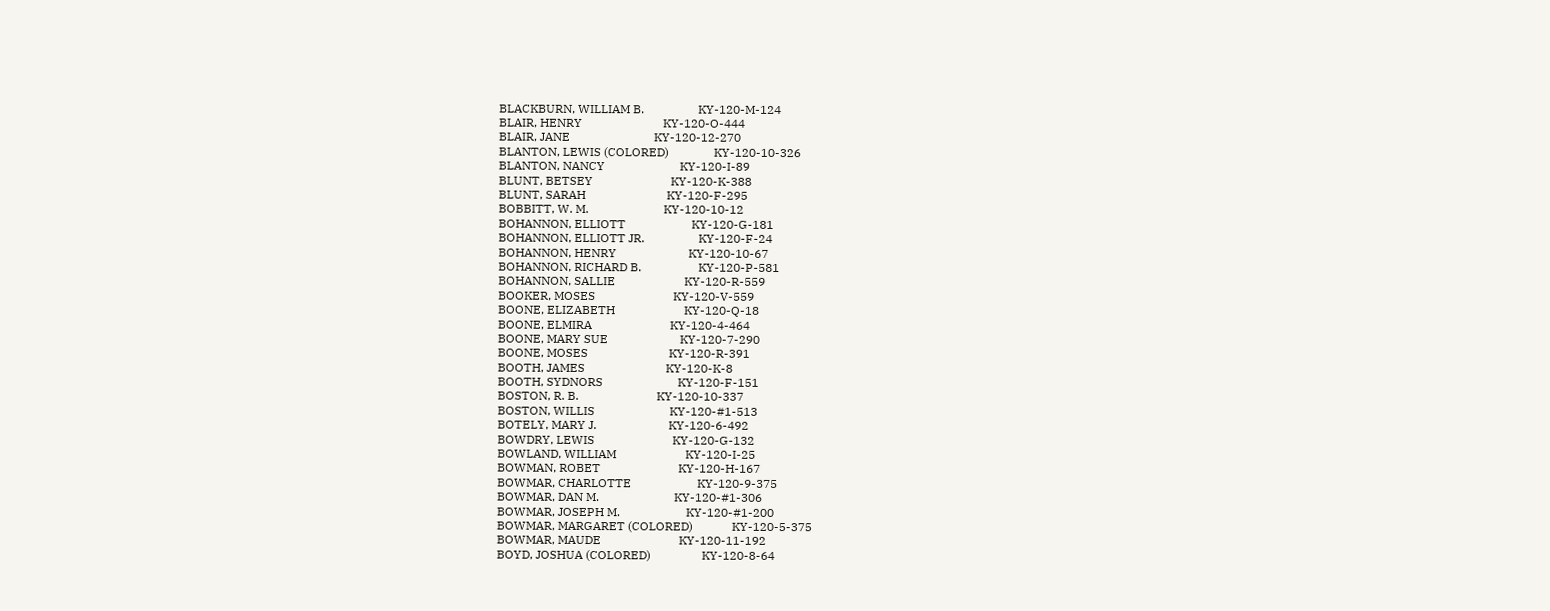BLACKBURN, WILLIAM B.                  KY-120-M-124
BLAIR, HENRY                           KY-120-O-444
BLAIR, JANE                            KY-120-12-270
BLANTON, LEWIS (COLORED)               KY-120-10-326
BLANTON, NANCY                         KY-120-I-89
BLUNT, BETSEY                          KY-120-K-388
BLUNT, SARAH                           KY-120-F-295
BOBBITT, W. M.                         KY-120-10-12
BOHANNON, ELLIOTT                      KY-120-G-181
BOHANNON, ELLIOTT JR.                  KY-120-F-24
BOHANNON, HENRY                        KY-120-10-67
BOHANNON, RICHARD B.                   KY-120-P-581
BOHANNON, SALLIE                       KY-120-R-559
BOOKER, MOSES                          KY-120-V-559
BOONE, ELIZABETH                       KY-120-Q-18
BOONE, ELMIRA                          KY-120-4-464
BOONE, MARY SUE                        KY-120-7-290
BOONE, MOSES                           KY-120-R-391
BOOTH, JAMES                           KY-120-K-8
BOOTH, SYDNORS                         KY-120-F-151
BOSTON, R. B.                          KY-120-10-337
BOSTON, WILLIS                         KY-120-#1-513
BOTELY, MARY J.                        KY-120-6-492
BOWDRY, LEWIS                          KY-120-G-132
BOWLAND, WILLIAM                       KY-120-I-25
BOWMAN, ROBET                          KY-120-H-167
BOWMAR, CHARLOTTE                      KY-120-9-375
BOWMAR, DAN M.                         KY-120-#1-306
BOWMAR, JOSEPH M.                      KY-120-#1-200
BOWMAR, MARGARET (COLORED)             KY-120-5-375
BOWMAR, MAUDE                          KY-120-11-192
BOYD, JOSHUA (COLORED)                 KY-120-8-64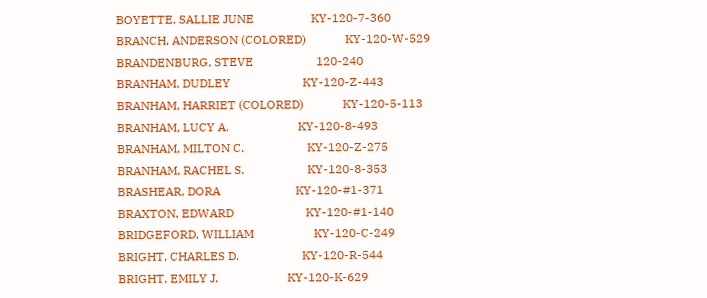BOYETTE, SALLIE JUNE                   KY-120-7-360
BRANCH, ANDERSON (COLORED)             KY-120-W-529
BRANDENBURG, STEVE                     120-240
BRANHAM, DUDLEY                        KY-120-Z-443
BRANHAM, HARRIET (COLORED)             KY-120-5-113
BRANHAM, LUCY A.                       KY-120-8-493
BRANHAM, MILTON C.                     KY-120-Z-275
BRANHAM, RACHEL S.                     KY-120-8-353
BRASHEAR, DORA                         KY-120-#1-371
BRAXTON, EDWARD                        KY-120-#1-140
BRIDGEFORD, WILLIAM                    KY-120-C-249
BRIGHT, CHARLES D.                     KY-120-R-544
BRIGHT, EMILY J.                       KY-120-K-629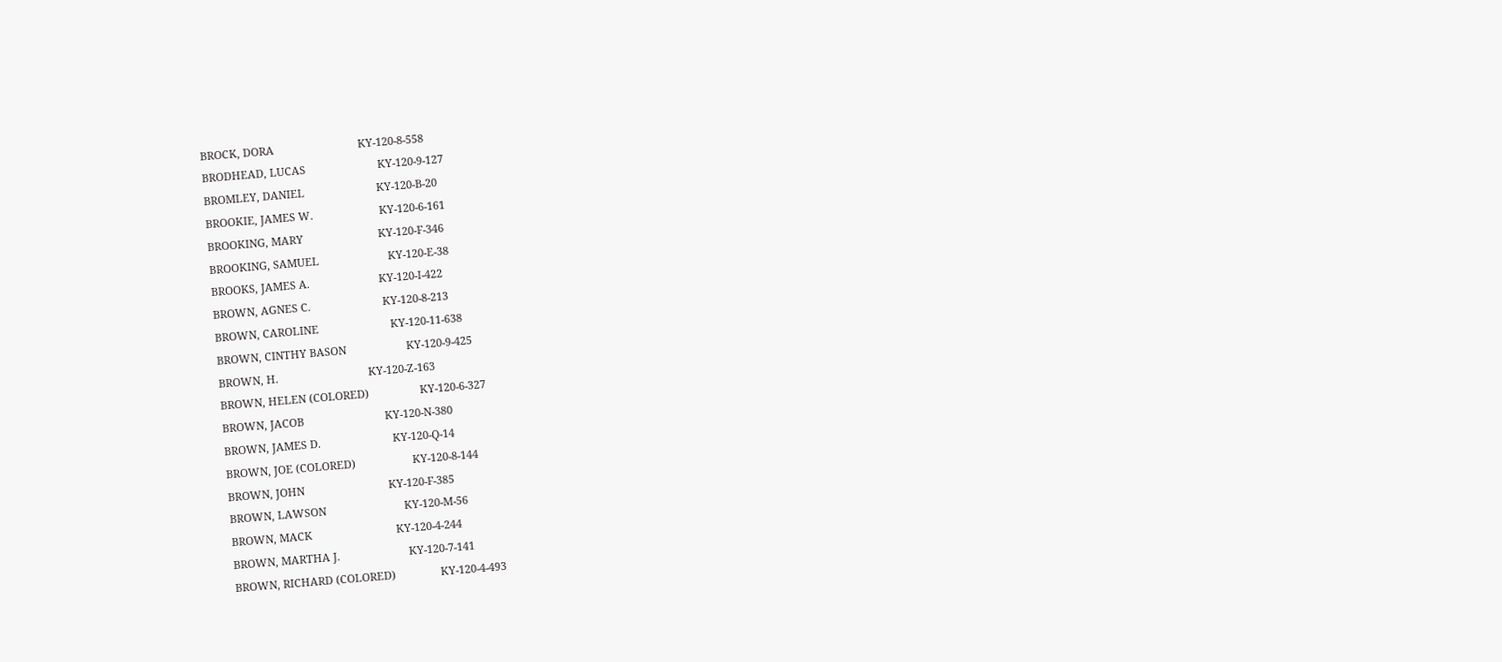BROCK, DORA                            KY-120-8-558
BRODHEAD, LUCAS                        KY-120-9-127
BROMLEY, DANIEL                        KY-120-B-20
BROOKIE, JAMES W.                      KY-120-6-161
BROOKING, MARY                         KY-120-F-346
BROOKING, SAMUEL                       KY-120-E-38
BROOKS, JAMES A.                       KY-120-I-422
BROWN, AGNES C.                        KY-120-8-213
BROWN, CAROLINE                        KY-120-11-638
BROWN, CINTHY BASON                    KY-120-9-425
BROWN, H.                              KY-120-Z-163
BROWN, HELEN (COLORED)                 KY-120-6-327
BROWN, JACOB                           KY-120-N-380
BROWN, JAMES D.                        KY-120-Q-14
BROWN, JOE (COLORED)                   KY-120-8-144
BROWN, JOHN                            KY-120-F-385
BROWN, LAWSON                          KY-120-M-56
BROWN, MACK                            KY-120-4-244
BROWN, MARTHA J.                       KY-120-7-141
BROWN, RICHARD (COLORED)               KY-120-4-493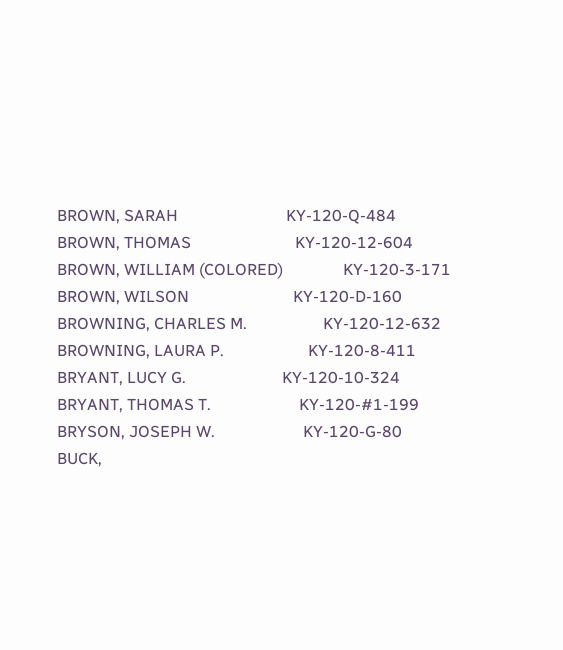BROWN, SARAH                           KY-120-Q-484
BROWN, THOMAS                          KY-120-12-604
BROWN, WILLIAM (COLORED)               KY-120-3-171
BROWN, WILSON                          KY-120-D-160
BROWNING, CHARLES M.                   KY-120-12-632
BROWNING, LAURA P.                     KY-120-8-411
BRYANT, LUCY G.                        KY-120-10-324
BRYANT, THOMAS T.                      KY-120-#1-199
BRYSON, JOSEPH W.                      KY-120-G-80
BUCK,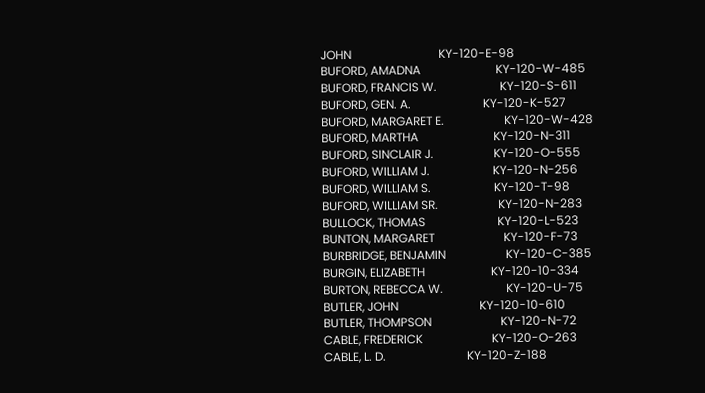JOHN                             KY-120-E-98
BUFORD, AMADNA                         KY-120-W-485
BUFORD, FRANCIS W.                     KY-120-S-611
BUFORD, GEN. A.                        KY-120-K-527
BUFORD, MARGARET E.                    KY-120-W-428
BUFORD, MARTHA                         KY-120-N-311
BUFORD, SINCLAIR J.                    KY-120-O-555
BUFORD, WILLIAM J.                     KY-120-N-256
BUFORD, WILLIAM S.                     KY-120-T-98
BUFORD, WILLIAM SR.                    KY-120-N-283
BULLOCK, THOMAS                        KY-120-L-523
BUNTON, MARGARET                       KY-120-F-73
BURBRIDGE, BENJAMIN                    KY-120-C-385
BURGIN, ELIZABETH                      KY-120-10-334
BURTON, REBECCA W.                     KY-120-U-75
BUTLER, JOHN                           KY-120-10-610
BUTLER, THOMPSON                       KY-120-N-72
CABLE, FREDERICK                       KY-120-O-263
CABLE, L. D.                           KY-120-Z-188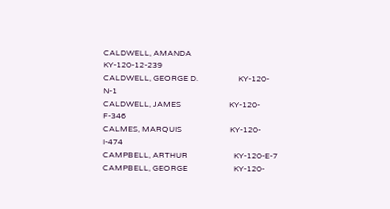CALDWELL, AMANDA                       KY-120-12-239
CALDWELL, GEORGE D.                    KY-120-N-1
CALDWELL, JAMES                        KY-120-F-346
CALMES, MARQUIS                        KY-120-I-474
CAMPBELL, ARTHUR                       KY-120-E-7
CAMPBELL, GEORGE                       KY-120-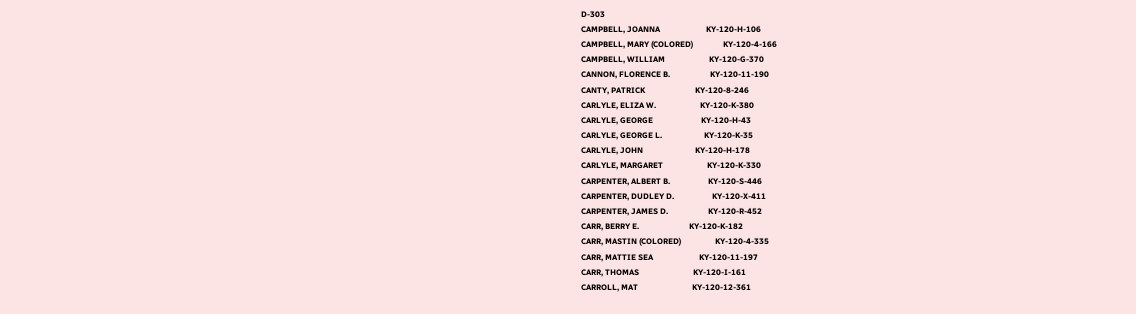D-303
CAMPBELL, JOANNA                       KY-120-H-106
CAMPBELL, MARY (COLORED)               KY-120-4-166
CAMPBELL, WILLIAM                      KY-120-G-370
CANNON, FLORENCE B.                    KY-120-11-190
CANTY, PATRICK                         KY-120-8-246
CARLYLE, ELIZA W.                      KY-120-K-380
CARLYLE, GEORGE                        KY-120-H-43
CARLYLE, GEORGE L.                     KY-120-K-35
CARLYLE, JOHN                          KY-120-H-178
CARLYLE, MARGARET                      KY-120-K-330
CARPENTER, ALBERT B.                   KY-120-S-446
CARPENTER, DUDLEY D.                   KY-120-X-411
CARPENTER, JAMES D.                    KY-120-R-452
CARR, BERRY E.                         KY-120-K-182
CARR, MASTIN (COLORED)                 KY-120-4-335
CARR, MATTIE SEA                       KY-120-11-197
CARR, THOMAS                           KY-120-I-161
CARROLL, MAT                           KY-120-12-361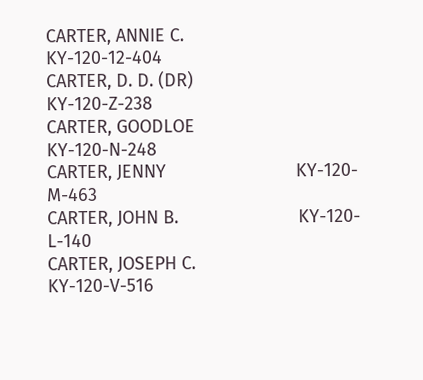CARTER, ANNIE C.                       KY-120-12-404
CARTER, D. D. (DR)                     KY-120-Z-238
CARTER, GOODLOE                        KY-120-N-248
CARTER, JENNY                          KY-120-M-463
CARTER, JOHN B.                        KY-120-L-140
CARTER, JOSEPH C.                      KY-120-V-516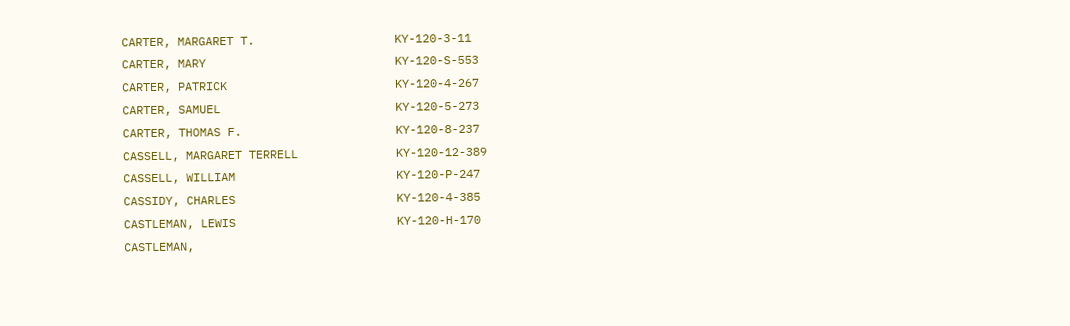CARTER, MARGARET T.                    KY-120-3-11
CARTER, MARY                           KY-120-S-553
CARTER, PATRICK                        KY-120-4-267
CARTER, SAMUEL                         KY-120-5-273
CARTER, THOMAS F.                      KY-120-8-237
CASSELL, MARGARET TERRELL              KY-120-12-389
CASSELL, WILLIAM                       KY-120-P-247
CASSIDY, CHARLES                       KY-120-4-385
CASTLEMAN, LEWIS                       KY-120-H-170
CASTLEMAN,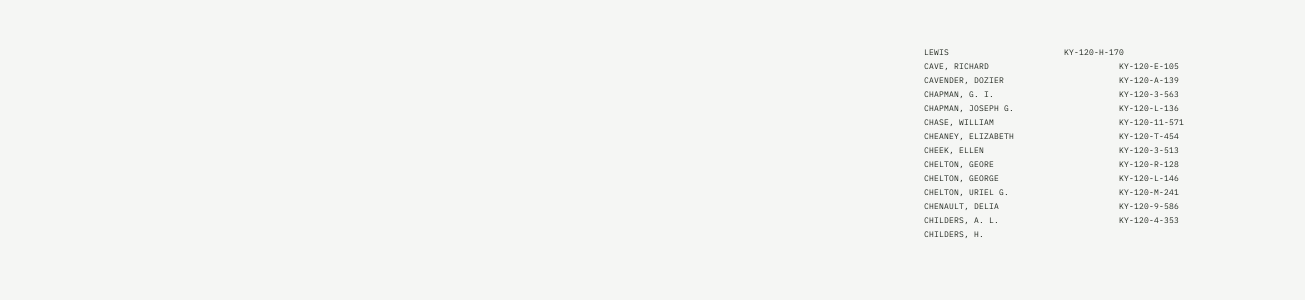LEWIS                       KY-120-H-170
CAVE, RICHARD                          KY-120-E-105
CAVENDER, DOZIER                       KY-120-A-139
CHAPMAN, G. I.                         KY-120-3-563
CHAPMAN, JOSEPH G.                     KY-120-L-136
CHASE, WILLIAM                         KY-120-11-571
CHEANEY, ELIZABETH                     KY-120-T-454
CHEEK, ELLEN                           KY-120-3-513
CHELTON, GEORE                         KY-120-R-128
CHELTON, GEORGE                        KY-120-L-146
CHELTON, URIEL G.                      KY-120-M-241
CHENAULT, DELIA                        KY-120-9-586
CHILDERS, A. L.                        KY-120-4-353
CHILDERS, H.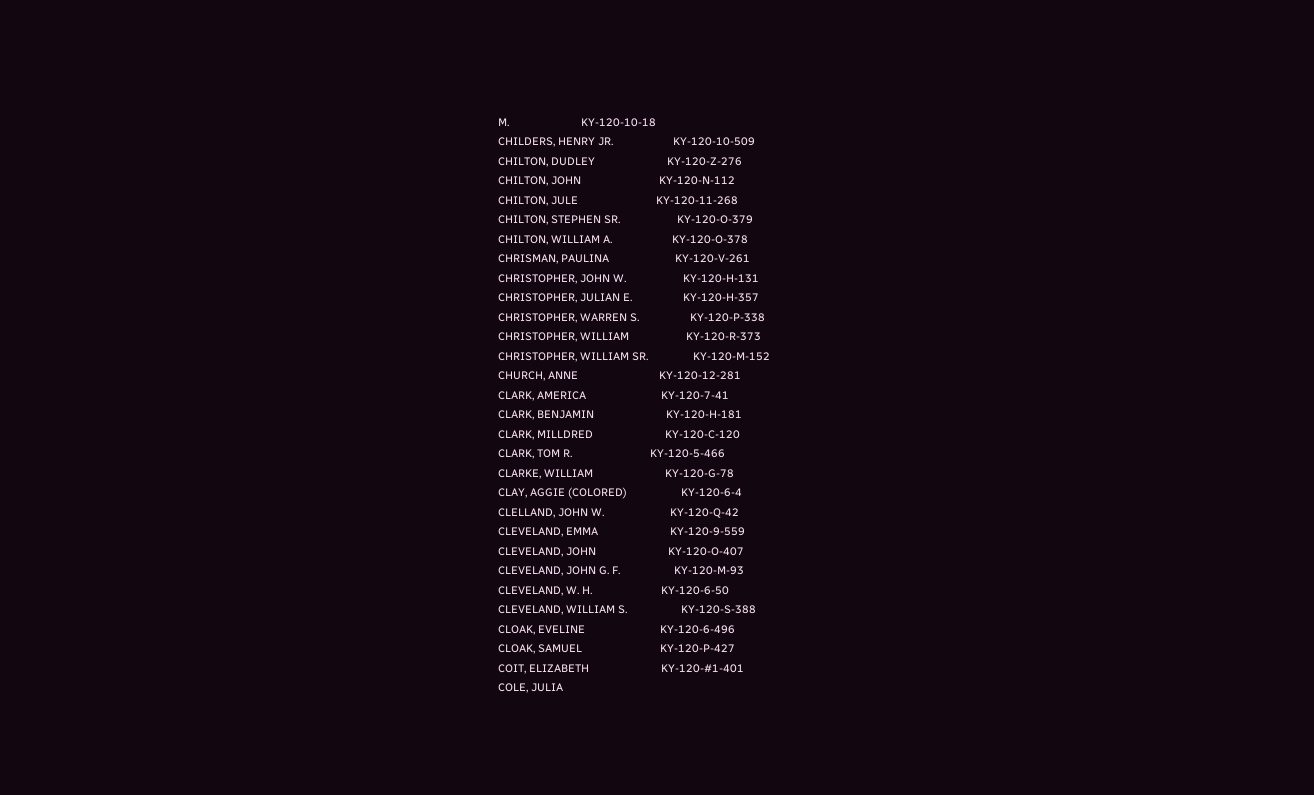M.                        KY-120-10-18
CHILDERS, HENRY JR.                    KY-120-10-509
CHILTON, DUDLEY                        KY-120-Z-276
CHILTON, JOHN                          KY-120-N-112
CHILTON, JULE                          KY-120-11-268
CHILTON, STEPHEN SR.                   KY-120-O-379
CHILTON, WILLIAM A.                    KY-120-O-378
CHRISMAN, PAULINA                      KY-120-V-261
CHRISTOPHER, JOHN W.                   KY-120-H-131
CHRISTOPHER, JULIAN E.                 KY-120-H-357
CHRISTOPHER, WARREN S.                 KY-120-P-338
CHRISTOPHER, WILLIAM                   KY-120-R-373
CHRISTOPHER, WILLIAM SR.               KY-120-M-152
CHURCH, ANNE                           KY-120-12-281
CLARK, AMERICA                         KY-120-7-41
CLARK, BENJAMIN                        KY-120-H-181
CLARK, MILLDRED                        KY-120-C-120
CLARK, TOM R.                          KY-120-5-466
CLARKE, WILLIAM                        KY-120-G-78
CLAY, AGGIE (COLORED)                  KY-120-6-4
CLELLAND, JOHN W.                      KY-120-Q-42
CLEVELAND, EMMA                        KY-120-9-559
CLEVELAND, JOHN                        KY-120-O-407
CLEVELAND, JOHN G. F.                  KY-120-M-93
CLEVELAND, W. H.                       KY-120-6-50
CLEVELAND, WILLIAM S.                  KY-120-S-388
CLOAK, EVELINE                         KY-120-6-496
CLOAK, SAMUEL                          KY-120-P-427
COIT, ELIZABETH                        KY-120-#1-401
COLE, JULIA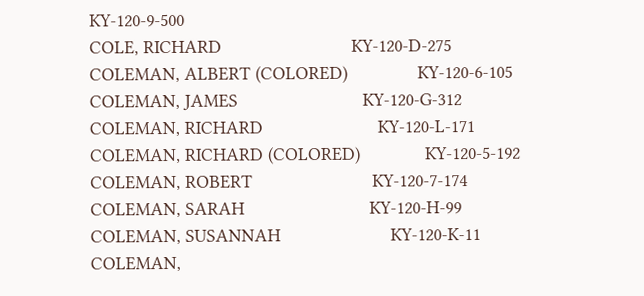KY-120-9-500
COLE, RICHARD                          KY-120-D-275
COLEMAN, ALBERT (COLORED)              KY-120-6-105
COLEMAN, JAMES                         KY-120-G-312
COLEMAN, RICHARD                       KY-120-L-171
COLEMAN, RICHARD (COLORED)             KY-120-5-192
COLEMAN, ROBERT                        KY-120-7-174
COLEMAN, SARAH                         KY-120-H-99
COLEMAN, SUSANNAH                      KY-120-K-11
COLEMAN,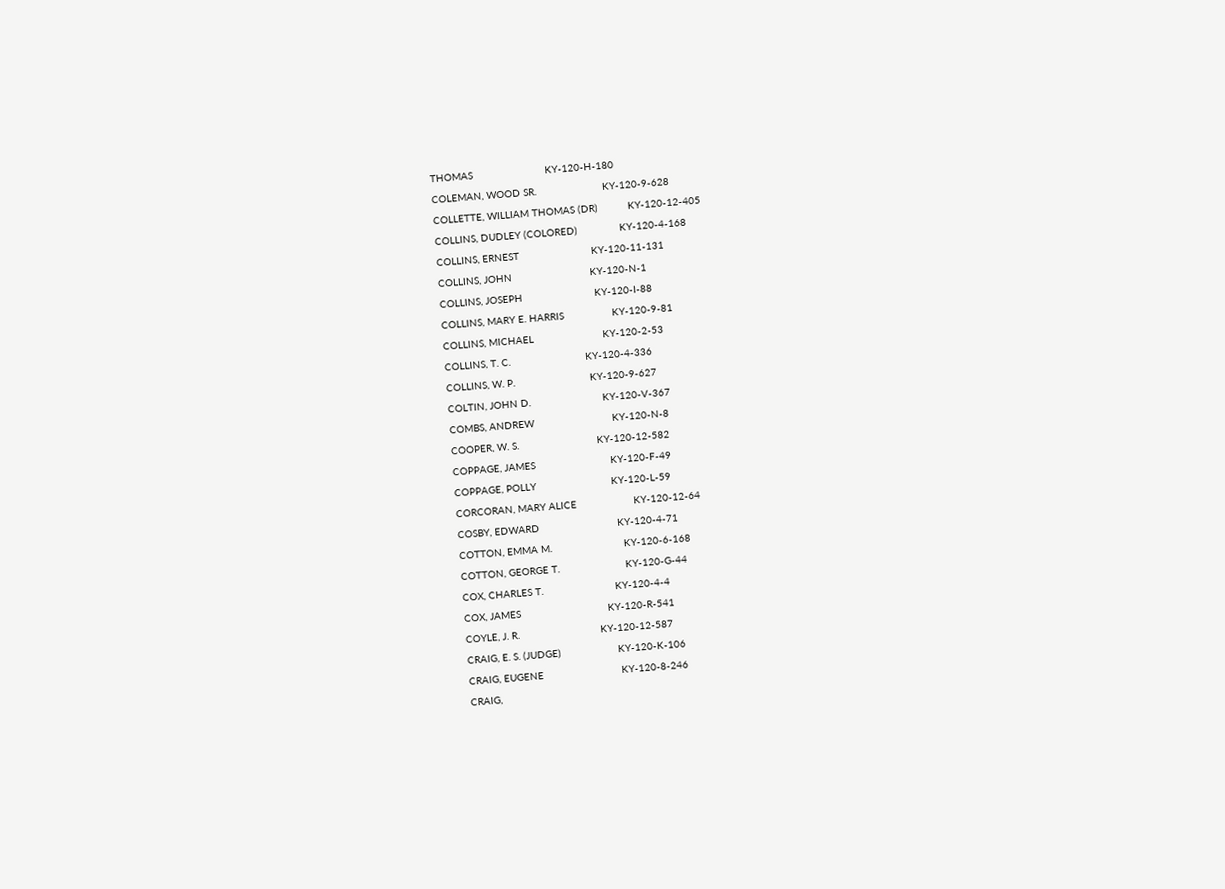THOMAS                        KY-120-H-180
COLEMAN, WOOD SR.                      KY-120-9-628
COLLETTE, WILLIAM THOMAS (DR)          KY-120-12-405
COLLINS, DUDLEY (COLORED)              KY-120-4-168
COLLINS, ERNEST                        KY-120-11-131
COLLINS, JOHN                          KY-120-N-1
COLLINS, JOSEPH                        KY-120-I-88
COLLINS, MARY E. HARRIS                KY-120-9-81
COLLINS, MICHAEL                       KY-120-2-53
COLLINS, T. C.                         KY-120-4-336
COLLINS, W. P.                         KY-120-9-627
COLTIN, JOHN D.                        KY-120-V-367
COMBS, ANDREW                          KY-120-N-8
COOPER, W. S.                          KY-120-12-582
COPPAGE, JAMES                         KY-120-F-49
COPPAGE, POLLY                         KY-120-L-59
CORCORAN, MARY ALICE                   KY-120-12-64
COSBY, EDWARD                          KY-120-4-71
COTTON, EMMA M.                        KY-120-6-168
COTTON, GEORGE T.                      KY-120-G-44
COX, CHARLES T.                        KY-120-4-4
COX, JAMES                             KY-120-R-541
COYLE, J. R.                           KY-120-12-587
CRAIG, E. S. (JUDGE)                   KY-120-K-106
CRAIG, EUGENE                          KY-120-8-246
CRAIG,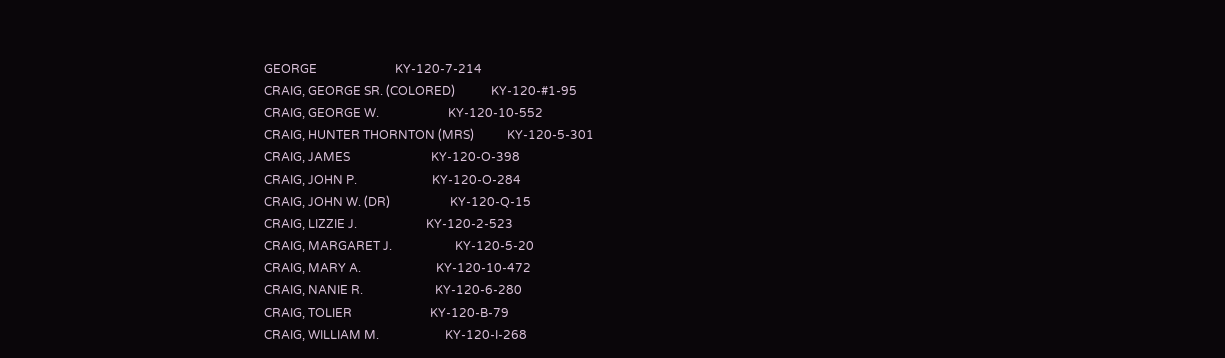GEORGE                          KY-120-7-214
CRAIG, GEORGE SR. (COLORED)            KY-120-#1-95
CRAIG, GEORGE W.                       KY-120-10-552
CRAIG, HUNTER THORNTON (MRS)           KY-120-5-301
CRAIG, JAMES                           KY-120-O-398
CRAIG, JOHN P.                         KY-120-O-284
CRAIG, JOHN W. (DR)                    KY-120-Q-15
CRAIG, LIZZIE J.                       KY-120-2-523
CRAIG, MARGARET J.                     KY-120-5-20
CRAIG, MARY A.                         KY-120-10-472
CRAIG, NANIE R.                        KY-120-6-280
CRAIG, TOLIER                          KY-120-B-79
CRAIG, WILLIAM M.                      KY-120-I-268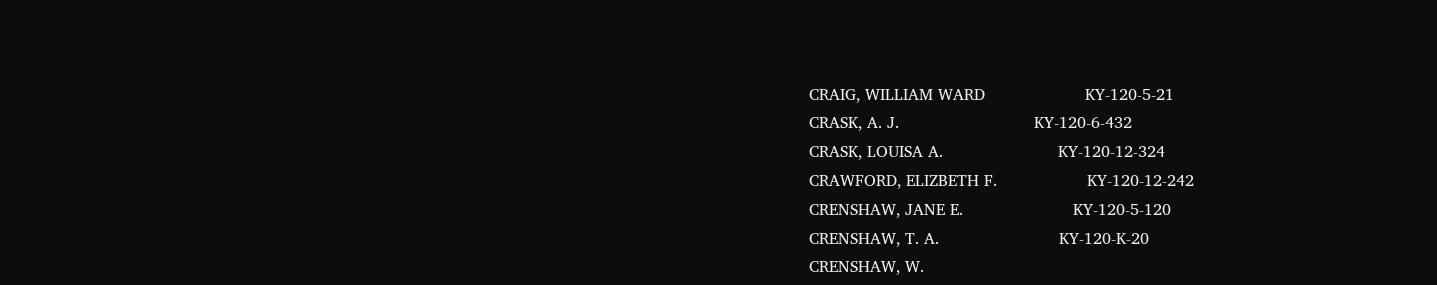CRAIG, WILLIAM WARD                    KY-120-5-21
CRASK, A. J.                           KY-120-6-432
CRASK, LOUISA A.                       KY-120-12-324
CRAWFORD, ELIZBETH F.                  KY-120-12-242
CRENSHAW, JANE E.                      KY-120-5-120
CRENSHAW, T. A.                        KY-120-K-20
CRENSHAW, W.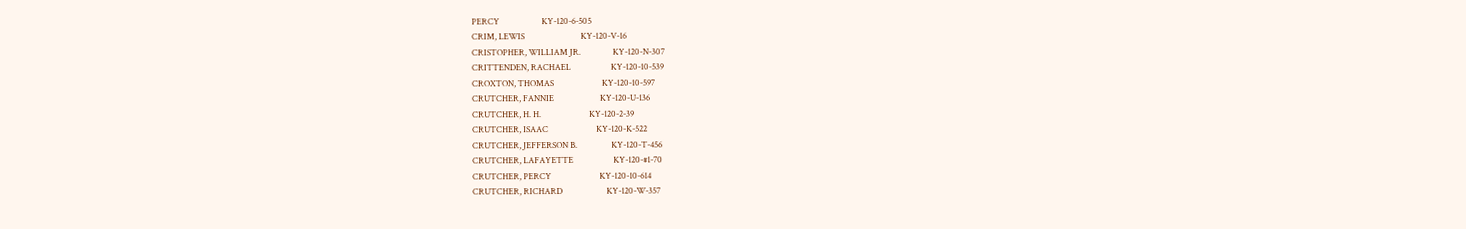PERCY                     KY-120-6-505
CRIM, LEWIS                            KY-120-V-16
CRISTOPHER, WILLIAM JR.                KY-120-N-307
CRITTENDEN, RACHAEL                    KY-120-10-539
CROXTON, THOMAS                        KY-120-10-597
CRUTCHER, FANNIE                       KY-120-U-136
CRUTCHER, H. H.                        KY-120-2-39
CRUTCHER, ISAAC                        KY-120-K-522
CRUTCHER, JEFFERSON B.                 KY-120-T-456
CRUTCHER, LAFAYETTE                    KY-120-#1-70
CRUTCHER, PERCY                        KY-120-10-614
CRUTCHER, RICHARD                      KY-120-W-357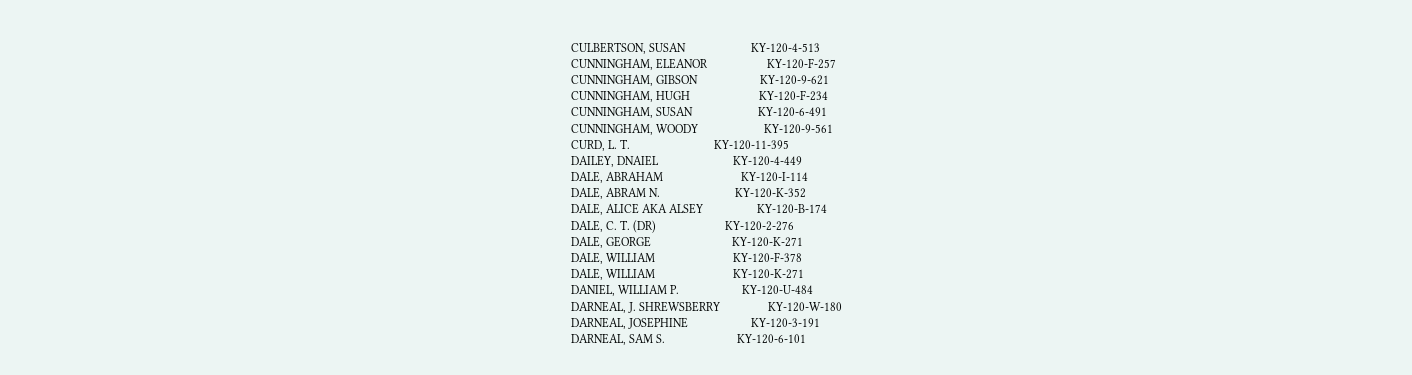CULBERTSON, SUSAN                      KY-120-4-513
CUNNINGHAM, ELEANOR                    KY-120-F-257
CUNNINGHAM, GIBSON                     KY-120-9-621
CUNNINGHAM, HUGH                       KY-120-F-234
CUNNINGHAM, SUSAN                      KY-120-6-491
CUNNINGHAM, WOODY                      KY-120-9-561
CURD, L. T.                            KY-120-11-395
DAILEY, DNAIEL                         KY-120-4-449
DALE, ABRAHAM                          KY-120-I-114
DALE, ABRAM N.                         KY-120-K-352
DALE, ALICE AKA ALSEY                  KY-120-B-174
DALE, C. T. (DR)                       KY-120-2-276
DALE, GEORGE                           KY-120-K-271
DALE, WILLIAM                          KY-120-F-378
DALE, WILLIAM                          KY-120-K-271
DANIEL, WILLIAM P.                     KY-120-U-484
DARNEAL, J. SHREWSBERRY                KY-120-W-180
DARNEAL, JOSEPHINE                     KY-120-3-191
DARNEAL, SAM S.                        KY-120-6-101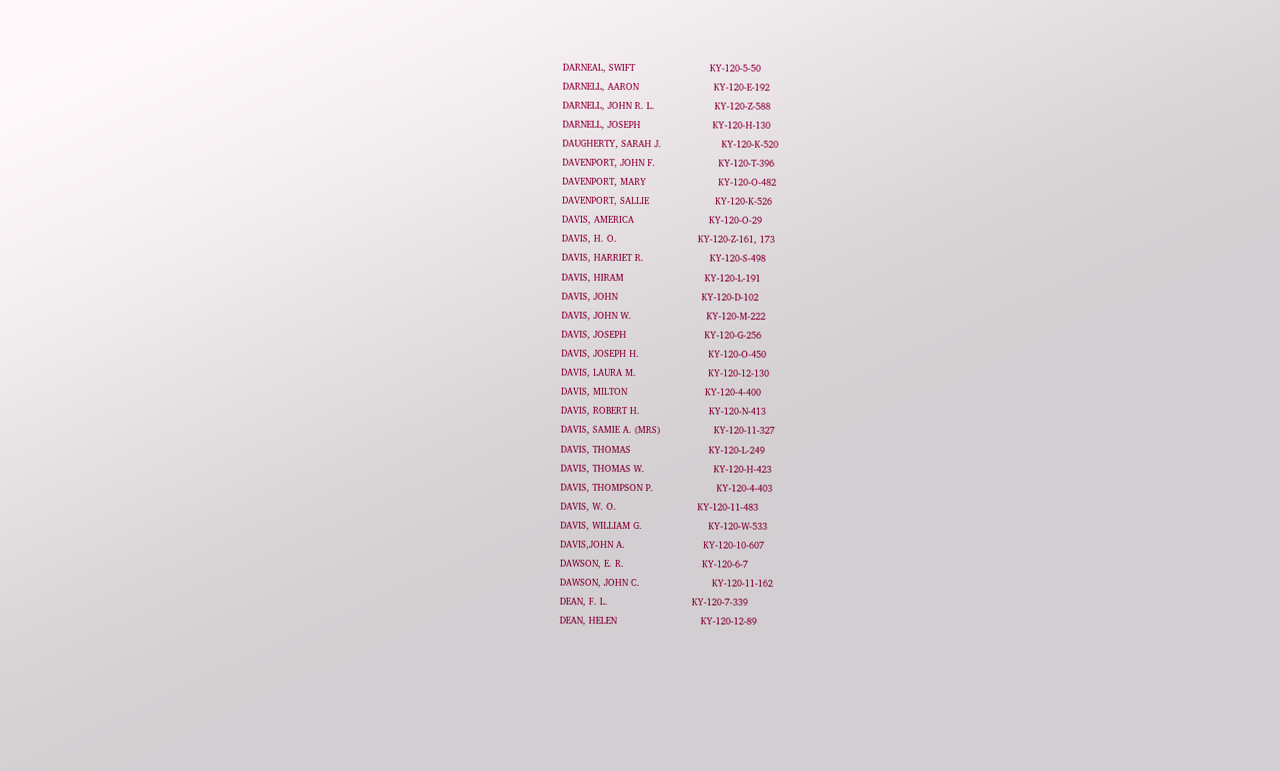DARNEAL, SWIFT                         KY-120-5-50
DARNELL, AARON                         KY-120-E-192
DARNELL, JOHN R. L.                    KY-120-Z-588
DARNELL, JOSEPH                        KY-120-H-130
DAUGHERTY, SARAH J.                    KY-120-K-520
DAVENPORT, JOHN F.                     KY-120-T-396
DAVENPORT, MARY                        KY-120-O-482
DAVENPORT, SALLIE                      KY-120-K-526
DAVIS, AMERICA                         KY-120-O-29
DAVIS, H. O.                           KY-120-Z-161, 173
DAVIS, HARRIET R.                      KY-120-S-498
DAVIS, HIRAM                           KY-120-L-191
DAVIS, JOHN                            KY-120-D-102
DAVIS, JOHN W.                         KY-120-M-222
DAVIS, JOSEPH                          KY-120-G-256
DAVIS, JOSEPH H.                       KY-120-O-450
DAVIS, LAURA M.                        KY-120-12-130
DAVIS, MILTON                          KY-120-4-400
DAVIS, ROBERT H.                       KY-120-N-413
DAVIS, SAMIE A. (MRS)                  KY-120-11-327
DAVIS, THOMAS                          KY-120-L-249
DAVIS, THOMAS W.                       KY-120-H-423
DAVIS, THOMPSON P.                     KY-120-4-403
DAVIS, W. O.                           KY-120-11-483
DAVIS, WILLIAM G.                      KY-120-W-533
DAVIS,JOHN A.                          KY-120-10-607
DAWSON, E. R.                          KY-120-6-7
DAWSON, JOHN C.                        KY-120-11-162
DEAN, F. L.                            KY-120-7-339
DEAN, HELEN                            KY-120-12-89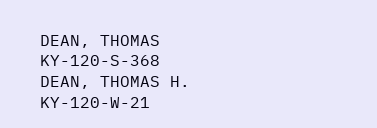DEAN, THOMAS                           KY-120-S-368
DEAN, THOMAS H.                        KY-120-W-21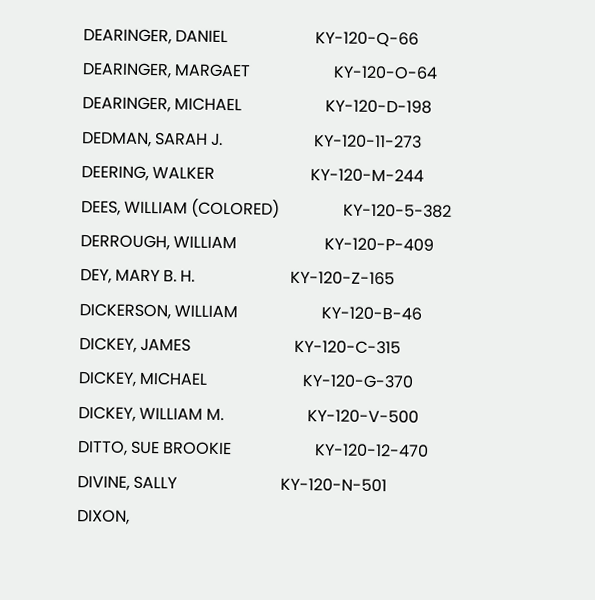DEARINGER, DANIEL                      KY-120-Q-66
DEARINGER, MARGAET                     KY-120-O-64
DEARINGER, MICHAEL                     KY-120-D-198
DEDMAN, SARAH J.                       KY-120-11-273
DEERING, WALKER                        KY-120-M-244
DEES, WILLIAM (COLORED)                KY-120-5-382
DERROUGH, WILLIAM                      KY-120-P-409
DEY, MARY B. H.                        KY-120-Z-165
DICKERSON, WILLIAM                     KY-120-B-46
DICKEY, JAMES                          KY-120-C-315
DICKEY, MICHAEL                        KY-120-G-370
DICKEY, WILLIAM M.                     KY-120-V-500
DITTO, SUE BROOKIE                     KY-120-12-470
DIVINE, SALLY                          KY-120-N-501
DIXON,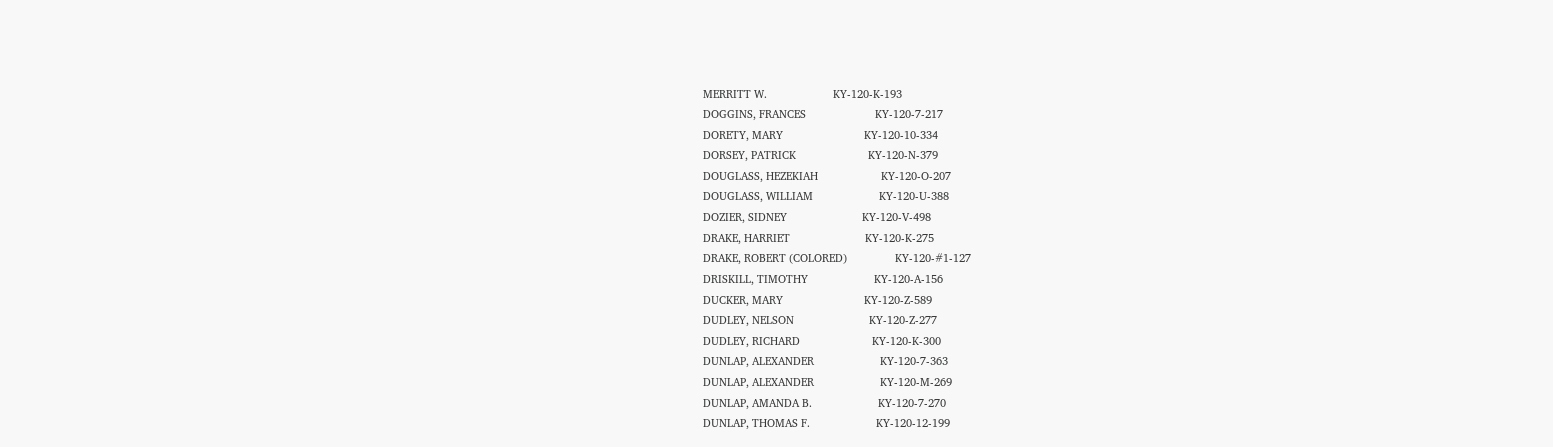MERRITT W.                      KY-120-K-193
DOGGINS, FRANCES                       KY-120-7-217
DORETY, MARY                           KY-120-10-334
DORSEY, PATRICK                        KY-120-N-379
DOUGLASS, HEZEKIAH                     KY-120-O-207
DOUGLASS, WILLIAM                      KY-120-U-388
DOZIER, SIDNEY                         KY-120-V-498
DRAKE, HARRIET                         KY-120-K-275
DRAKE, ROBERT (COLORED)                KY-120-#1-127
DRISKILL, TIMOTHY                      KY-120-A-156
DUCKER, MARY                           KY-120-Z-589
DUDLEY, NELSON                         KY-120-Z-277
DUDLEY, RICHARD                        KY-120-K-300
DUNLAP, ALEXANDER                      KY-120-7-363
DUNLAP, ALEXANDER                      KY-120-M-269
DUNLAP, AMANDA B.                      KY-120-7-270
DUNLAP, THOMAS F.                      KY-120-12-199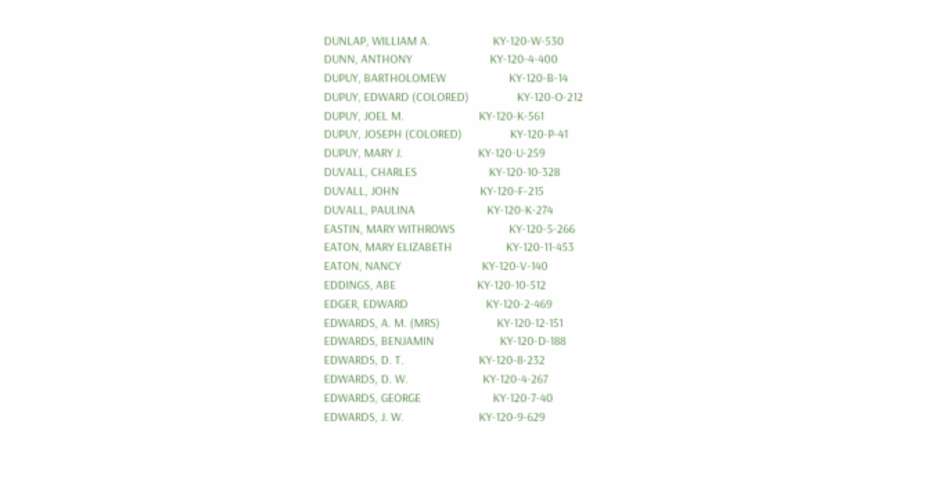DUNLAP, WILLIAM A.                     KY-120-W-530
DUNN, ANTHONY                          KY-120-4-400
DUPUY, BARTHOLOMEW                     KY-120-B-14
DUPUY, EDWARD (COLORED)                KY-120-O-212
DUPUY, JOEL M.                         KY-120-K-561
DUPUY, JOSEPH (COLORED)                KY-120-P-41
DUPUY, MARY J.                         KY-120-U-259
DUVALL, CHARLES                        KY-120-10-328
DUVALL, JOHN                           KY-120-F-215
DUVALL, PAULINA                        KY-120-K-274
EASTIN, MARY WITHROWS                  KY-120-5-266
EATON, MARY ELIZABETH                  KY-120-11-453
EATON, NANCY                           KY-120-V-140
EDDINGS, ABE                           KY-120-10-512
EDGER, EDWARD                          KY-120-2-469
EDWARDS, A. M. (MRS)                   KY-120-12-151
EDWARDS, BENJAMIN                      KY-120-D-188
EDWARDS, D. T.                         KY-120-8-232
EDWARDS, D. W.                         KY-120-4-267
EDWARDS, GEORGE                        KY-120-7-40
EDWARDS, J. W.                         KY-120-9-629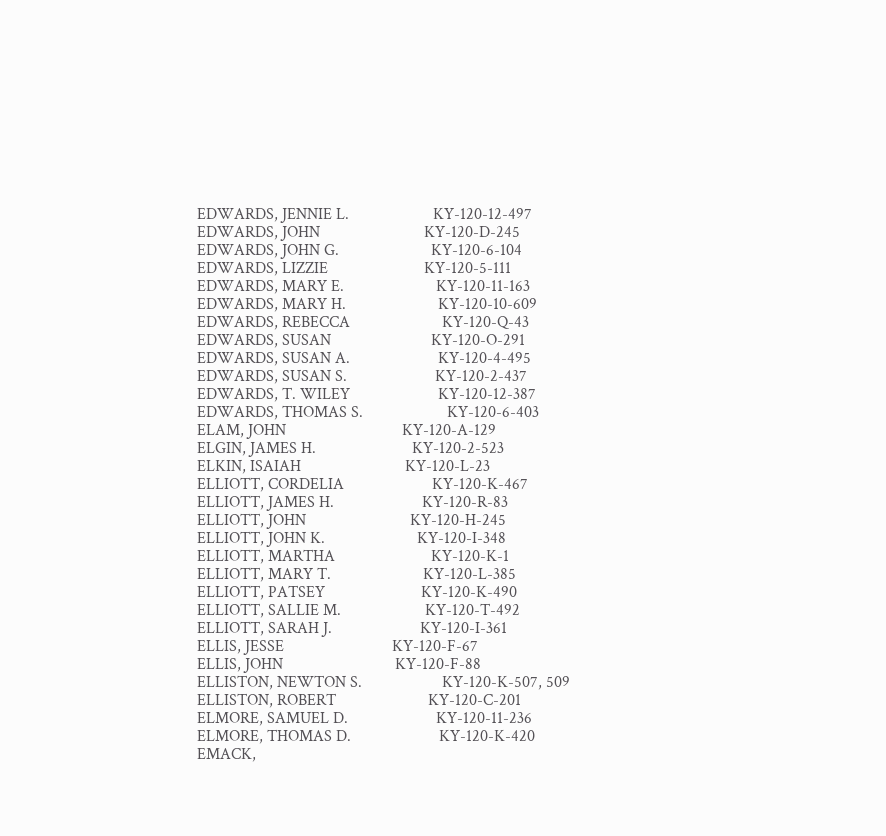EDWARDS, JENNIE L.                     KY-120-12-497
EDWARDS, JOHN                          KY-120-D-245
EDWARDS, JOHN G.                       KY-120-6-104
EDWARDS, LIZZIE                        KY-120-5-111
EDWARDS, MARY E.                       KY-120-11-163
EDWARDS, MARY H.                       KY-120-10-609
EDWARDS, REBECCA                       KY-120-Q-43
EDWARDS, SUSAN                         KY-120-O-291
EDWARDS, SUSAN A.                      KY-120-4-495
EDWARDS, SUSAN S.                      KY-120-2-437
EDWARDS, T. WILEY                      KY-120-12-387
EDWARDS, THOMAS S.                     KY-120-6-403
ELAM, JOHN                             KY-120-A-129
ELGIN, JAMES H.                        KY-120-2-523
ELKIN, ISAIAH                          KY-120-L-23
ELLIOTT, CORDELIA                      KY-120-K-467
ELLIOTT, JAMES H.                      KY-120-R-83
ELLIOTT, JOHN                          KY-120-H-245
ELLIOTT, JOHN K.                       KY-120-I-348
ELLIOTT, MARTHA                        KY-120-K-1
ELLIOTT, MARY T.                       KY-120-L-385
ELLIOTT, PATSEY                        KY-120-K-490
ELLIOTT, SALLIE M.                     KY-120-T-492
ELLIOTT, SARAH J.                      KY-120-I-361
ELLIS, JESSE                           KY-120-F-67
ELLIS, JOHN                            KY-120-F-88
ELLISTON, NEWTON S.                    KY-120-K-507, 509
ELLISTON, ROBERT                       KY-120-C-201
ELMORE, SAMUEL D.                      KY-120-11-236
ELMORE, THOMAS D.                      KY-120-K-420
EMACK,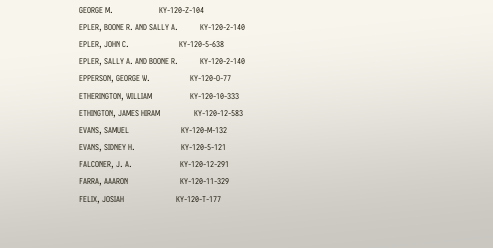GEORGE M.                       KY-120-Z-104
EPLER, BOONE R. AND SALLY A.           KY-120-2-140
EPLER, JOHN C.                         KY-120-5-638
EPLER, SALLY A. AND BOONE R.           KY-120-2-140
EPPERSON, GEORGE W.                    KY-120-O-77
ETHERINGTON, WILLIAM                   KY-120-10-333
ETHINGTON, JAMES HIRAM                 KY-120-12-583
EVANS, SAMUEL                          KY-120-M-132
EVANS, SIDNEY H.                       KY-120-5-121
FALCONER, J. A.                        KY-120-12-291
FARRA, AAARON                          KY-120-11-329
FELIX, JOSIAH                          KY-120-T-177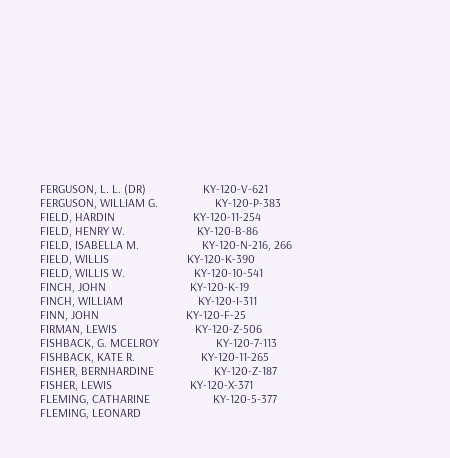FERGUSON, L. L. (DR)                   KY-120-V-621
FERGUSON, WILLIAM G.                   KY-120-P-383
FIELD, HARDIN                          KY-120-11-254
FIELD, HENRY W.                        KY-120-B-86
FIELD, ISABELLA M.                     KY-120-N-216, 266
FIELD, WILLIS                          KY-120-K-390
FIELD, WILLIS W.                       KY-120-10-541
FINCH, JOHN                            KY-120-K-19
FINCH, WILLIAM                         KY-120-I-311
FINN, JOHN                             KY-120-F-25
FIRMAN, LEWIS                          KY-120-Z-506
FISHBACK, G. MCELROY                   KY-120-7-113
FISHBACK, KATE R.                      KY-120-11-265
FISHER, BERNHARDINE                    KY-120-Z-187
FISHER, LEWIS                          KY-120-X-371
FLEMING, CATHARINE                     KY-120-5-377
FLEMING, LEONARD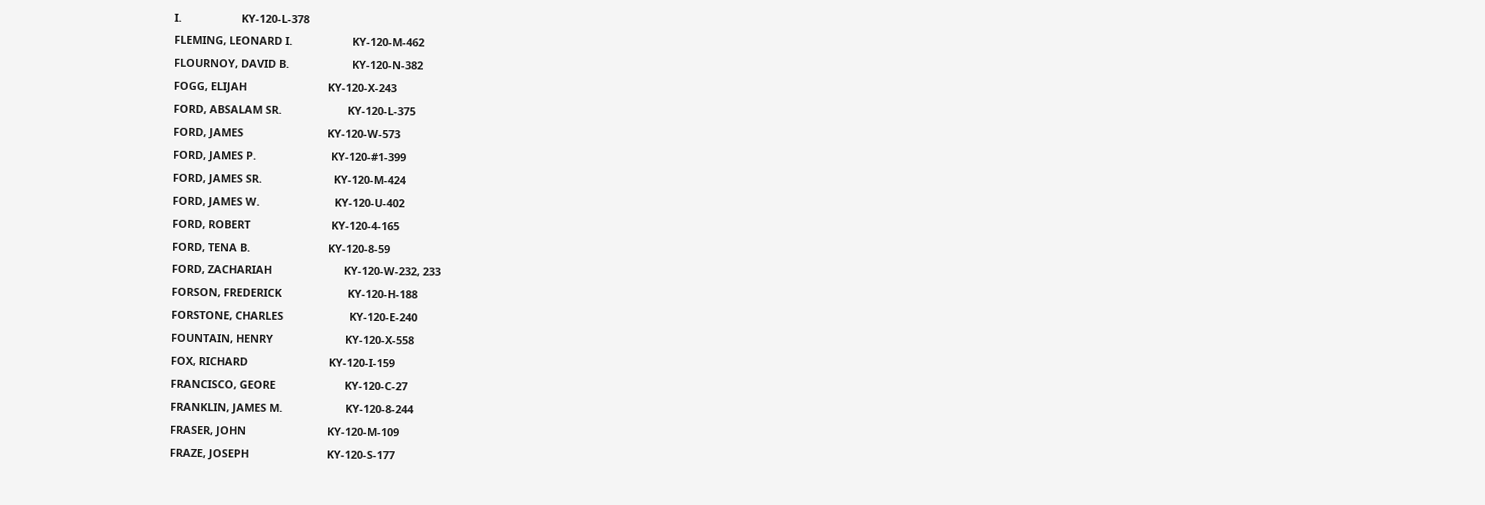I.                    KY-120-L-378
FLEMING, LEONARD I.                    KY-120-M-462
FLOURNOY, DAVID B.                     KY-120-N-382
FOGG, ELIJAH                           KY-120-X-243
FORD, ABSALAM SR.                      KY-120-L-375
FORD, JAMES                            KY-120-W-573
FORD, JAMES P.                         KY-120-#1-399
FORD, JAMES SR.                        KY-120-M-424
FORD, JAMES W.                         KY-120-U-402
FORD, ROBERT                           KY-120-4-165
FORD, TENA B.                          KY-120-8-59
FORD, ZACHARIAH                        KY-120-W-232, 233
FORSON, FREDERICK                      KY-120-H-188
FORSTONE, CHARLES                      KY-120-E-240
FOUNTAIN, HENRY                        KY-120-X-558
FOX, RICHARD                           KY-120-I-159
FRANCISCO, GEORE                       KY-120-C-27
FRANKLIN, JAMES M.                     KY-120-8-244
FRASER, JOHN                           KY-120-M-109
FRAZE, JOSEPH                          KY-120-S-177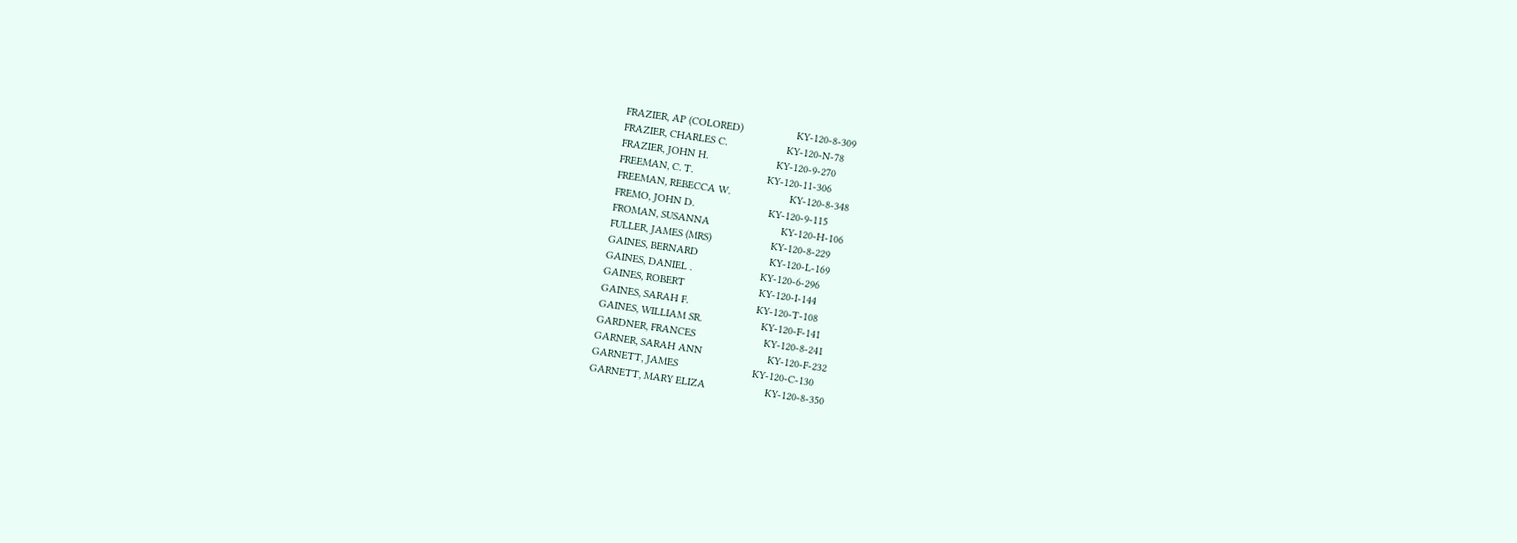FRAZIER, AP (COLORED)                  KY-120-8-309
FRAZIER, CHARLES C.                    KY-120-N-78
FRAZIER, JOHN H.                       KY-120-9-270
FREEMAN, C. T.                         KY-120-11-306
FREEMAN, REBECCA W.                    KY-120-8-348
FREMO, JOHN D.                         KY-120-9-115
FROMAN, SUSANNA                        KY-120-H-106
FULLER, JAMES (MRS)                    KY-120-8-229
GAINES, BERNARD                        KY-120-L-169
GAINES, DANIEL .                       KY-120-6-296
GAINES, ROBERT                         KY-120-I-144
GAINES, SARAH F.                       KY-120-T-108
GAINES, WILLIAM SR.                    KY-120-F-141
GARDNER, FRANCES                       KY-120-8-241
GARNER, SARAH ANN                      KY-120-F-232
GARNETT, JAMES                         KY-120-C-130
GARNETT, MARY ELIZA                    KY-120-8-350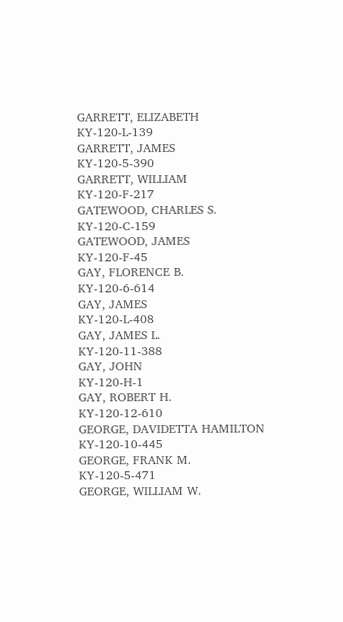GARRETT, ELIZABETH                     KY-120-L-139
GARRETT, JAMES                         KY-120-5-390
GARRETT, WILLIAM                       KY-120-F-217
GATEWOOD, CHARLES S.                   KY-120-C-159
GATEWOOD, JAMES                        KY-120-F-45
GAY, FLORENCE B.                       KY-120-6-614
GAY, JAMES                             KY-120-L-408
GAY, JAMES L.                          KY-120-11-388
GAY, JOHN                              KY-120-H-1
GAY, ROBERT H.                         KY-120-12-610
GEORGE, DAVIDETTA HAMILTON             KY-120-10-445
GEORGE, FRANK M.                       KY-120-5-471
GEORGE, WILLIAM W.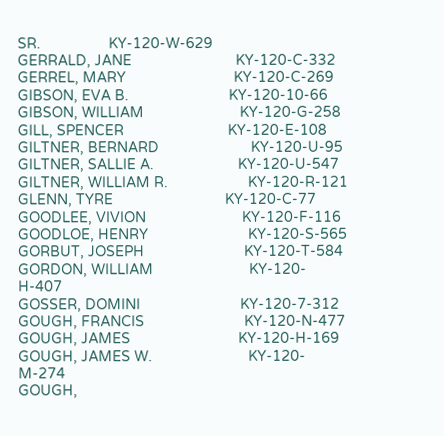SR.                 KY-120-W-629
GERRALD, JANE                          KY-120-C-332
GERREL, MARY                           KY-120-C-269
GIBSON, EVA B.                         KY-120-10-66
GIBSON, WILLIAM                        KY-120-G-258
GILL, SPENCER                          KY-120-E-108
GILTNER, BERNARD                       KY-120-U-95
GILTNER, SALLIE A.                     KY-120-U-547
GILTNER, WILLIAM R.                    KY-120-R-121
GLENN, TYRE                            KY-120-C-77
GOODLEE, VIVION                        KY-120-F-116
GOODLOE, HENRY                         KY-120-S-565
GORBUT, JOSEPH                         KY-120-T-584
GORDON, WILLIAM                        KY-120-H-407
GOSSER, DOMINI                         KY-120-7-312
GOUGH, FRANCIS                         KY-120-N-477
GOUGH, JAMES                           KY-120-H-169
GOUGH, JAMES W.                        KY-120-M-274
GOUGH,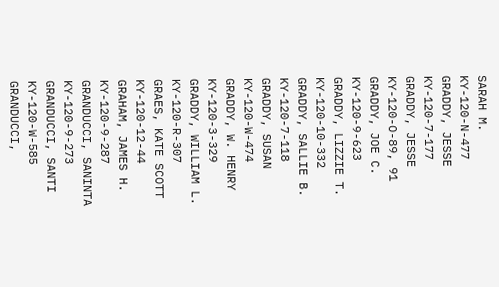SARAH M.                        KY-120-N-477
GRADDY, JESSE                          KY-120-7-177
GRADDY, JESSE                          KY-120-O-89, 91
GRADDY, JOE C.                         KY-120-9-623
GRADDY, LIZZIE T.                      KY-120-10-332
GRADDY, SALLIE B.                      KY-120-7-118
GRADDY, SUSAN                          KY-120-W-474
GRADDY, W. HENRY                       KY-120-3-329
GRADDY, WILLIAM L.                     KY-120-R-307
GRAES, KATE SCOTT                      KY-120-12-44
GRAHAM, JAMES H.                       KY-120-9-287
GRANDUCCI, SANINTA                     KY-120-9-273
GRANDUCCI, SANTI                       KY-120-W-585
GRANDUCCI,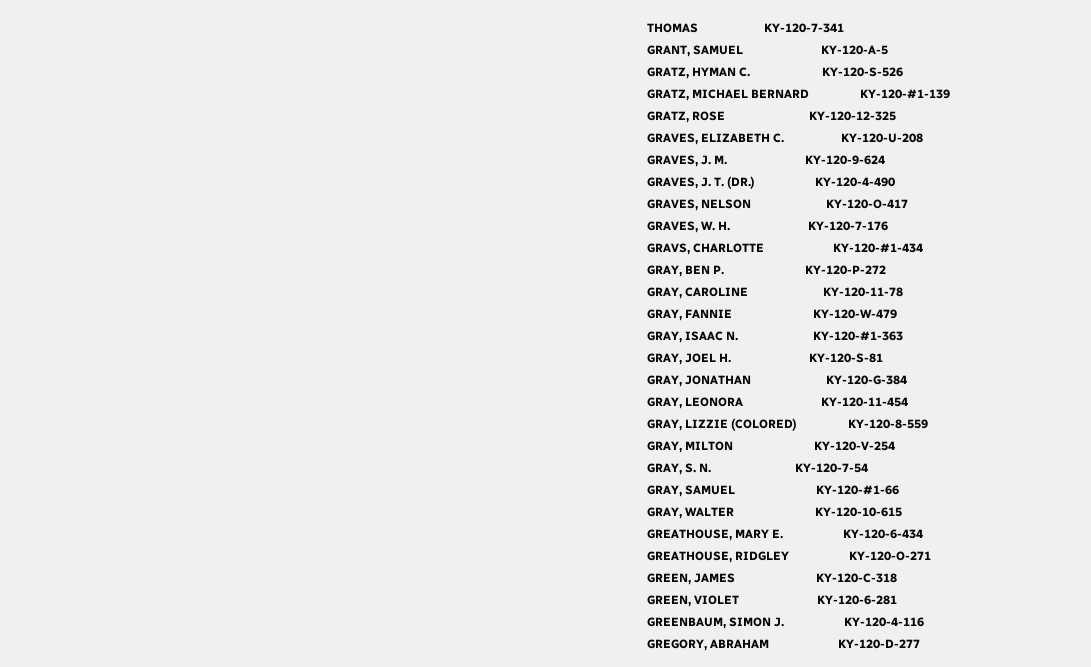THOMAS                      KY-120-7-341
GRANT, SAMUEL                          KY-120-A-5
GRATZ, HYMAN C.                        KY-120-S-526
GRATZ, MICHAEL BERNARD                 KY-120-#1-139
GRATZ, ROSE                            KY-120-12-325
GRAVES, ELIZABETH C.                   KY-120-U-208
GRAVES, J. M.                          KY-120-9-624
GRAVES, J. T. (DR.)                    KY-120-4-490
GRAVES, NELSON                         KY-120-O-417
GRAVES, W. H.                          KY-120-7-176
GRAVS, CHARLOTTE                       KY-120-#1-434
GRAY, BEN P.                           KY-120-P-272
GRAY, CAROLINE                         KY-120-11-78
GRAY, FANNIE                           KY-120-W-479
GRAY, ISAAC N.                         KY-120-#1-363
GRAY, JOEL H.                          KY-120-S-81
GRAY, JONATHAN                         KY-120-G-384
GRAY, LEONORA                          KY-120-11-454
GRAY, LIZZIE (COLORED)                 KY-120-8-559
GRAY, MILTON                           KY-120-V-254
GRAY, S. N.                            KY-120-7-54
GRAY, SAMUEL                           KY-120-#1-66
GRAY, WALTER                           KY-120-10-615
GREATHOUSE, MARY E.                    KY-120-6-434
GREATHOUSE, RIDGLEY                    KY-120-O-271
GREEN, JAMES                           KY-120-C-318
GREEN, VIOLET                          KY-120-6-281
GREENBAUM, SIMON J.                    KY-120-4-116
GREGORY, ABRAHAM                       KY-120-D-277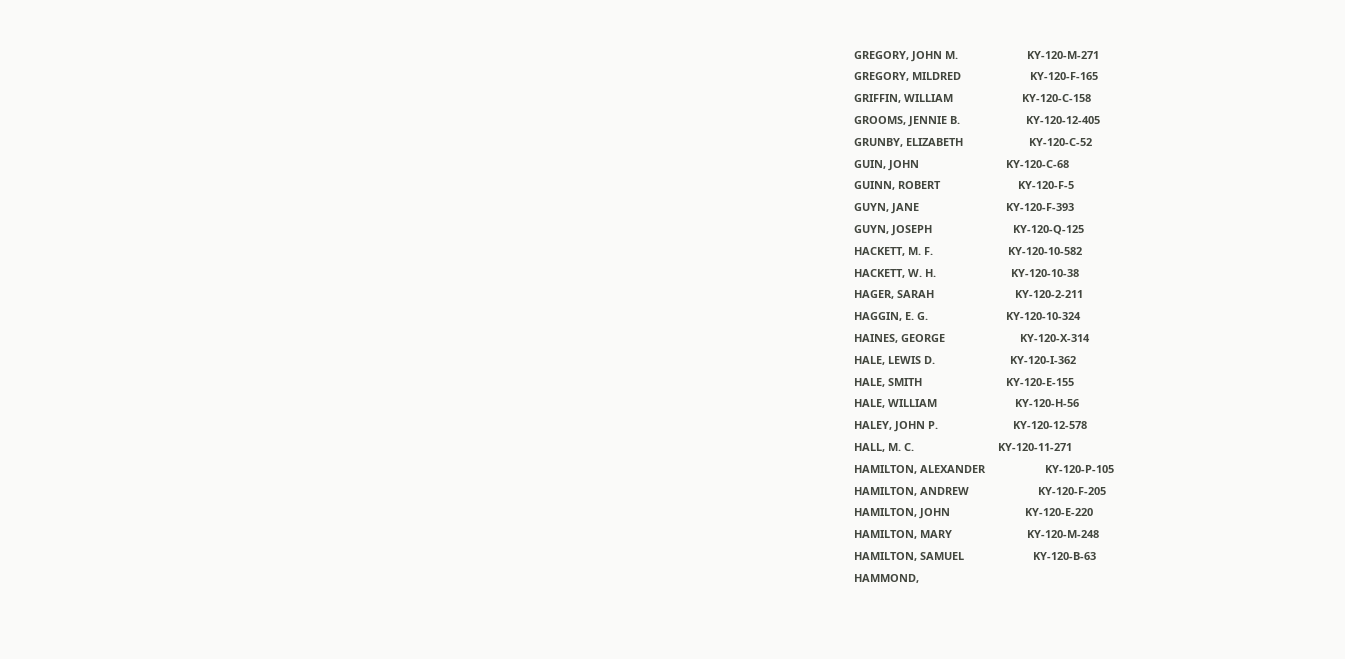GREGORY, JOHN M.                       KY-120-M-271
GREGORY, MILDRED                       KY-120-F-165
GRIFFIN, WILLIAM                       KY-120-C-158
GROOMS, JENNIE B.                      KY-120-12-405
GRUNBY, ELIZABETH                      KY-120-C-52
GUIN, JOHN                             KY-120-C-68
GUINN, ROBERT                          KY-120-F-5
GUYN, JANE                             KY-120-F-393
GUYN, JOSEPH                           KY-120-Q-125
HACKETT, M. F.                         KY-120-10-582
HACKETT, W. H.                         KY-120-10-38
HAGER, SARAH                           KY-120-2-211
HAGGIN, E. G.                          KY-120-10-324
HAINES, GEORGE                         KY-120-X-314
HALE, LEWIS D.                         KY-120-I-362
HALE, SMITH                            KY-120-E-155
HALE, WILLIAM                          KY-120-H-56
HALEY, JOHN P.                         KY-120-12-578
HALL, M. C.                            KY-120-11-271
HAMILTON, ALEXANDER                    KY-120-P-105
HAMILTON, ANDREW                       KY-120-F-205
HAMILTON, JOHN                         KY-120-E-220
HAMILTON, MARY                         KY-120-M-248
HAMILTON, SAMUEL                       KY-120-B-63
HAMMOND,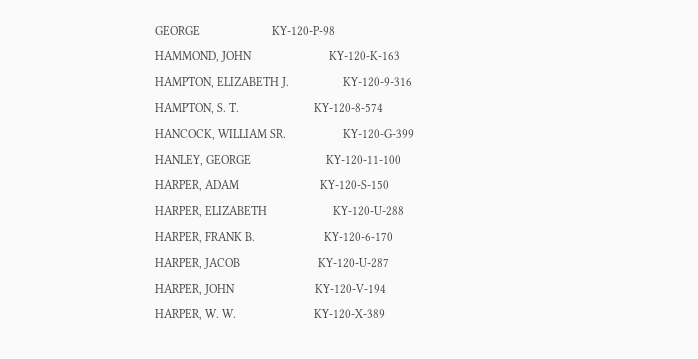GEORGE                        KY-120-P-98
HAMMOND, JOHN                          KY-120-K-163
HAMPTON, ELIZABETH J.                  KY-120-9-316
HAMPTON, S. T.                         KY-120-8-574
HANCOCK, WILLIAM SR.                   KY-120-G-399
HANLEY, GEORGE                         KY-120-11-100
HARPER, ADAM                           KY-120-S-150
HARPER, ELIZABETH                      KY-120-U-288
HARPER, FRANK B.                       KY-120-6-170
HARPER, JACOB                          KY-120-U-287
HARPER, JOHN                           KY-120-V-194
HARPER, W. W.                          KY-120-X-389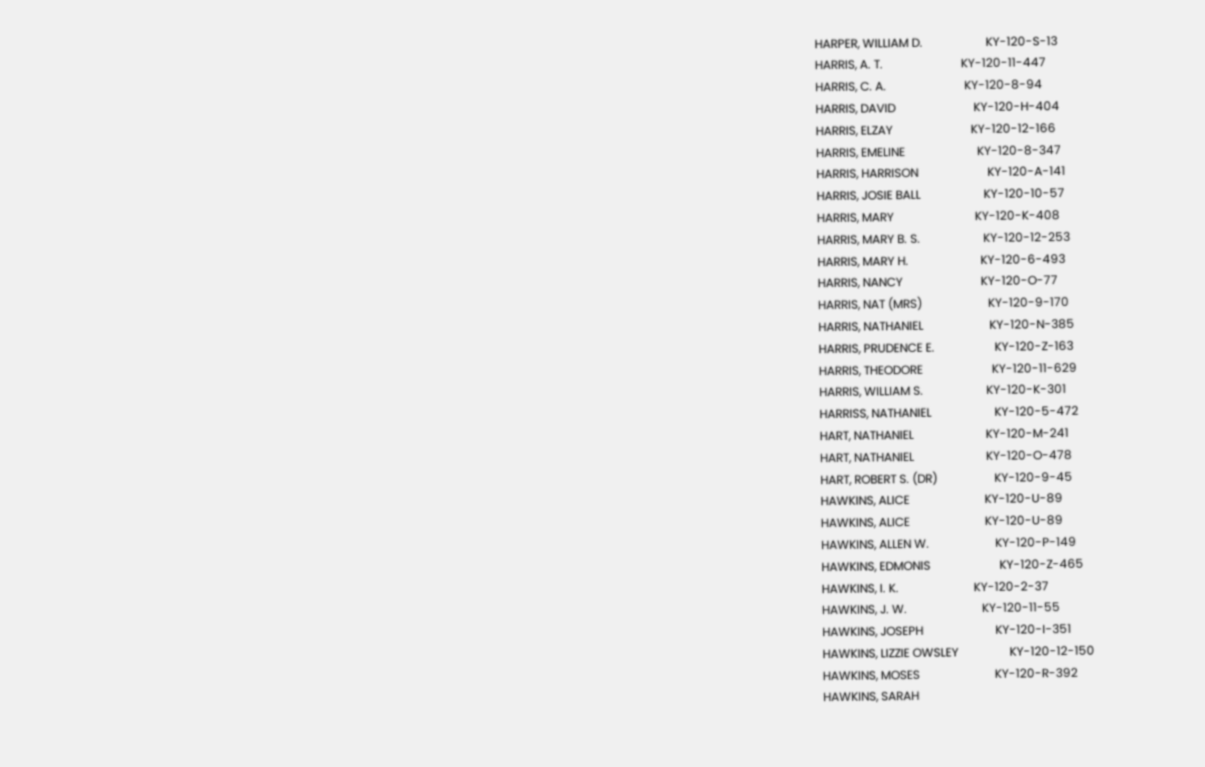HARPER, WILLIAM D.                     KY-120-S-13
HARRIS, A. T.                          KY-120-11-447
HARRIS, C. A.                          KY-120-8-94
HARRIS, DAVID                          KY-120-H-404
HARRIS, ELZAY                          KY-120-12-166
HARRIS, EMELINE                        KY-120-8-347
HARRIS, HARRISON                       KY-120-A-141
HARRIS, JOSIE BALL                     KY-120-10-57
HARRIS, MARY                           KY-120-K-408
HARRIS, MARY B. S.                     KY-120-12-253
HARRIS, MARY H.                        KY-120-6-493
HARRIS, NANCY                          KY-120-O-77
HARRIS, NAT (MRS)                      KY-120-9-170
HARRIS, NATHANIEL                      KY-120-N-385
HARRIS, PRUDENCE E.                    KY-120-Z-163
HARRIS, THEODORE                       KY-120-11-629
HARRIS, WILLIAM S.                     KY-120-K-301
HARRISS, NATHANIEL                     KY-120-5-472
HART, NATHANIEL                        KY-120-M-241
HART, NATHANIEL                        KY-120-O-478
HART, ROBERT S. (DR)                   KY-120-9-45
HAWKINS, ALICE                         KY-120-U-89
HAWKINS, ALICE                         KY-120-U-89
HAWKINS, ALLEN W.                      KY-120-P-149
HAWKINS, EDMONIS                       KY-120-Z-465
HAWKINS, I. K.                         KY-120-2-37
HAWKINS, J. W.                         KY-120-11-55
HAWKINS, JOSEPH                        KY-120-I-351
HAWKINS, LIZZIE OWSLEY                 KY-120-12-150
HAWKINS, MOSES                         KY-120-R-392
HAWKINS, SARAH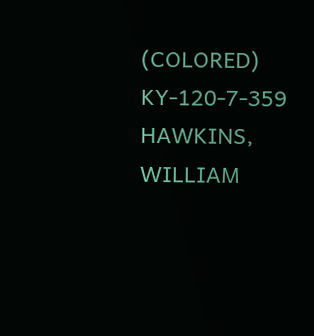(COLORED)               KY-120-7-359
HAWKINS, WILLIAM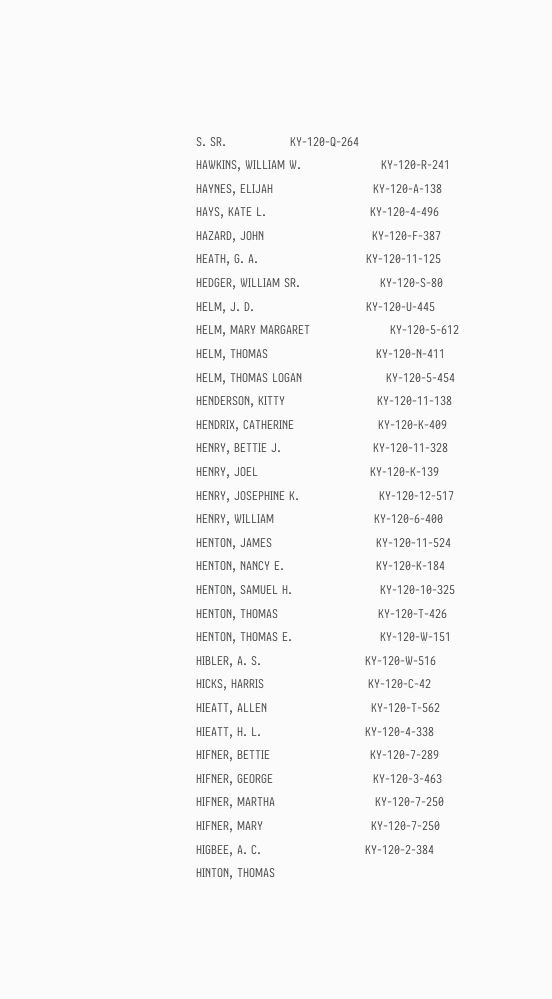S. SR.                KY-120-Q-264
HAWKINS, WILLIAM W.                    KY-120-R-241
HAYNES, ELIJAH                         KY-120-A-138
HAYS, KATE L.                          KY-120-4-496
HAZARD, JOHN                           KY-120-F-387
HEATH, G. A.                           KY-120-11-125
HEDGER, WILLIAM SR.                    KY-120-S-80
HELM, J. D.                            KY-120-U-445
HELM, MARY MARGARET                    KY-120-5-612
HELM, THOMAS                           KY-120-N-411
HELM, THOMAS LOGAN                     KY-120-5-454
HENDERSON, KITTY                       KY-120-11-138
HENDRIX, CATHERINE                     KY-120-K-409
HENRY, BETTIE J.                       KY-120-11-328
HENRY, JOEL                            KY-120-K-139
HENRY, JOSEPHINE K.                    KY-120-12-517
HENRY, WILLIAM                         KY-120-6-400
HENTON, JAMES                          KY-120-11-524
HENTON, NANCY E.                       KY-120-K-184
HENTON, SAMUEL H.                      KY-120-10-325
HENTON, THOMAS                         KY-120-T-426
HENTON, THOMAS E.                      KY-120-W-151
HIBLER, A. S.                          KY-120-W-516
HICKS, HARRIS                          KY-120-C-42
HIEATT, ALLEN                          KY-120-T-562
HIEATT, H. L.                          KY-120-4-338
HIFNER, BETTIE                         KY-120-7-289
HIFNER, GEORGE                         KY-120-3-463
HIFNER, MARTHA                         KY-120-7-250
HIFNER, MARY                           KY-120-7-250
HIGBEE, A. C.                          KY-120-2-384
HINTON, THOMAS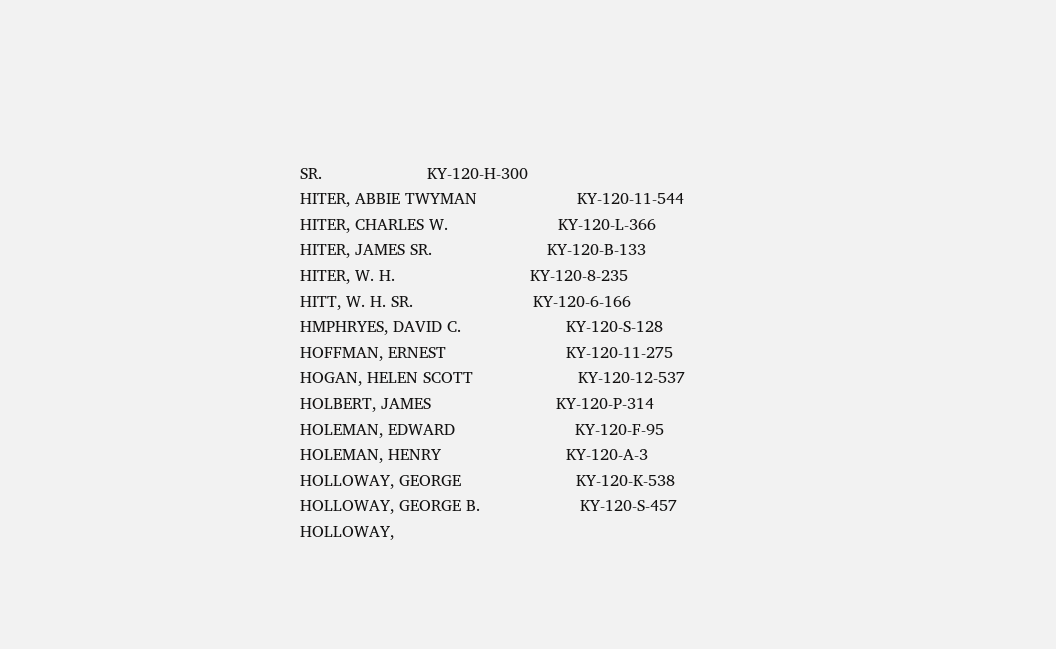SR.                     KY-120-H-300
HITER, ABBIE TWYMAN                    KY-120-11-544
HITER, CHARLES W.                      KY-120-L-366
HITER, JAMES SR.                       KY-120-B-133
HITER, W. H.                           KY-120-8-235
HITT, W. H. SR.                        KY-120-6-166
HMPHRYES, DAVID C.                     KY-120-S-128
HOFFMAN, ERNEST                        KY-120-11-275
HOGAN, HELEN SCOTT                     KY-120-12-537
HOLBERT, JAMES                         KY-120-P-314
HOLEMAN, EDWARD                        KY-120-F-95
HOLEMAN, HENRY                         KY-120-A-3
HOLLOWAY, GEORGE                       KY-120-K-538
HOLLOWAY, GEORGE B.                    KY-120-S-457
HOLLOWAY,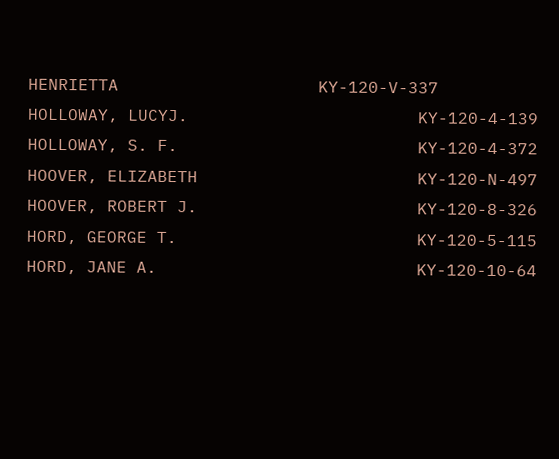HENRIETTA                    KY-120-V-337
HOLLOWAY, LUCYJ.                       KY-120-4-139
HOLLOWAY, S. F.                        KY-120-4-372
HOOVER, ELIZABETH                      KY-120-N-497
HOOVER, ROBERT J.                      KY-120-8-326
HORD, GEORGE T.                        KY-120-5-115
HORD, JANE A.                          KY-120-10-64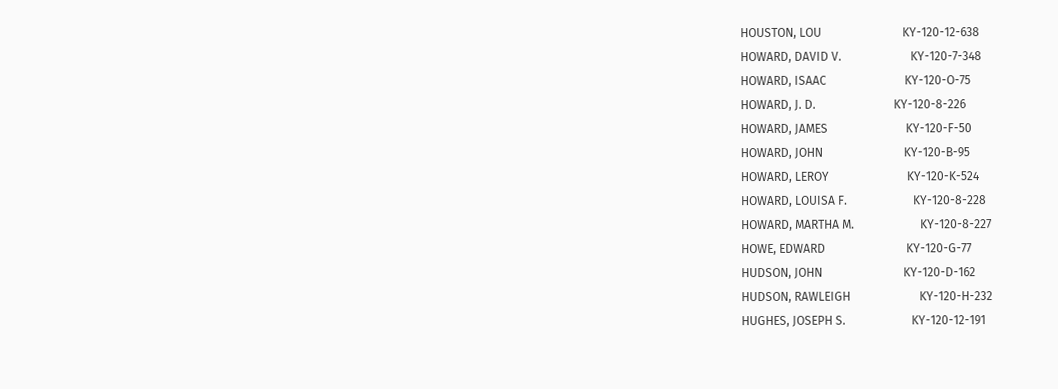HOUSTON, LOU                           KY-120-12-638
HOWARD, DAVID V.                       KY-120-7-348
HOWARD, ISAAC                          KY-120-O-75
HOWARD, J. D.                          KY-120-8-226
HOWARD, JAMES                          KY-120-F-50
HOWARD, JOHN                           KY-120-B-95
HOWARD, LEROY                          KY-120-K-524
HOWARD, LOUISA F.                      KY-120-8-228
HOWARD, MARTHA M.                      KY-120-8-227
HOWE, EDWARD                           KY-120-G-77
HUDSON, JOHN                           KY-120-D-162
HUDSON, RAWLEIGH                       KY-120-H-232
HUGHES, JOSEPH S.                      KY-120-12-191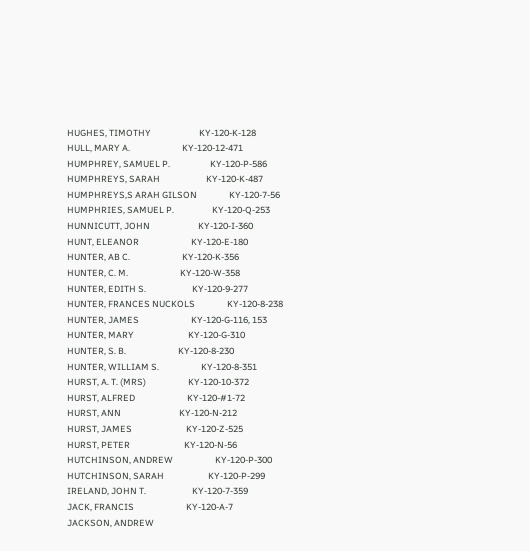HUGHES, TIMOTHY                        KY-120-K-128
HULL, MARY A.                          KY-120-12-471
HUMPHREY, SAMUEL P.                    KY-120-P-586
HUMPHREYS, SARAH                       KY-120-K-487
HUMPHREYS,S ARAH GILSON                KY-120-7-56
HUMPHRIES, SAMUEL P.                   KY-120-Q-253
HUNNICUTT, JOHN                        KY-120-I-360
HUNT, ELEANOR                          KY-120-E-180
HUNTER, AB C.                          KY-120-K-356
HUNTER, C. M.                          KY-120-W-358
HUNTER, EDITH S.                       KY-120-9-277
HUNTER, FRANCES NUCKOLS                KY-120-8-238
HUNTER, JAMES                          KY-120-G-116, 153
HUNTER, MARY                           KY-120-G-310
HUNTER, S. B.                          KY-120-8-230
HUNTER, WILLIAM S.                     KY-120-8-351
HURST, A. T. (MRS)                     KY-120-10-372
HURST, ALFRED                          KY-120-#1-72
HURST, ANN                             KY-120-N-212
HURST, JAMES                           KY-120-Z-525
HURST, PETER                           KY-120-N-56
HUTCHINSON, ANDREW                     KY-120-P-300
HUTCHINSON, SARAH                      KY-120-P-299
IRELAND, JOHN T.                       KY-120-7-359
JACK, FRANCIS                          KY-120-A-7
JACKSON, ANDREW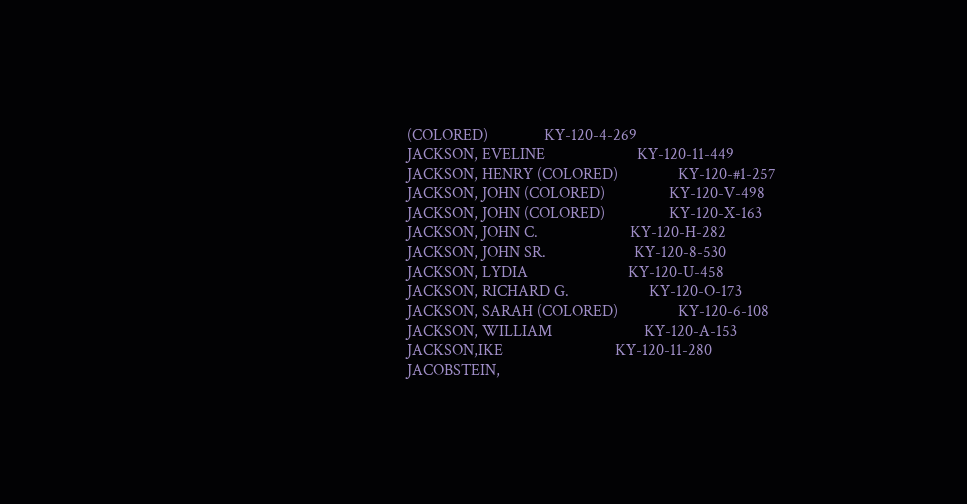(COLORED)              KY-120-4-269
JACKSON, EVELINE                       KY-120-11-449
JACKSON, HENRY (COLORED)               KY-120-#1-257
JACKSON, JOHN (COLORED)                KY-120-V-498
JACKSON, JOHN (COLORED)                KY-120-X-163
JACKSON, JOHN C.                       KY-120-H-282
JACKSON, JOHN SR.                      KY-120-8-530
JACKSON, LYDIA                         KY-120-U-458
JACKSON, RICHARD G.                    KY-120-O-173
JACKSON, SARAH (COLORED)               KY-120-6-108
JACKSON, WILLIAM                       KY-120-A-153
JACKSON,IKE                            KY-120-11-280
JACOBSTEIN,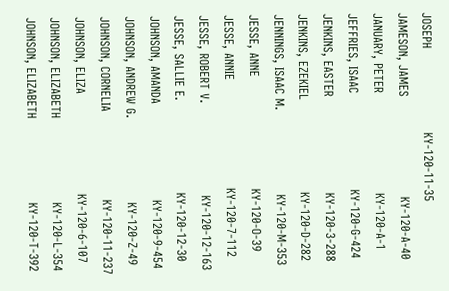JOSEPH                     KY-120-11-35
JAMESON, JAMES                         KY-120-A-40
JANUARY, PETER                         KY-120-A-1
JEFFRIES, ISAAC                        KY-120-G-424
JENKINS, EASTER                        KY-120-3-288
JENKINS, EZEKIEL                       KY-120-D-282
JENNINGS, ISAAC M.                     KY-120-M-353
JESSE, ANNE                            KY-120-O-39
JESSE, ANNIE                           KY-120-7-112
JESSE, ROBERT V.                       KY-120-12-163
JESSE, SALLIE E.                       KY-120-12-30
JOHNSON, AMANDA                        KY-120-9-454
JOHNSON, ANDREW G.                     KY-120-Z-49
JOHNSON, CORNELIA                      KY-120-11-237
JOHNSON, ELIZA                         KY-120-6-107
JOHNSON, ELIZABETH                     KY-120-L-354
JOHNSON, ELIZABETH                     KY-120-T-392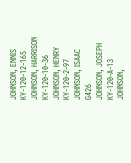JOHNSON, ENNIS                         KY-120-12-165
JOHNSON, HARRISON                      KY-120-10-36
JOHNSON, HENRY                         KY-120-2-97
JOHNSON, ISAAC                         G426
JOHNSON, JOSEPH                        KY-120-A-13
JOHNSON,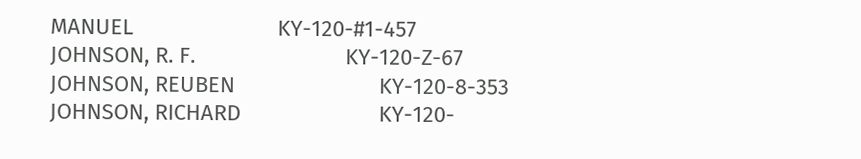MANUEL                        KY-120-#1-457
JOHNSON, R. F.                         KY-120-Z-67
JOHNSON, REUBEN                        KY-120-8-353
JOHNSON, RICHARD                       KY-120-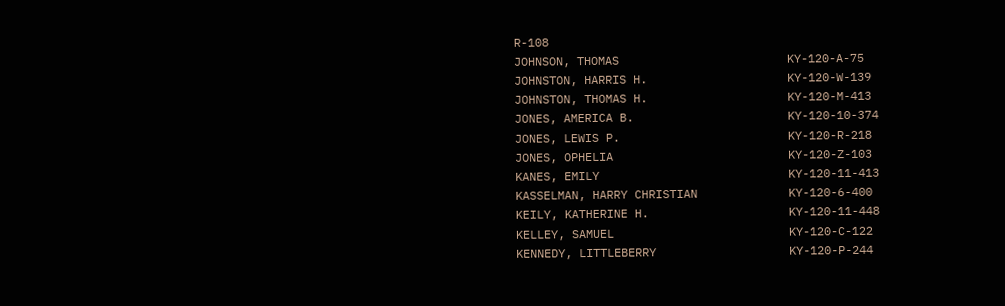R-108
JOHNSON, THOMAS                        KY-120-A-75
JOHNSTON, HARRIS H.                    KY-120-W-139
JOHNSTON, THOMAS H.                    KY-120-M-413
JONES, AMERICA B.                      KY-120-10-374
JONES, LEWIS P.                        KY-120-R-218
JONES, OPHELIA                         KY-120-Z-103
KANES, EMILY                           KY-120-11-413
KASSELMAN, HARRY CHRISTIAN             KY-120-6-400
KEILY, KATHERINE H.                    KY-120-11-448
KELLEY, SAMUEL                         KY-120-C-122
KENNEDY, LITTLEBERRY                   KY-120-P-244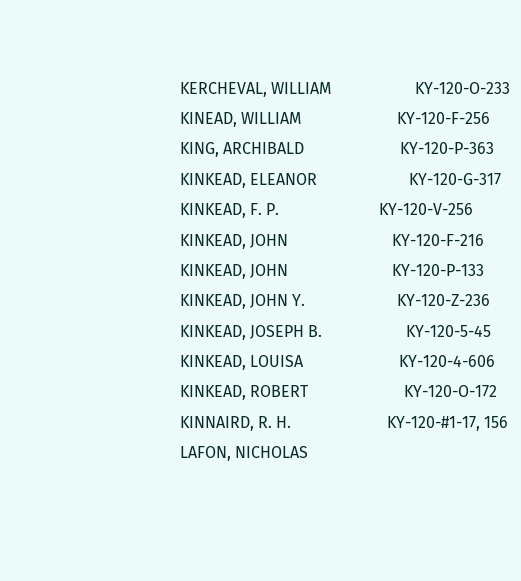KERCHEVAL, WILLIAM                     KY-120-O-233
KINEAD, WILLIAM                        KY-120-F-256
KING, ARCHIBALD                        KY-120-P-363
KINKEAD, ELEANOR                       KY-120-G-317
KINKEAD, F. P.                         KY-120-V-256
KINKEAD, JOHN                          KY-120-F-216
KINKEAD, JOHN                          KY-120-P-133
KINKEAD, JOHN Y.                       KY-120-Z-236
KINKEAD, JOSEPH B.                     KY-120-5-45
KINKEAD, LOUISA                        KY-120-4-606
KINKEAD, ROBERT                        KY-120-O-172
KINNAIRD, R. H.                        KY-120-#1-17, 156
LAFON, NICHOLAS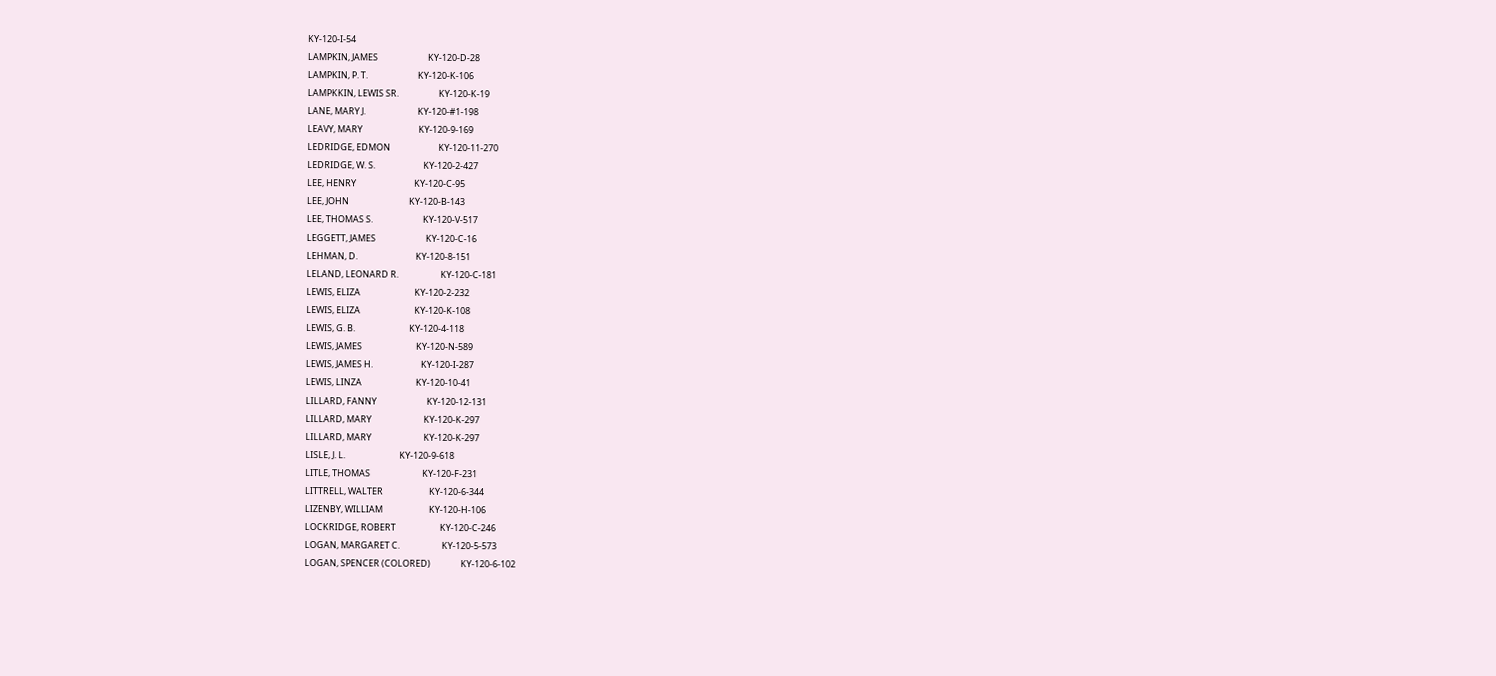KY-120-I-54
LAMPKIN, JAMES                         KY-120-D-28
LAMPKIN, P. T.                         KY-120-K-106
LAMPKKIN, LEWIS SR.                    KY-120-K-19
LANE, MARY J.                          KY-120-#1-198
LEAVY, MARY                            KY-120-9-169
LEDRIDGE, EDMON                        KY-120-11-270
LEDRIDGE, W. S.                        KY-120-2-427
LEE, HENRY                             KY-120-C-95
LEE, JOHN                              KY-120-B-143
LEE, THOMAS S.                         KY-120-V-517
LEGGETT, JAMES                         KY-120-C-16
LEHMAN, D.                             KY-120-8-151
LELAND, LEONARD R.                     KY-120-C-181
LEWIS, ELIZA                           KY-120-2-232
LEWIS, ELIZA                           KY-120-K-108
LEWIS, G. B.                           KY-120-4-118
LEWIS, JAMES                           KY-120-N-589
LEWIS, JAMES H.                        KY-120-I-287
LEWIS, LINZA                           KY-120-10-41
LILLARD, FANNY                         KY-120-12-131
LILLARD, MARY                          KY-120-K-297
LILLARD, MARY                          KY-120-K-297
LISLE, J. L.                           KY-120-9-618
LITLE, THOMAS                          KY-120-F-231
LITTRELL, WALTER                       KY-120-6-344
LIZENBY, WILLIAM                       KY-120-H-106
LOCKRIDGE, ROBERT                      KY-120-C-246
LOGAN, MARGARET C.                     KY-120-5-573
LOGAN, SPENCER (COLORED)               KY-120-6-102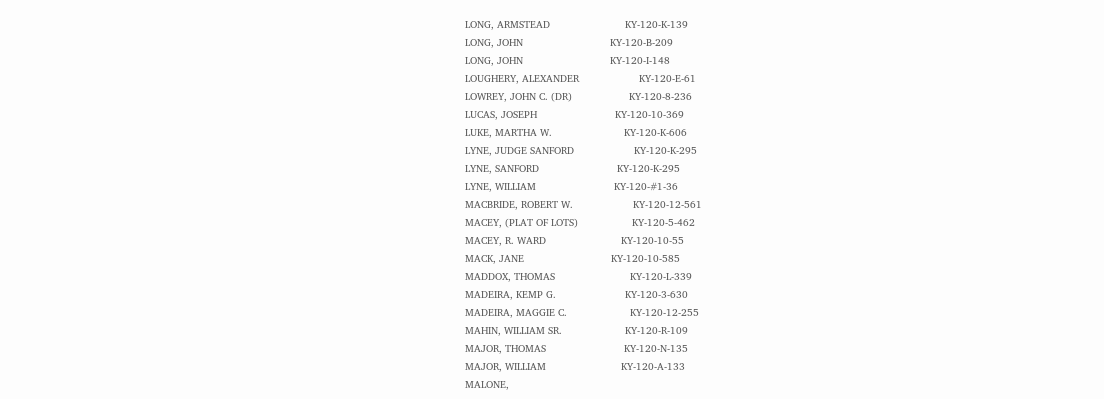LONG, ARMSTEAD                         KY-120-K-139
LONG, JOHN                             KY-120-B-209
LONG, JOHN                             KY-120-I-148
LOUGHERY, ALEXANDER                    KY-120-E-61
LOWREY, JOHN C. (DR)                   KY-120-8-236
LUCAS, JOSEPH                          KY-120-10-369
LUKE, MARTHA W.                        KY-120-K-606
LYNE, JUDGE SANFORD                    KY-120-K-295
LYNE, SANFORD                          KY-120-K-295
LYNE, WILLIAM                          KY-120-#1-36
MACBRIDE, ROBERT W.                    KY-120-12-561
MACEY, (PLAT OF LOTS)                  KY-120-5-462
MACEY, R. WARD                         KY-120-10-55
MACK, JANE                             KY-120-10-585
MADDOX, THOMAS                         KY-120-L-339
MADEIRA, KEMP G.                       KY-120-3-630
MADEIRA, MAGGIE C.                     KY-120-12-255
MAHIN, WILLIAM SR.                     KY-120-R-109
MAJOR, THOMAS                          KY-120-N-135
MAJOR, WILLIAM                         KY-120-A-133
MALONE,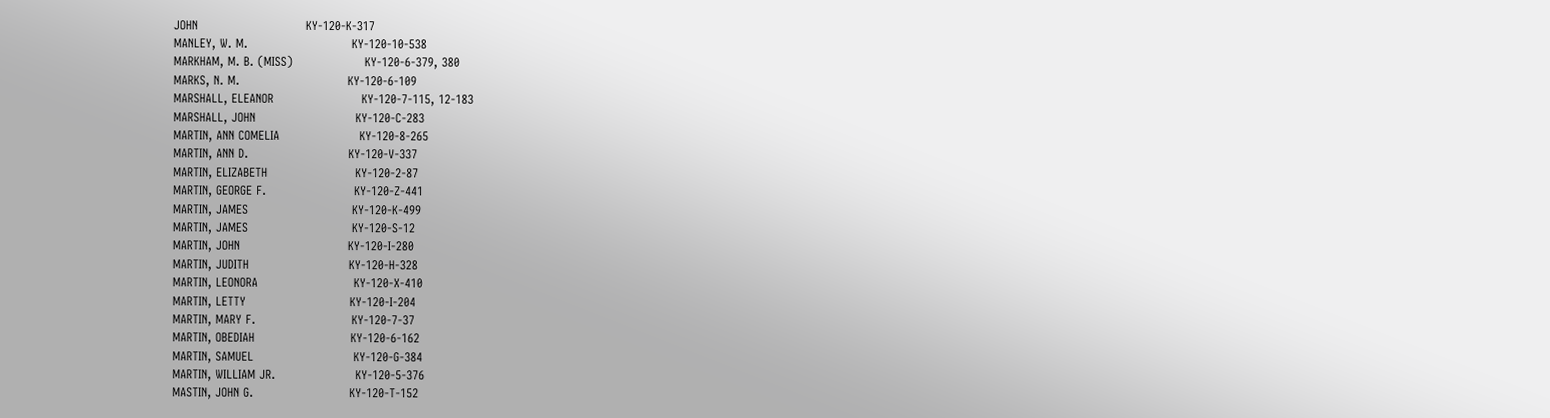JOHN                           KY-120-K-317
MANLEY, W. M.                          KY-120-10-538
MARKHAM, M. B. (MISS)                  KY-120-6-379, 380
MARKS, N. M.                           KY-120-6-109
MARSHALL, ELEANOR                      KY-120-7-115, 12-183
MARSHALL, JOHN                         KY-120-C-283
MARTIN, ANN COMELIA                    KY-120-8-265
MARTIN, ANN D.                         KY-120-V-337
MARTIN, ELIZABETH                      KY-120-2-87
MARTIN, GEORGE F.                      KY-120-Z-441
MARTIN, JAMES                          KY-120-K-499
MARTIN, JAMES                          KY-120-S-12
MARTIN, JOHN                           KY-120-I-280
MARTIN, JUDITH                         KY-120-H-328
MARTIN, LEONORA                        KY-120-X-410
MARTIN, LETTY                          KY-120-I-204
MARTIN, MARY F.                        KY-120-7-37
MARTIN, OBEDIAH                        KY-120-6-162
MARTIN, SAMUEL                         KY-120-G-384
MARTIN, WILLIAM JR.                    KY-120-5-376
MASTIN, JOHN G.                        KY-120-T-152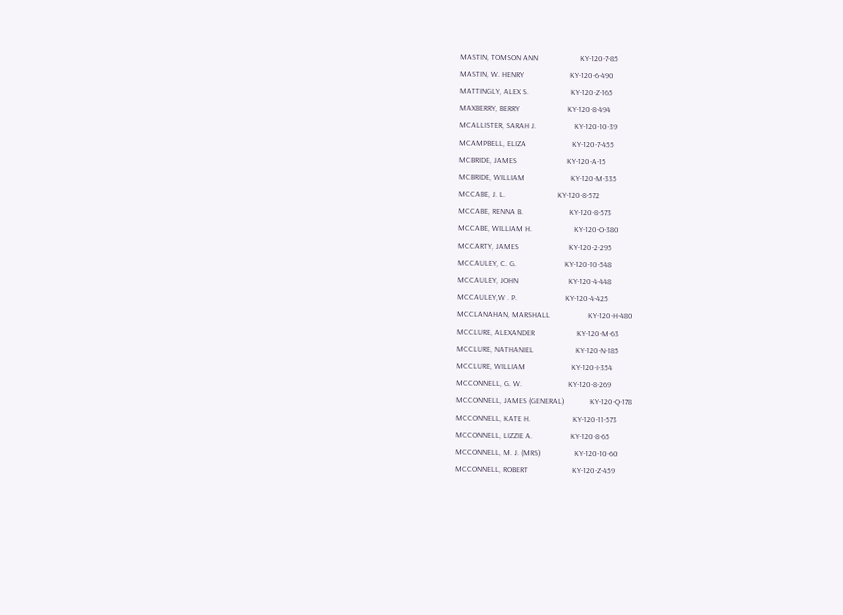MASTIN, TOMSON ANN                     KY-120-7-85
MASTIN, W. HENRY                       KY-120-6-490
MATTINGLY, ALEX S.                     KY-120-Z-165
MAXBERRY, BERRY                        KY-120-8-494
MCALLISTER, SARAH J.                   KY-120-10-39
MCAMPBELL, ELIZA                       KY-120-7-455
MCBRIDE, JAMES                         KY-120-A-15
MCBRIDE, WILLIAM                       KY-120-M-335
MCCABE, J. L.                          KY-120-8-572
MCCABE, RENNA B.                       KY-120-8-573
MCCABE, WILLIAM H.                     KY-120-O-380
MCCARTY, JAMES                         KY-120-2-295
MCCAULEY, C. G.                        KY-120-10-548
MCCAULEY, JOHN                         KY-120-4-448
MCCAULEY,W . P.                        KY-120-4-425
MCCLANAHAN, MARSHALL                   KY-120-H-480
MCCLURE, ALEXANDER                     KY-120-M-63
MCCLURE, NATHANIEL                     KY-120-N-185
MCCLURE, WILLIAM                       KY-120-I-354
MCCONNELL, G. W.                       KY-120-8-269
MCCONNELL, JAMES (GENERAL)             KY-120-Q-178
MCCONNELL, KATE H.                     KY-120-11-573
MCCONNELL, LIZZIE A.                   KY-120-8-65
MCCONNELL, M. J. (MRS)                 KY-120-10-60
MCCONNELL, ROBERT                      KY-120-Z-459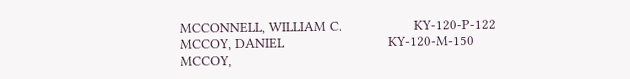MCCONNELL, WILLIAM C.                  KY-120-P-122
MCCOY, DANIEL                          KY-120-M-150
MCCOY,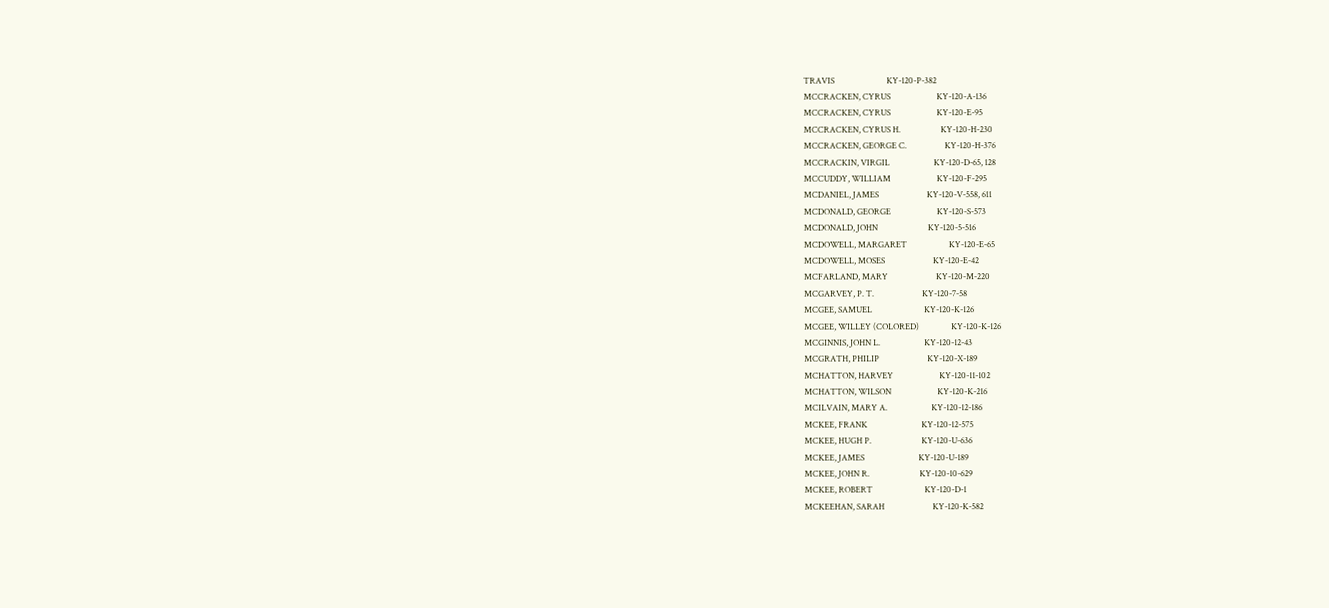TRAVIS                          KY-120-P-382
MCCRACKEN, CYRUS                       KY-120-A-136
MCCRACKEN, CYRUS                       KY-120-E-95
MCCRACKEN, CYRUS H.                    KY-120-H-230
MCCRACKEN, GEORGE C.                   KY-120-H-376
MCCRACKIN, VIRGIL                      KY-120-D-65, 128
MCCUDDY, WILLIAM                       KY-120-F-295
MCDANIEL, JAMES                        KY-120-V-558, 611
MCDONALD, GEORGE                       KY-120-S-573
MCDONALD, JOHN                         KY-120-5-516
MCDOWELL, MARGARET                     KY-120-E-65
MCDOWELL, MOSES                        KY-120-E-42
MCFARLAND, MARY                        KY-120-M-220
MCGARVEY, P. T.                        KY-120-7-58
MCGEE, SAMUEL                          KY-120-K-126
MCGEE, WILLEY (COLORED)                KY-120-K-126
MCGINNIS, JOHN L.                      KY-120-12-43
MCGRATH, PHILIP                        KY-120-X-189
MCHATTON, HARVEY                       KY-120-11-102
MCHATTON, WILSON                       KY-120-K-216
MCILVAIN, MARY A.                      KY-120-12-186
MCKEE, FRANK                           KY-120-12-575
MCKEE, HUGH P.                         KY-120-U-636
MCKEE, JAMES                           KY-120-U-189
MCKEE, JOHN R.                         KY-120-10-629
MCKEE, ROBERT                          KY-120-D-1
MCKEEHAN, SARAH                        KY-120-K-582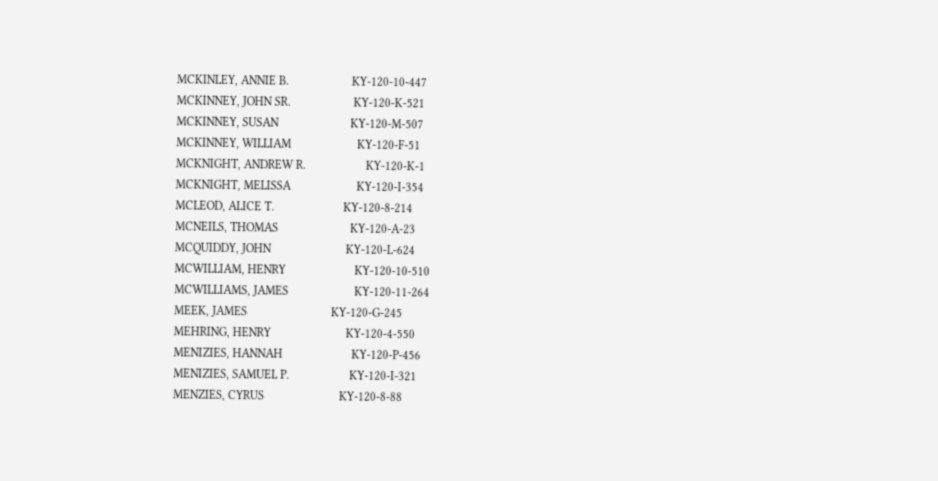MCKINLEY, ANNIE B.                     KY-120-10-447
MCKINNEY, JOHN SR.                     KY-120-K-521
MCKINNEY, SUSAN                        KY-120-M-507
MCKINNEY, WILLIAM                      KY-120-F-51
MCKNIGHT, ANDREW R.                    KY-120-K-1
MCKNIGHT, MELISSA                      KY-120-I-354
MCLEOD, ALICE T.                       KY-120-8-214
MCNEILS, THOMAS                        KY-120-A-23
MCQUIDDY, JOHN                         KY-120-L-624
MCWILLIAM, HENRY                       KY-120-10-510
MCWILLIAMS, JAMES                      KY-120-11-264
MEEK, JAMES                            KY-120-G-245
MEHRING, HENRY                         KY-120-4-550
MENIZIES, HANNAH                       KY-120-P-456
MENIZIES, SAMUEL P.                    KY-120-I-321
MENZIES, CYRUS                         KY-120-8-88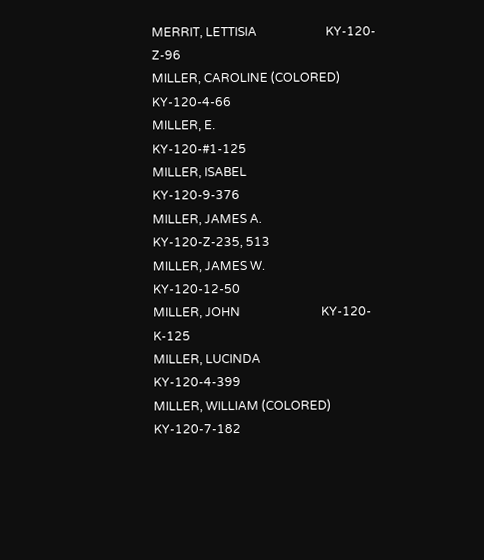MERRIT, LETTISIA                       KY-120-Z-96
MILLER, CAROLINE (COLORED)             KY-120-4-66
MILLER, E.                             KY-120-#1-125
MILLER, ISABEL                         KY-120-9-376
MILLER, JAMES A.                       KY-120-Z-235, 513
MILLER, JAMES W.                       KY-120-12-50
MILLER, JOHN                           KY-120-K-125
MILLER, LUCINDA                        KY-120-4-399
MILLER, WILLIAM (COLORED)              KY-120-7-182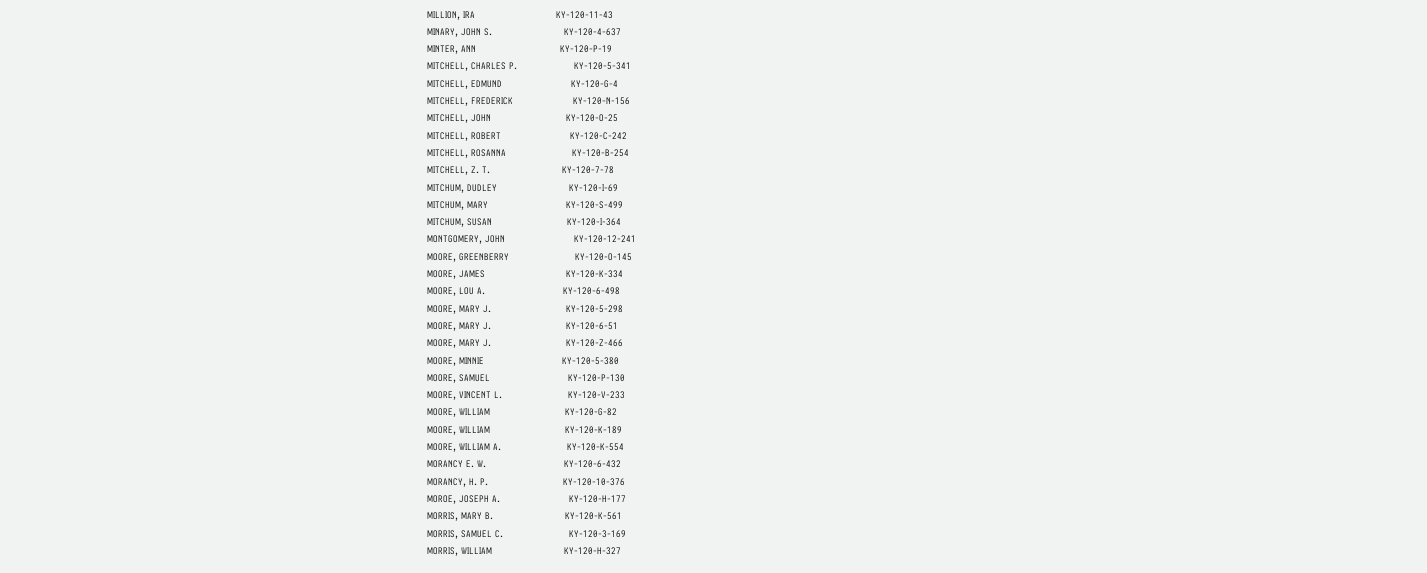MILLION, IRA                           KY-120-11-43
MINARY, JOHN S.                        KY-120-4-637
MINTER, ANN                            KY-120-P-19
MITCHELL, CHARLES P.                   KY-120-5-341
MITCHELL, EDMUND                       KY-120-G-4
MITCHELL, FREDERICK                    KY-120-N-156
MITCHELL, JOHN                         KY-120-O-25
MITCHELL, ROBERT                       KY-120-C-242
MITCHELL, ROSANNA                      KY-120-B-254
MITCHELL, Z. T.                        KY-120-7-78
MITCHUM, DUDLEY                        KY-120-I-69
MITCHUM, MARY                          KY-120-S-499
MITCHUM, SUSAN                         KY-120-I-364
MONTGOMERY, JOHN                       KY-120-12-241
MOORE, GREENBERRY                      KY-120-O-145
MOORE, JAMES                           KY-120-K-334
MOORE, LOU A.                          KY-120-6-498
MOORE, MARY J.                         KY-120-5-298
MOORE, MARY J.                         KY-120-6-51
MOORE, MARY J.                         KY-120-Z-466
MOORE, MINNIE                          KY-120-5-380
MOORE, SAMUEL                          KY-120-P-130
MOORE, VINCENT L.                      KY-120-V-233
MOORE, WILLIAM                         KY-120-G-82
MOORE, WILLIAM                         KY-120-K-189
MOORE, WILLIAM A.                      KY-120-K-554
MORANCY E. W.                          KY-120-6-432
MORANCY, H. P.                         KY-120-10-376
MOROE, JOSEPH A.                       KY-120-H-177
MORRIS, MARY B.                        KY-120-K-561
MORRIS, SAMUEL C.                      KY-120-3-169
MORRIS, WILLIAM                        KY-120-H-327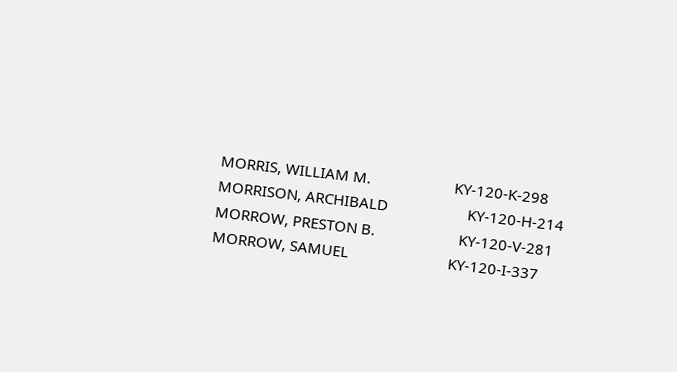MORRIS, WILLIAM M.                     KY-120-K-298
MORRISON, ARCHIBALD                    KY-120-H-214
MORROW, PRESTON B.                     KY-120-V-281
MORROW, SAMUEL                         KY-120-I-337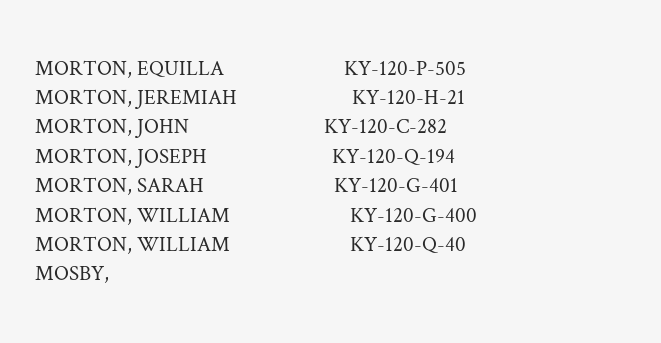MORTON, EQUILLA                        KY-120-P-505
MORTON, JEREMIAH                       KY-120-H-21
MORTON, JOHN                           KY-120-C-282
MORTON, JOSEPH                         KY-120-Q-194
MORTON, SARAH                          KY-120-G-401
MORTON, WILLIAM                        KY-120-G-400
MORTON, WILLIAM                        KY-120-Q-40
MOSBY,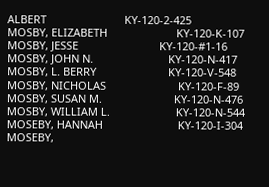ALBERT                          KY-120-2-425
MOSBY, ELIZABETH                       KY-120-K-107
MOSBY, JESSE                           KY-120-#1-16
MOSBY, JOHN N.                         KY-120-N-417
MOSBY, L. BERRY                        KY-120-V-548
MOSBY, NICHOLAS                        KY-120-F-89
MOSBY, SUSAN M.                        KY-120-N-476
MOSBY, WILLIAM L.                      KY-120-N-544
MOSEBY, HANNAH                         KY-120-I-304
MOSEBY,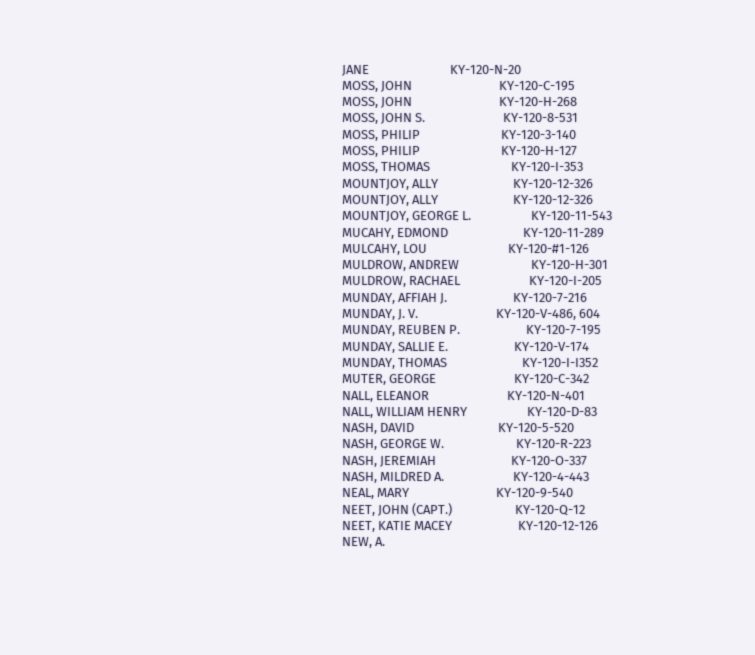JANE                           KY-120-N-20
MOSS, JOHN                             KY-120-C-195
MOSS, JOHN                             KY-120-H-268
MOSS, JOHN S.                          KY-120-8-531
MOSS, PHILIP                           KY-120-3-140
MOSS, PHILIP                           KY-120-H-127
MOSS, THOMAS                           KY-120-I-353
MOUNTJOY, ALLY                         KY-120-12-326
MOUNTJOY, ALLY                         KY-120-12-326
MOUNTJOY, GEORGE L.                    KY-120-11-543
MUCAHY, EDMOND                         KY-120-11-289
MULCAHY, LOU                           KY-120-#1-126
MULDROW, ANDREW                        KY-120-H-301
MULDROW, RACHAEL                       KY-120-I-205
MUNDAY, AFFIAH J.                      KY-120-7-216
MUNDAY, J. V.                          KY-120-V-486, 604
MUNDAY, REUBEN P.                      KY-120-7-195
MUNDAY, SALLIE E.                      KY-120-V-174
MUNDAY, THOMAS                         KY-120-I-I352
MUTER, GEORGE                          KY-120-C-342
NALL, ELEANOR                          KY-120-N-401
NALL, WILLIAM HENRY                    KY-120-D-83
NASH, DAVID                            KY-120-5-520
NASH, GEORGE W.                        KY-120-R-223
NASH, JEREMIAH                         KY-120-O-337
NASH, MILDRED A.                       KY-120-4-443
NEAL, MARY                             KY-120-9-540
NEET, JOHN (CAPT.)                     KY-120-Q-12
NEET, KATIE MACEY                      KY-120-12-126
NEW, A.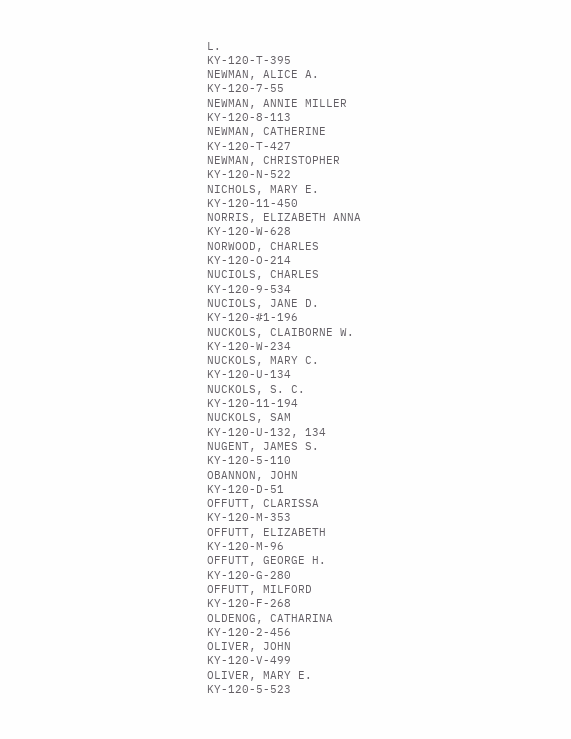L.                             KY-120-T-395
NEWMAN, ALICE A.                       KY-120-7-55
NEWMAN, ANNIE MILLER                   KY-120-8-113
NEWMAN, CATHERINE                      KY-120-T-427
NEWMAN, CHRISTOPHER                    KY-120-N-522
NICHOLS, MARY E.                       KY-120-11-450
NORRIS, ELIZABETH ANNA                 KY-120-W-628
NORWOOD, CHARLES                       KY-120-O-214
NUCIOLS, CHARLES                       KY-120-9-534
NUCIOLS, JANE D.                       KY-120-#1-196
NUCKOLS, CLAIBORNE W.                  KY-120-W-234
NUCKOLS, MARY C.                       KY-120-U-134
NUCKOLS, S. C.                         KY-120-11-194
NUCKOLS, SAM                           KY-120-U-132, 134
NUGENT, JAMES S.                       KY-120-5-110
OBANNON, JOHN                          KY-120-D-51
OFFUTT, CLARISSA                       KY-120-M-353
OFFUTT, ELIZABETH                      KY-120-M-96
OFFUTT, GEORGE H.                      KY-120-G-280
OFFUTT, MILFORD                        KY-120-F-268
OLDENOG, CATHARINA                     KY-120-2-456
OLIVER, JOHN                           KY-120-V-499
OLIVER, MARY E.                        KY-120-5-523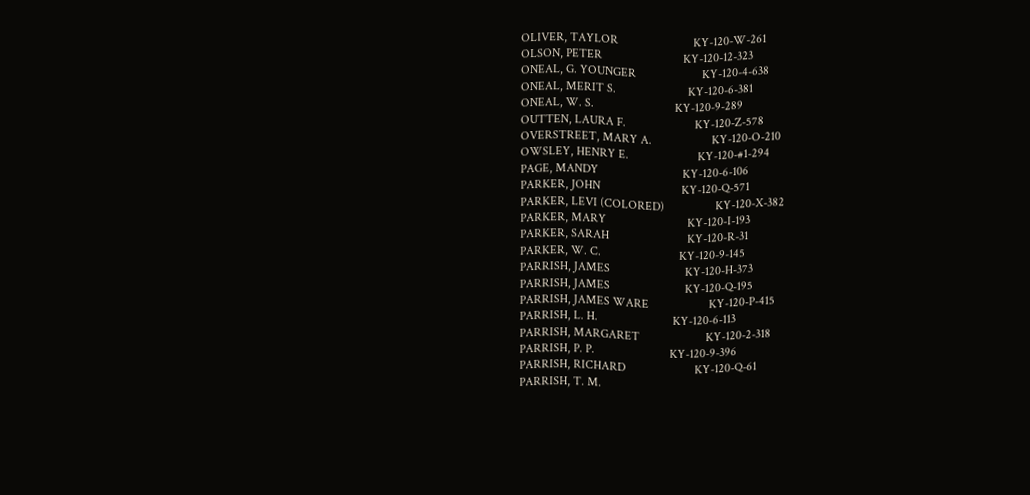OLIVER, TAYLOR                         KY-120-W-261
OLSON, PETER                           KY-120-12-323
ONEAL, G. YOUNGER                      KY-120-4-638
ONEAL, MERIT S.                        KY-120-6-381
ONEAL, W. S.                           KY-120-9-289
OUTTEN, LAURA F.                       KY-120-Z-578
OVERSTREET, MARY A.                    KY-120-O-210
OWSLEY, HENRY E.                       KY-120-#1-294
PAGE, MANDY                            KY-120-6-106
PARKER, JOHN                           KY-120-Q-571
PARKER, LEVI (COLORED)                 KY-120-X-382
PARKER, MARY                           KY-120-I-193
PARKER, SARAH                          KY-120-R-31
PARKER, W. C.                          KY-120-9-145
PARRISH, JAMES                         KY-120-H-373
PARRISH, JAMES                         KY-120-Q-195
PARRISH, JAMES WARE                    KY-120-P-415
PARRISH, L. H.                         KY-120-6-113
PARRISH, MARGARET                      KY-120-2-318
PARRISH, P. P.                         KY-120-9-396
PARRISH, RICHARD                       KY-120-Q-61
PARRISH, T. M.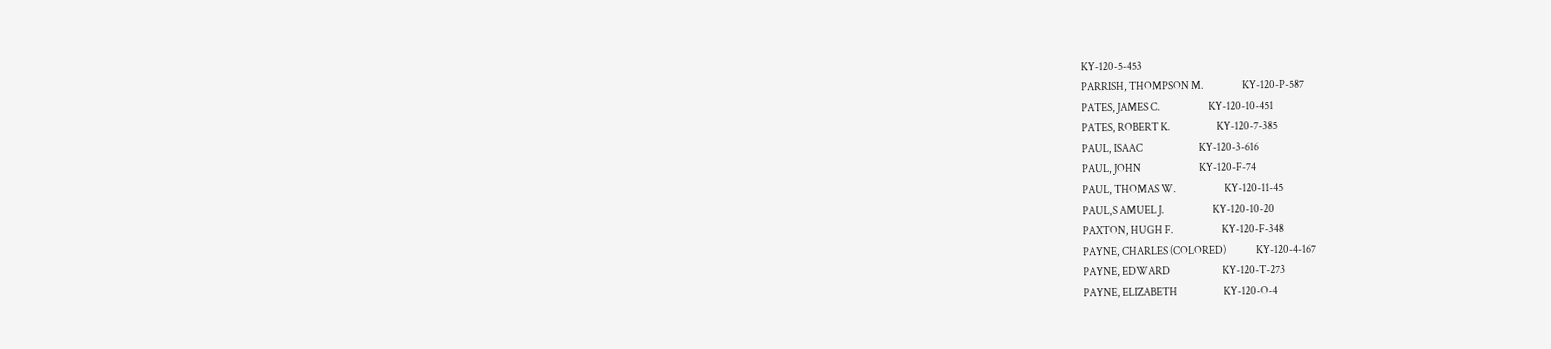KY-120-5-453
PARRISH, THOMPSON M.                   KY-120-P-587
PATES, JAMES C.                        KY-120-10-451
PATES, ROBERT K.                       KY-120-7-385
PAUL, ISAAC                            KY-120-3-616
PAUL, JOHN                             KY-120-F-74
PAUL, THOMAS W.                        KY-120-11-45
PAUL,S AMUEL J.                        KY-120-10-20
PAXTON, HUGH F.                        KY-120-F-348
PAYNE, CHARLES (COLORED)               KY-120-4-167
PAYNE, EDWARD                          KY-120-T-273
PAYNE, ELIZABETH                       KY-120-O-4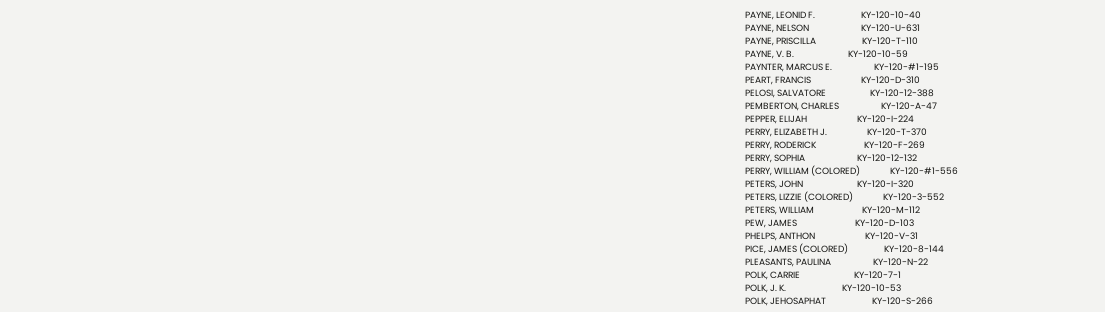PAYNE, LEONID F.                       KY-120-10-40
PAYNE, NELSON                          KY-120-U-631
PAYNE, PRISCILLA                       KY-120-T-110
PAYNE, V. B.                           KY-120-10-59
PAYNTER, MARCUS E.                     KY-120-#1-195
PEART, FRANCIS                         KY-120-D-310
PELOSI, SALVATORE                      KY-120-12-388
PEMBERTON, CHARLES                     KY-120-A-47
PEPPER, ELIJAH                         KY-120-I-224
PERRY, ELIZABETH J.                    KY-120-T-370
PERRY, RODERICK                        KY-120-F-269
PERRY, SOPHIA                          KY-120-12-132
PERRY, WILLIAM (COLORED)               KY-120-#1-556
PETERS, JOHN                           KY-120-I-320
PETERS, LIZZIE (COLORED)               KY-120-3-552
PETERS, WILLIAM                        KY-120-M-112
PEW, JAMES                             KY-120-D-103
PHELPS, ANTHON                         KY-120-V-31
PICE, JAMES (COLORED)                  KY-120-8-144
PLEASANTS, PAULINA                     KY-120-N-22
POLK, CARRIE                           KY-120-7-1
POLK, J. K.                            KY-120-10-53
POLK, JEHOSAPHAT                       KY-120-S-266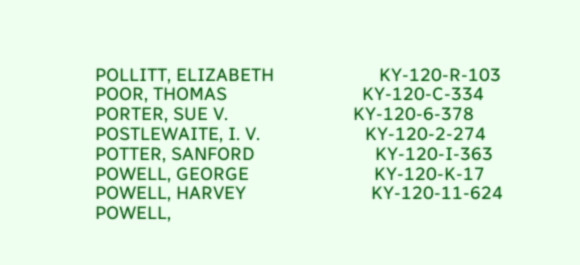POLLITT, ELIZABETH                     KY-120-R-103
POOR, THOMAS                           KY-120-C-334
PORTER, SUE V.                         KY-120-6-378
POSTLEWAITE, I. V.                     KY-120-2-274
POTTER, SANFORD                        KY-120-I-363
POWELL, GEORGE                         KY-120-K-17
POWELL, HARVEY                         KY-120-11-624
POWELL,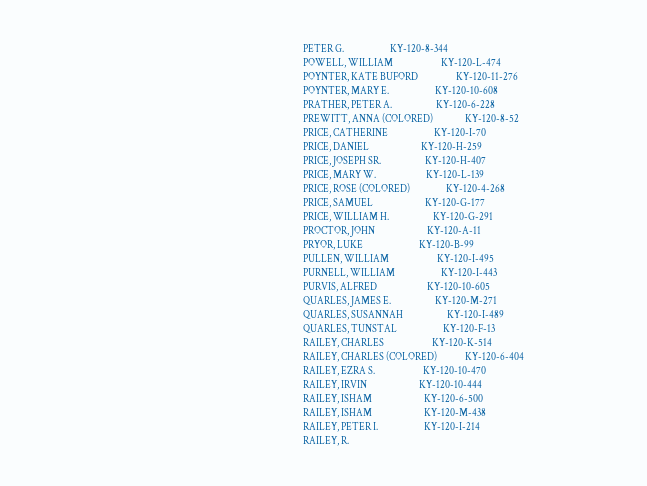PETER G.                       KY-120-8-344
POWELL, WILLIAM                        KY-120-L-474
POYNTER, KATE BUFORD                   KY-120-11-276
POYNTER, MARY E.                       KY-120-10-608
PRATHER, PETER A.                      KY-120-6-228
PREWITT, ANNA (COLORED)                KY-120-8-52
PRICE, CATHERINE                       KY-120-I-70
PRICE, DANIEL                          KY-120-H-259
PRICE, JOSEPH SR.                      KY-120-H-407
PRICE, MARY W.                         KY-120-L-139
PRICE, ROSE (COLORED)                  KY-120-4-268
PRICE, SAMUEL                          KY-120-G-177
PRICE, WILLIAM H.                      KY-120-G-291
PROCTOR, JOHN                          KY-120-A-11
PRYOR, LUKE                            KY-120-B-99
PULLEN, WILLIAM                        KY-120-I-495
PURNELL, WILLIAM                       KY-120-I-443
PURVIS, ALFRED                         KY-120-10-605
QUARLES, JAMES E.                      KY-120-M-271
QUARLES, SUSANNAH                      KY-120-I-489
QUARLES, TUNSTAL                       KY-120-F-13
RAILEY, CHARLES                        KY-120-K-514
RAILEY, CHARLES (COLORED)              KY-120-6-404
RAILEY, EZRA S.                        KY-120-10-470
RAILEY, IRVIN                          KY-120-10-444
RAILEY, ISHAM                          KY-120-6-500
RAILEY, ISHAM                          KY-120-M-438
RAILEY, PETER I.                       KY-120-I-214
RAILEY, R.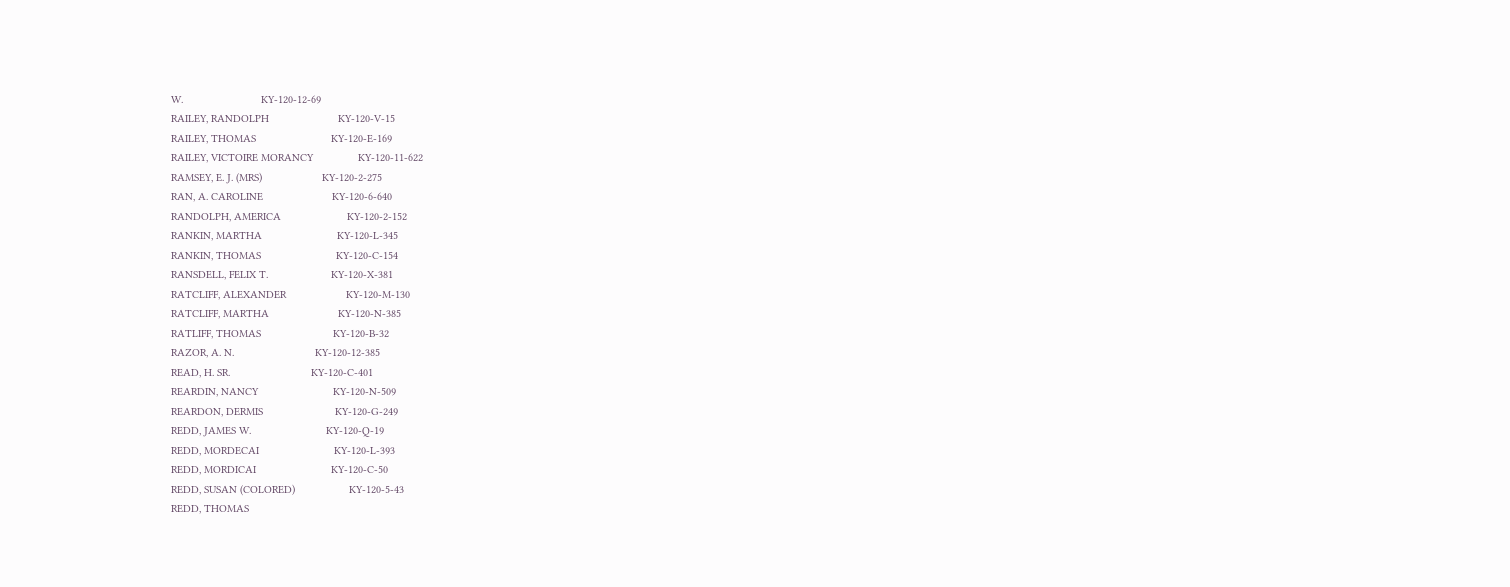W.                          KY-120-12-69
RAILEY, RANDOLPH                       KY-120-V-15
RAILEY, THOMAS                         KY-120-E-169
RAILEY, VICTOIRE MORANCY               KY-120-11-622
RAMSEY, E. J. (MRS)                    KY-120-2-275
RAN, A. CAROLINE                       KY-120-6-640
RANDOLPH, AMERICA                      KY-120-2-152
RANKIN, MARTHA                         KY-120-L-345
RANKIN, THOMAS                         KY-120-C-154
RANSDELL, FELIX T.                     KY-120-X-381
RATCLIFF, ALEXANDER                    KY-120-M-130
RATCLIFF, MARTHA                       KY-120-N-385
RATLIFF, THOMAS                        KY-120-B-32
RAZOR, A. N.                           KY-120-12-385
READ, H. SR.                           KY-120-C-401
REARDIN, NANCY                         KY-120-N-509
REARDON, DERMIS                        KY-120-G-249
REDD, JAMES W.                         KY-120-Q-19
REDD, MORDECAI                         KY-120-L-393
REDD, MORDICAI                         KY-120-C-50
REDD, SUSAN (COLORED)                  KY-120-5-43
REDD, THOMAS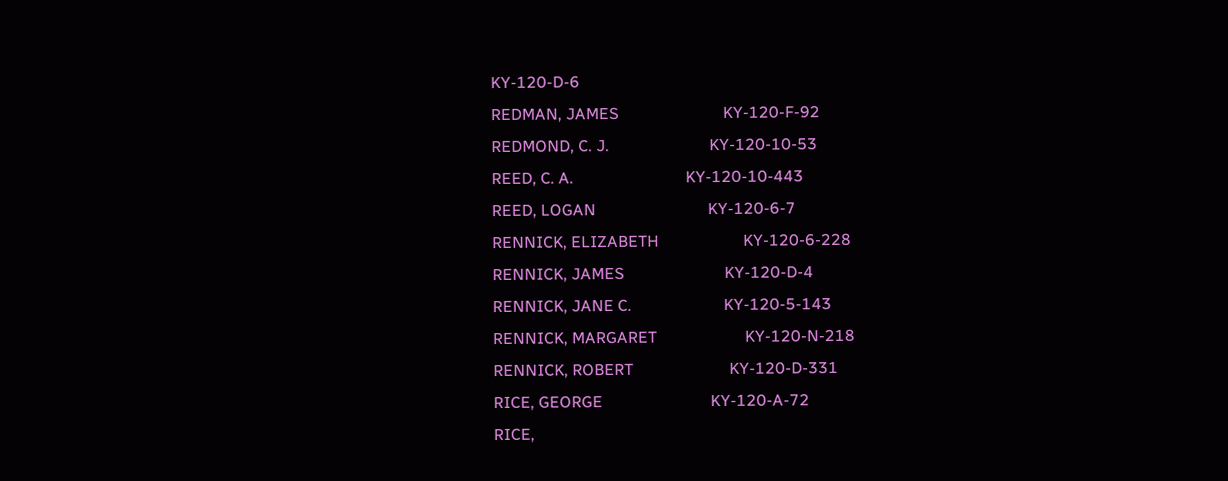KY-120-D-6
REDMAN, JAMES                          KY-120-F-92
REDMOND, C. J.                         KY-120-10-53
REED, C. A.                            KY-120-10-443
REED, LOGAN                            KY-120-6-7
RENNICK, ELIZABETH                     KY-120-6-228
RENNICK, JAMES                         KY-120-D-4
RENNICK, JANE C.                       KY-120-5-143
RENNICK, MARGARET                      KY-120-N-218
RENNICK, ROBERT                        KY-120-D-331
RICE, GEORGE                           KY-120-A-72
RICE,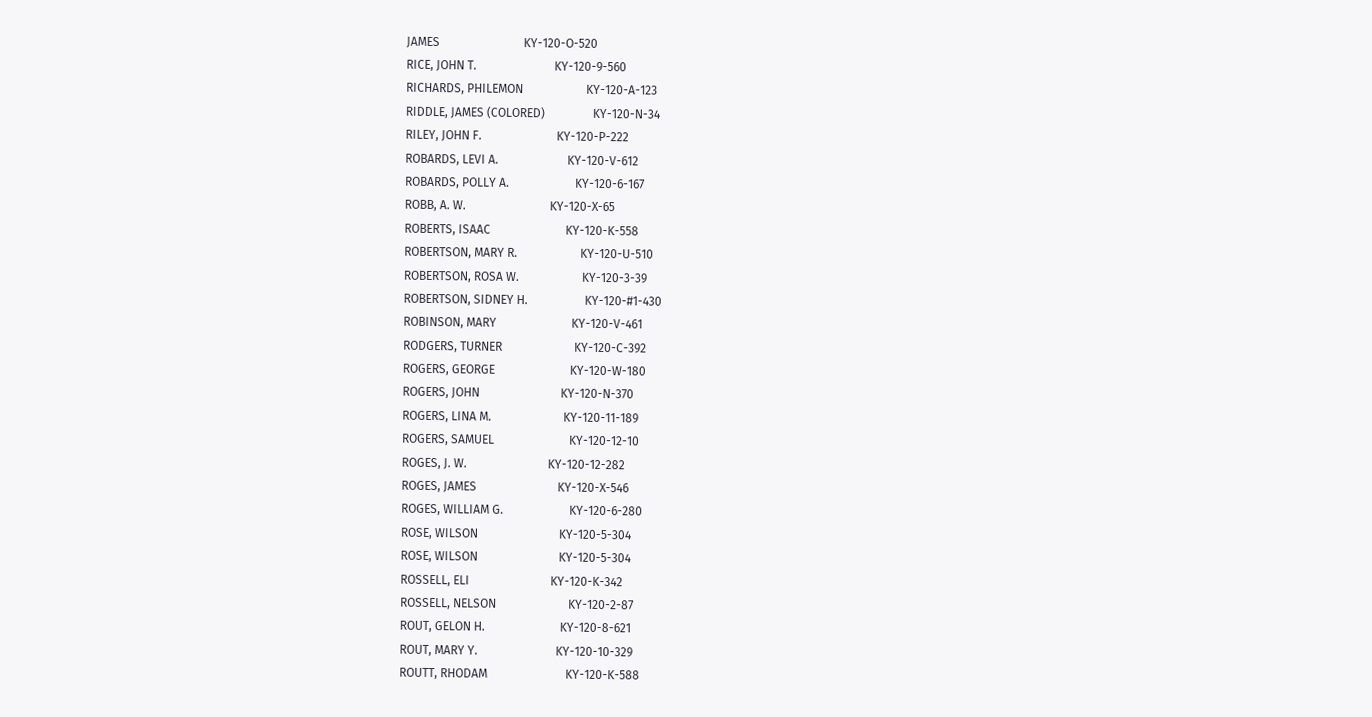JAMES                            KY-120-O-520
RICE, JOHN T.                          KY-120-9-560
RICHARDS, PHILEMON                     KY-120-A-123
RIDDLE, JAMES (COLORED)                KY-120-N-34
RILEY, JOHN F.                         KY-120-P-222
ROBARDS, LEVI A.                       KY-120-V-612
ROBARDS, POLLY A.                      KY-120-6-167
ROBB, A. W.                            KY-120-X-65
ROBERTS, ISAAC                         KY-120-K-558
ROBERTSON, MARY R.                     KY-120-U-510
ROBERTSON, ROSA W.                     KY-120-3-39
ROBERTSON, SIDNEY H.                   KY-120-#1-430
ROBINSON, MARY                         KY-120-V-461
RODGERS, TURNER                        KY-120-C-392
ROGERS, GEORGE                         KY-120-W-180
ROGERS, JOHN                           KY-120-N-370
ROGERS, LINA M.                        KY-120-11-189
ROGERS, SAMUEL                         KY-120-12-10
ROGES, J. W.                           KY-120-12-282
ROGES, JAMES                           KY-120-X-546
ROGES, WILLIAM G.                      KY-120-6-280
ROSE, WILSON                           KY-120-5-304
ROSE, WILSON                           KY-120-5-304
ROSSELL, ELI                           KY-120-K-342
ROSSELL, NELSON                        KY-120-2-87
ROUT, GELON H.                         KY-120-8-621
ROUT, MARY Y.                          KY-120-10-329
ROUTT, RHODAM                          KY-120-K-588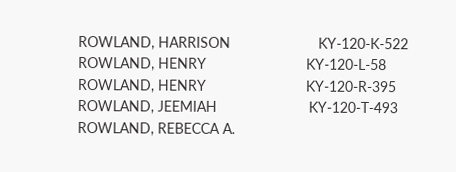ROWLAND, HARRISON                      KY-120-K-522
ROWLAND, HENRY                         KY-120-L-58
ROWLAND, HENRY                         KY-120-R-395
ROWLAND, JEEMIAH                       KY-120-T-493
ROWLAND, REBECCA A.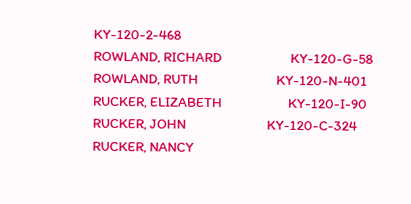KY-120-2-468
ROWLAND, RICHARD                       KY-120-G-58
ROWLAND, RUTH                          KY-120-N-401
RUCKER, ELIZABETH                      KY-120-I-90
RUCKER, JOHN                           KY-120-C-324
RUCKER, NANCY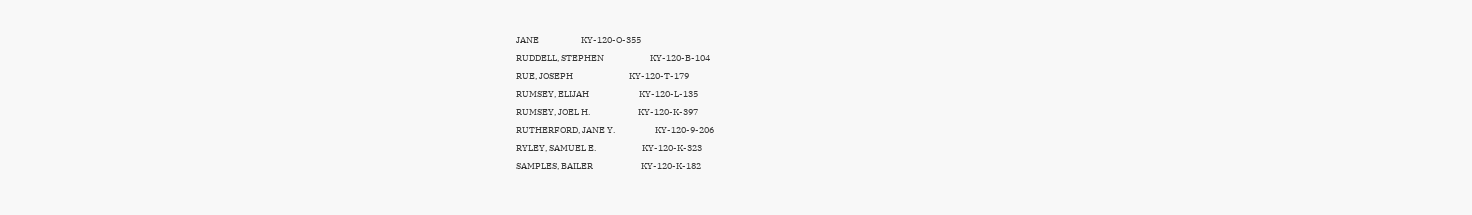JANE                     KY-120-O-355
RUDDELL, STEPHEN                       KY-120-B-104
RUE, JOSEPH                            KY-120-T-179
RUMSEY, ELIJAH                         KY-120-L-135
RUMSEY, JOEL H.                        KY-120-K-397
RUTHERFORD, JANE Y.                    KY-120-9-206
RYLEY, SAMUEL E.                       KY-120-K-323
SAMPLES, BAILER                        KY-120-K-182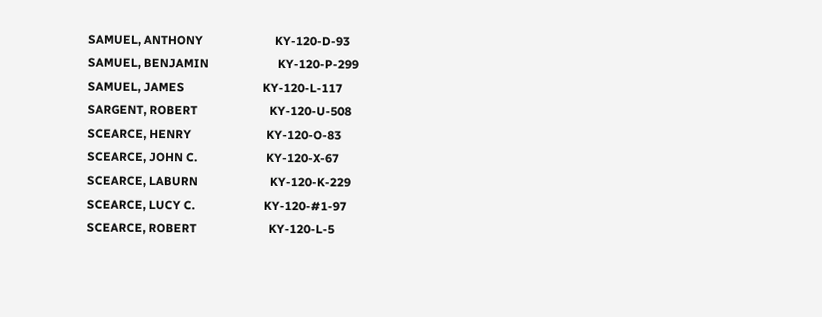SAMUEL, ANTHONY                        KY-120-D-93
SAMUEL, BENJAMIN                       KY-120-P-299
SAMUEL, JAMES                          KY-120-L-117
SARGENT, ROBERT                        KY-120-U-508
SCEARCE, HENRY                         KY-120-O-83
SCEARCE, JOHN C.                       KY-120-X-67
SCEARCE, LABURN                        KY-120-K-229
SCEARCE, LUCY C.                       KY-120-#1-97
SCEARCE, ROBERT                        KY-120-L-5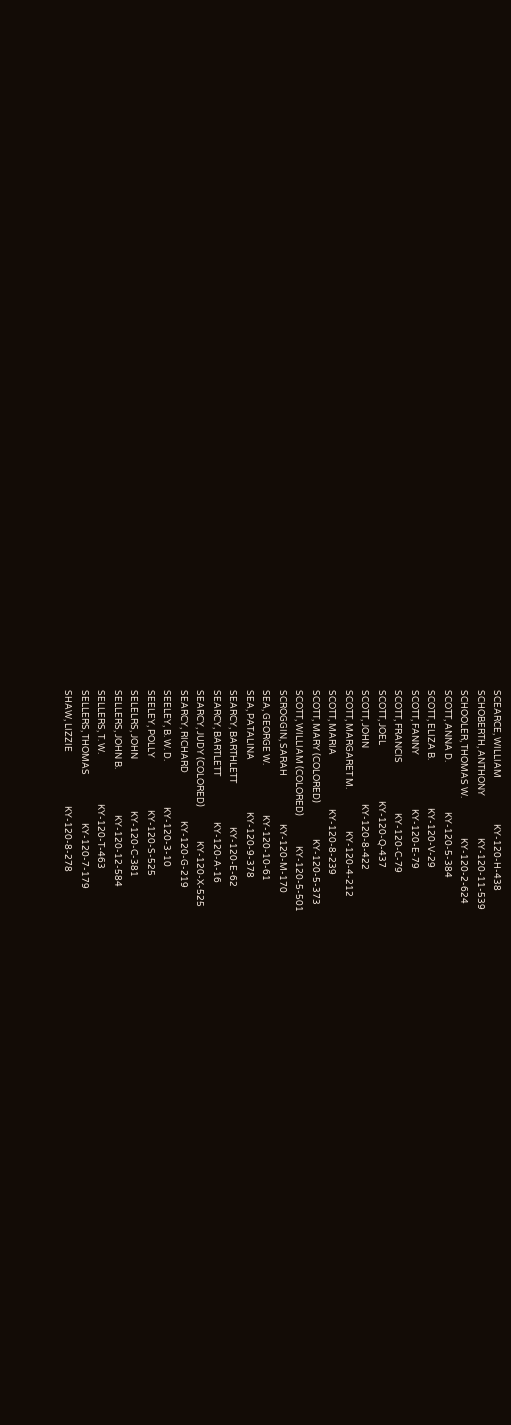SCEARCE, WILLIAM                       KY-120-H-438
SCHOBERTH, ANTHONY                     KY-120-11-539
SCHOOLER, THOMAS W.                    KY-120-2-624
SCOTT, ANNA D.                         KY-120-5-384
SCOTT, ELIZA B.                        KY-120-V-29
SCOTT, FANNY                           KY-120-E-79
SCOTT, FRANCIS                         KY-120-C-79
SCOTT, JOEL                            KY-120-Q-437
SCOTT, JOHN                            KY-120-8-422
SCOTT, MARGARET M.                     KY-120-4-212
SCOTT, MARIA                           KY-120-8-239
SCOTT, MARY (COLORED)                  KY-120-5-373
SCOTT, WILLIAM (COLORED)               KY-120-5-501
SCROGGIN, SARAH                        KY-120-M-170
SEA, GEORGE W.                         KY-120-10-61
SEA, PATALINA                          KY-120-9-378
SEARCY, BARTHLETT                      KY-120-E-62
SEARCY, BARTLETT                       KY-120-A-16
SEARCY, JUDY (COLORED)                 KY-120-X-525
SEARCY, RICHARD                        KY-120-G-219
SEELEY, B. W. D.                       KY-120-3-10
SEELEY, POLLY                          KY-120-S-525
SELELRS, JOHN                          KY-120-C-381
SELLERS, JOHN B.                       KY-120-12-584
SELLERS, T. W.                         KY-120-T-463
SELLERS, THOMAS                        KY-120-7-179
SHAW, LIZZIE                           KY-120-8-278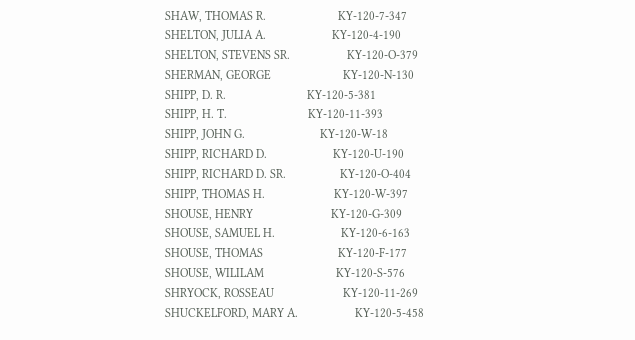SHAW, THOMAS R.                        KY-120-7-347
SHELTON, JULIA A.                      KY-120-4-190
SHELTON, STEVENS SR.                   KY-120-O-379
SHERMAN, GEORGE                        KY-120-N-130
SHIPP, D. R.                           KY-120-5-381
SHIPP, H. T.                           KY-120-11-393
SHIPP, JOHN G.                         KY-120-W-18
SHIPP, RICHARD D.                      KY-120-U-190
SHIPP, RICHARD D. SR.                  KY-120-O-404
SHIPP, THOMAS H.                       KY-120-W-397
SHOUSE, HENRY                          KY-120-G-309
SHOUSE, SAMUEL H.                      KY-120-6-163
SHOUSE, THOMAS                         KY-120-F-177
SHOUSE, WILILAM                        KY-120-S-576
SHRYOCK, ROSSEAU                       KY-120-11-269
SHUCKELFORD, MARY A.                   KY-120-5-458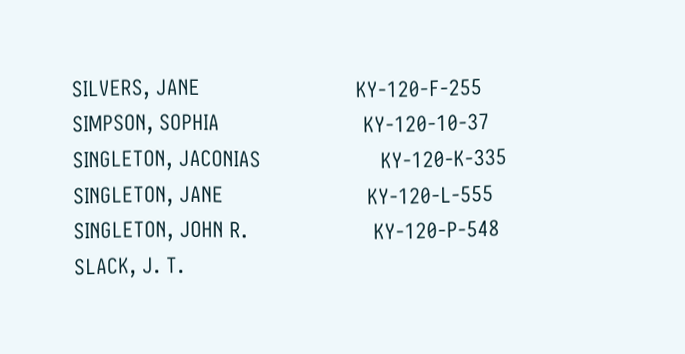SILVERS, JANE                          KY-120-F-255
SIMPSON, SOPHIA                        KY-120-10-37
SINGLETON, JACONIAS                    KY-120-K-335
SINGLETON, JANE                        KY-120-L-555
SINGLETON, JOHN R.                     KY-120-P-548
SLACK, J. T.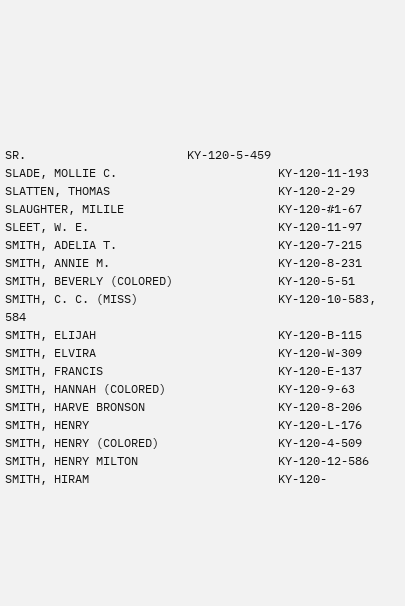SR.                       KY-120-5-459
SLADE, MOLLIE C.                       KY-120-11-193
SLATTEN, THOMAS                        KY-120-2-29
SLAUGHTER, MILILE                      KY-120-#1-67
SLEET, W. E.                           KY-120-11-97
SMITH, ADELIA T.                       KY-120-7-215
SMITH, ANNIE M.                        KY-120-8-231
SMITH, BEVERLY (COLORED)               KY-120-5-51
SMITH, C. C. (MISS)                    KY-120-10-583, 584
SMITH, ELIJAH                          KY-120-B-115
SMITH, ELVIRA                          KY-120-W-309
SMITH, FRANCIS                         KY-120-E-137
SMITH, HANNAH (COLORED)                KY-120-9-63
SMITH, HARVE BRONSON                   KY-120-8-206
SMITH, HENRY                           KY-120-L-176
SMITH, HENRY (COLORED)                 KY-120-4-509
SMITH, HENRY MILTON                    KY-120-12-586
SMITH, HIRAM                           KY-120-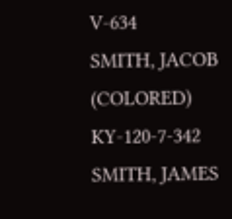V-634
SMITH, JACOB (COLORED)                 KY-120-7-342
SMITH, JAMES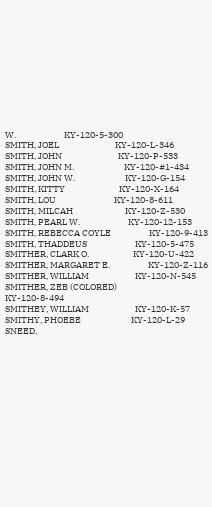W.                        KY-120-5-300
SMITH, JOEL                            KY-120-L-346
SMITH, JOHN                            KY-120-P-533
SMITH, JOHN M.                         KY-120-#1-434
SMITH, JOHN W.                         KY-120-G-154
SMITH, KITTY                           KY-120-X-164
SMITH, LOU                             KY-120-8-611
SMITH, MILCAH                          KY-120-Z-530
SMITH, PEARL W.                        KY-120-12-153
SMITH, REBECCA COYLE                   KY-120-9-413
SMITH, THADDEUS                        KY-120-5-475
SMITHER, CLARK O.                      KY-120-U-422
SMITHER, MARGARET E.                   KY-120-Z-116
SMITHER, WILLIAM                       KY-120-N-545
SMITHER, ZEB (COLORED)                 KY-120-8-494
SMITHEY, WILLIAM                       KY-120-K-57
SMITHY, PHOEBE                         KY-120-L-29
SNEED,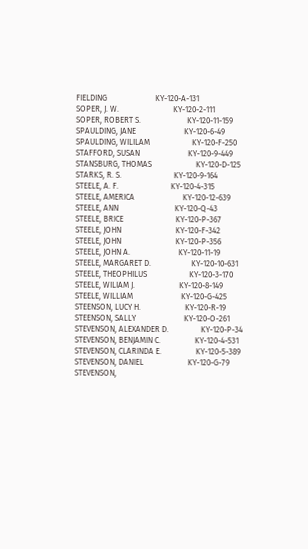FIELDING                        KY-120-A-131
SOPER, J. W.                           KY-120-2-111
SOPER, ROBERT S.                       KY-120-11-159
SPAULDING, JANE                        KY-120-6-49
SPAULDING, WILILAM                     KY-120-F-250
STAFFORD, SUSAN                        KY-120-9-449
STANSBURG, THOMAS                      KY-120-D-125
STARKS, R. S.                          KY-120-9-164
STEELE, A. F.                          KY-120-4-315
STEELE, AMERICA                        KY-120-12-639
STEELE, ANN                            KY-120-Q-43
STEELE, BRICE                          KY-120-P-367
STEELE, JOHN                           KY-120-F-342
STEELE, JOHN                           KY-120-P-356
STEELE, JOHN A.                        KY-120-11-19
STEELE, MARGARET D.                    KY-120-10-631
STEELE, THEOPHILUS                     KY-120-3-170
STEELE, WILIAM J.                      KY-120-8-149
STEELE, WILLIAM                        KY-120-G-425
STEENSON, LUCY H.                      KY-120-R-19
STEENSON, SALLY                        KY-120-O-261
STEVENSON, ALEXANDER D.                KY-120-P-34
STEVENSON, BENJAMIN C.                 KY-120-4-531
STEVENSON, CLARINDA E.                 KY-120-5-389
STEVENSON, DANIEL                      KY-120-G-79
STEVENSON,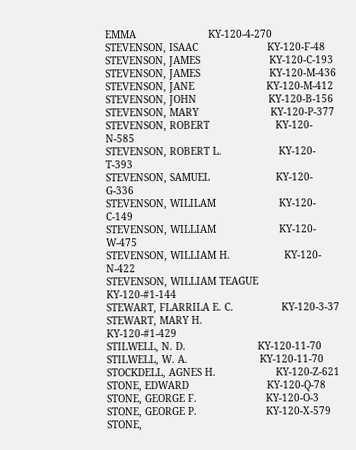EMMA                        KY-120-4-270
STEVENSON, ISAAC                       KY-120-F-48
STEVENSON, JAMES                       KY-120-C-193
STEVENSON, JAMES                       KY-120-M-436
STEVENSON, JANE                        KY-120-M-412
STEVENSON, JOHN                        KY-120-B-156
STEVENSON, MARY                        KY-120-P-377
STEVENSON, ROBERT                      KY-120-N-585
STEVENSON, ROBERT L.                   KY-120-T-393
STEVENSON, SAMUEL                      KY-120-G-336
STEVENSON, WILILAM                     KY-120-C-149
STEVENSON, WILLIAM                     KY-120-W-475
STEVENSON, WILLIAM H.                  KY-120-N-422
STEVENSON, WILLIAM TEAGUE              KY-120-#1-144
STEWART, FLARRILA E. C.                KY-120-3-37
STEWART, MARY H.                       KY-120-#1-429
STILWELL, N. D.                        KY-120-11-70
STILWELL, W. A.                        KY-120-11-70
STOCKDELL, AGNES H.                    KY-120-Z-621
STONE, EDWARD                          KY-120-Q-78
STONE, GEORGE F.                       KY-120-O-3
STONE, GEORGE P.                       KY-120-X-579
STONE,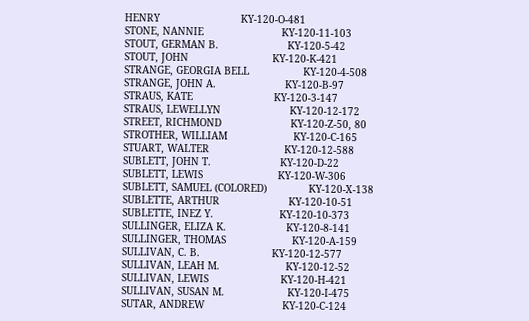HENRY                           KY-120-O-481
STONE, NANNIE                          KY-120-11-103
STOUT, GERMAN B.                       KY-120-5-42
STOUT, JOHN                            KY-120-K-421
STRANGE, GEORGIA BELL                  KY-120-4-508
STRANGE, JOHN A.                       KY-120-B-97
STRAUS, KATE                           KY-120-3-147
STRAUS, LEWELLYN                       KY-120-12-172
STREET, RICHMOND                       KY-120-Z-50, 80
STROTHER, WILLIAM                      KY-120-C-165
STUART, WALTER                         KY-120-12-588
SUBLETT, JOHN T.                       KY-120-D-22
SUBLETT, LEWIS                         KY-120-W-306
SUBLETT, SAMUEL (COLORED)              KY-120-X-138
SUBLETTE, ARTHUR                       KY-120-10-51
SUBLETTE, INEZ Y.                      KY-120-10-373
SULLINGER, ELIZA K.                    KY-120-8-141
SULLINGER, THOMAS                      KY-120-A-159
SULLIVAN, C. B.                        KY-120-12-577
SULLIVAN, LEAH M.                      KY-120-12-52
SULLIVAN, LEWIS                        KY-120-H-421
SULLIVAN, SUSAN M.                     KY-120-I-475
SUTAR, ANDREW                          KY-120-C-124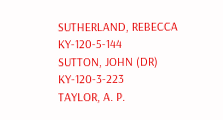SUTHERLAND, REBECCA                    KY-120-5-144
SUTTON, JOHN (DR)                      KY-120-3-223
TAYLOR, A. P.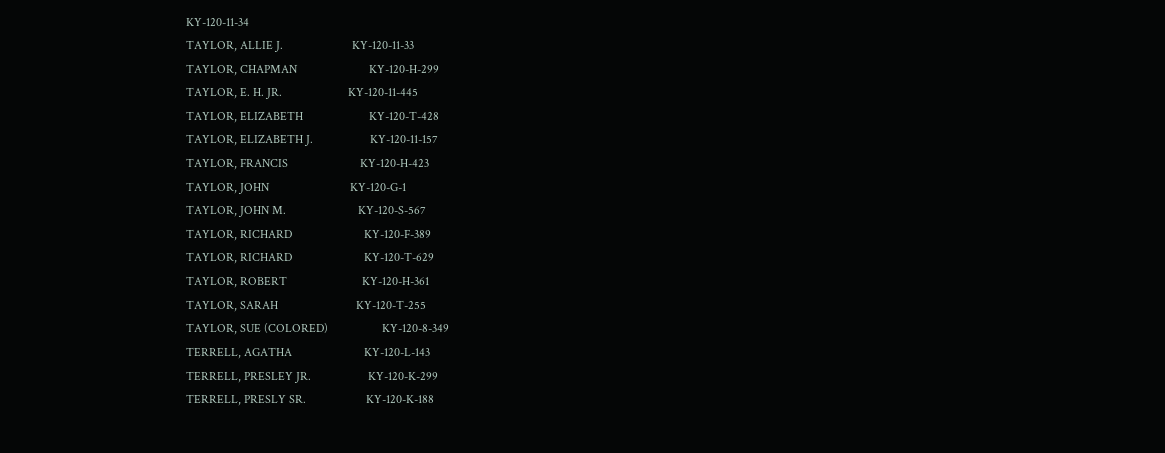KY-120-11-34
TAYLOR, ALLIE J.                       KY-120-11-33
TAYLOR, CHAPMAN                        KY-120-H-299
TAYLOR, E. H. JR.                      KY-120-11-445
TAYLOR, ELIZABETH                      KY-120-T-428
TAYLOR, ELIZABETH J.                   KY-120-11-157
TAYLOR, FRANCIS                        KY-120-H-423
TAYLOR, JOHN                           KY-120-G-1
TAYLOR, JOHN M.                        KY-120-S-567
TAYLOR, RICHARD                        KY-120-F-389
TAYLOR, RICHARD                        KY-120-T-629
TAYLOR, ROBERT                         KY-120-H-361
TAYLOR, SARAH                          KY-120-T-255
TAYLOR, SUE (COLORED)                  KY-120-8-349
TERRELL, AGATHA                        KY-120-L-143
TERRELL, PRESLEY JR.                   KY-120-K-299
TERRELL, PRESLY SR.                    KY-120-K-188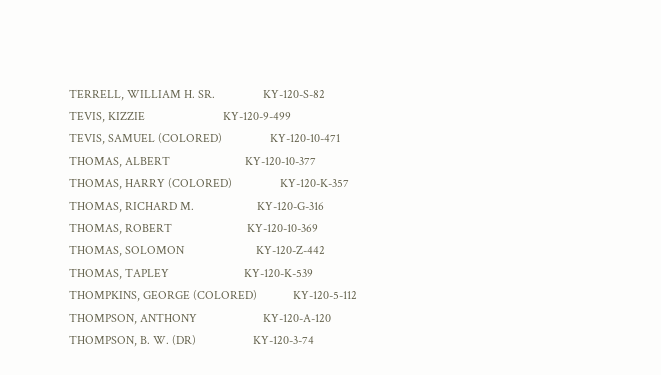TERRELL, WILLIAM H. SR.                KY-120-S-82
TEVIS, KIZZIE                          KY-120-9-499
TEVIS, SAMUEL (COLORED)                KY-120-10-471
THOMAS, ALBERT                         KY-120-10-377
THOMAS, HARRY (COLORED)                KY-120-K-357
THOMAS, RICHARD M.                     KY-120-G-316
THOMAS, ROBERT                         KY-120-10-369
THOMAS, SOLOMON                        KY-120-Z-442
THOMAS, TAPLEY                         KY-120-K-539
THOMPKINS, GEORGE (COLORED)            KY-120-5-112
THOMPSON, ANTHONY                      KY-120-A-120
THOMPSON, B. W. (DR)                   KY-120-3-74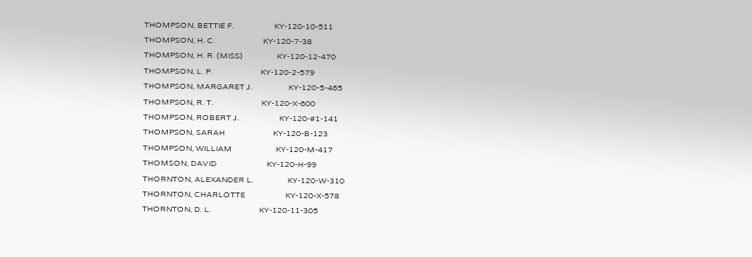THOMPSON, BETTIE F.                    KY-120-10-511
THOMPSON, H. C.                        KY-120-7-38
THOMPSON, H. R. (MISS)                 KY-120-12-470
THOMPSON, L. P.                        KY-120-2-579
THOMPSON, MARGARET J.                  KY-120-5-465
THOMPSON, R. T.                        KY-120-X-600
THOMPSON, ROBERT J.                    KY-120-#1-141
THOMPSON, SARAH                        KY-120-B-123
THOMPSON, WILLIAM                      KY-120-M-417
THOMSON, DAVID                         KY-120-H-99
THORNTON, ALEXANDER L.                 KY-120-W-310
THORNTON, CHARLOTTE                    KY-120-X-578
THORNTON, D. L.                        KY-120-11-305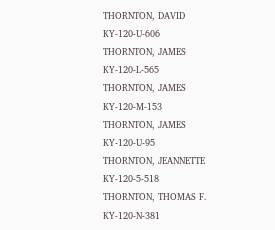THORNTON, DAVID                        KY-120-U-606
THORNTON, JAMES                        KY-120-L-565
THORNTON, JAMES                        KY-120-M-153
THORNTON, JAMES                        KY-120-U-95
THORNTON, JEANNETTE                    KY-120-5-518
THORNTON, THOMAS F.                    KY-120-N-381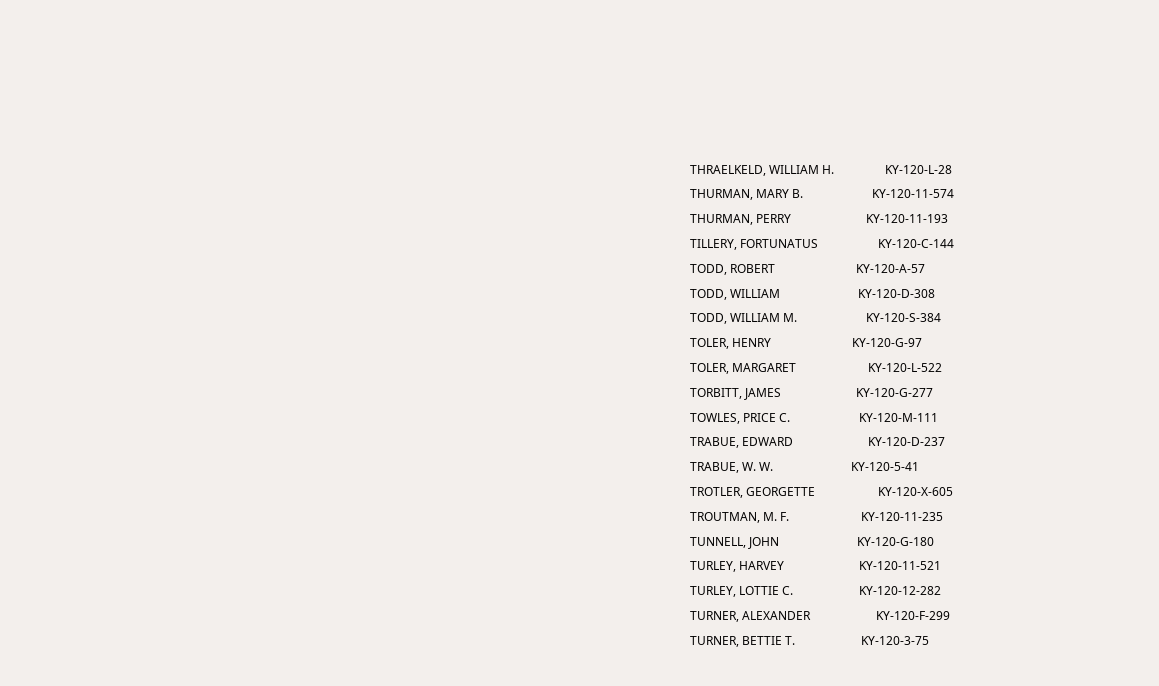THRAELKELD, WILLIAM H.                 KY-120-L-28
THURMAN, MARY B.                       KY-120-11-574
THURMAN, PERRY                         KY-120-11-193
TILLERY, FORTUNATUS                    KY-120-C-144
TODD, ROBERT                           KY-120-A-57
TODD, WILLIAM                          KY-120-D-308
TODD, WILLIAM M.                       KY-120-S-384
TOLER, HENRY                           KY-120-G-97
TOLER, MARGARET                        KY-120-L-522
TORBITT, JAMES                         KY-120-G-277
TOWLES, PRICE C.                       KY-120-M-111
TRABUE, EDWARD                         KY-120-D-237
TRABUE, W. W.                          KY-120-5-41
TROTLER, GEORGETTE                     KY-120-X-605
TROUTMAN, M. F.                        KY-120-11-235
TUNNELL, JOHN                          KY-120-G-180
TURLEY, HARVEY                         KY-120-11-521
TURLEY, LOTTIE C.                      KY-120-12-282
TURNER, ALEXANDER                      KY-120-F-299
TURNER, BETTIE T.                      KY-120-3-75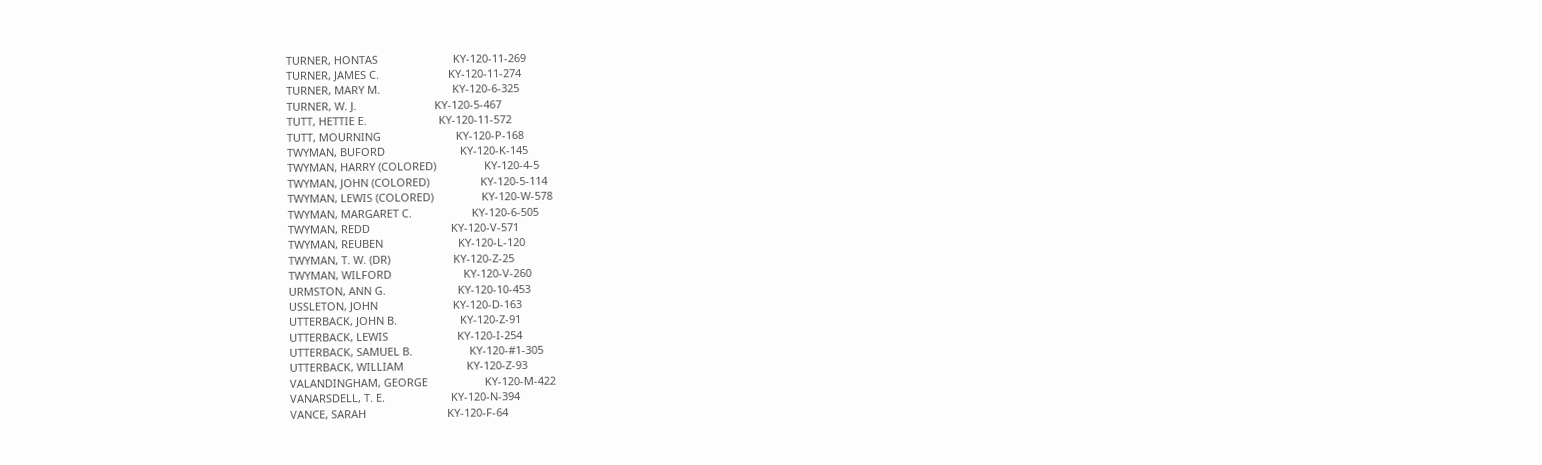TURNER, HONTAS                         KY-120-11-269
TURNER, JAMES C.                       KY-120-11-274
TURNER, MARY M.                        KY-120-6-325
TURNER, W. J.                          KY-120-5-467
TUTT, HETTIE E.                        KY-120-11-572
TUTT, MOURNING                         KY-120-P-168
TWYMAN, BUFORD                         KY-120-K-145
TWYMAN, HARRY (COLORED)                KY-120-4-5
TWYMAN, JOHN (COLORED)                 KY-120-5-114
TWYMAN, LEWIS (COLORED)                KY-120-W-578
TWYMAN, MARGARET C.                    KY-120-6-505
TWYMAN, REDD                           KY-120-V-571
TWYMAN, REUBEN                         KY-120-L-120
TWYMAN, T. W. (DR)                     KY-120-Z-25
TWYMAN, WILFORD                        KY-120-V-260
URMSTON, ANN G.                        KY-120-10-453
USSLETON, JOHN                         KY-120-D-163
UTTERBACK, JOHN B.                     KY-120-Z-91
UTTERBACK, LEWIS                       KY-120-I-254
UTTERBACK, SAMUEL B.                   KY-120-#1-305
UTTERBACK, WILLIAM                     KY-120-Z-93
VALANDINGHAM, GEORGE                   KY-120-M-422
VANARSDELL, T. E.                      KY-120-N-394
VANCE, SARAH                           KY-120-F-64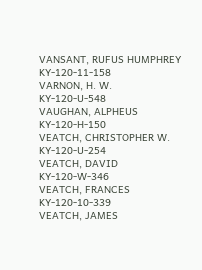VANSANT, RUFUS HUMPHREY                KY-120-11-158
VARNON, H. W.                          KY-120-U-548
VAUGHAN, ALPHEUS                       KY-120-H-150
VEATCH, CHRISTOPHER W.                 KY-120-U-254
VEATCH, DAVID                          KY-120-W-346
VEATCH, FRANCES                        KY-120-10-339
VEATCH, JAMES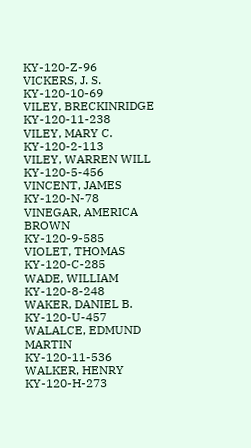KY-120-Z-96
VICKERS, J. S.                         KY-120-10-69
VILEY, BRECKINRIDGE                    KY-120-11-238
VILEY, MARY C.                         KY-120-2-113
VILEY, WARREN WILL                     KY-120-5-456
VINCENT, JAMES                         KY-120-N-78
VINEGAR, AMERICA BROWN                 KY-120-9-585
VIOLET, THOMAS                         KY-120-C-285
WADE, WILLIAM                          KY-120-8-248
WAKER, DANIEL B.                       KY-120-U-457
WALALCE, EDMUND MARTIN                 KY-120-11-536
WALKER, HENRY                          KY-120-H-273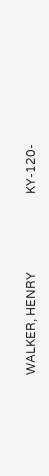WALKER, HENRY                          KY-120-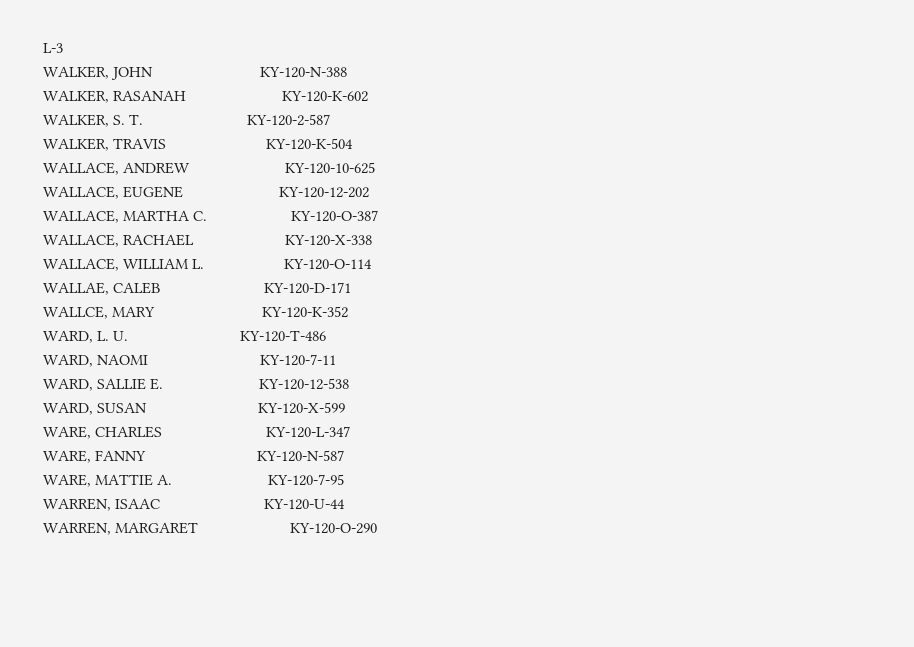L-3
WALKER, JOHN                           KY-120-N-388
WALKER, RASANAH                        KY-120-K-602
WALKER, S. T.                          KY-120-2-587
WALKER, TRAVIS                         KY-120-K-504
WALLACE, ANDREW                        KY-120-10-625
WALLACE, EUGENE                        KY-120-12-202
WALLACE, MARTHA C.                     KY-120-O-387
WALLACE, RACHAEL                       KY-120-X-338
WALLACE, WILLIAM L.                    KY-120-O-114
WALLAE, CALEB                          KY-120-D-171
WALLCE, MARY                           KY-120-K-352
WARD, L. U.                            KY-120-T-486
WARD, NAOMI                            KY-120-7-11
WARD, SALLIE E.                        KY-120-12-538
WARD, SUSAN                            KY-120-X-599
WARE, CHARLES                          KY-120-L-347
WARE, FANNY                            KY-120-N-587
WARE, MATTIE A.                        KY-120-7-95
WARREN, ISAAC                          KY-120-U-44
WARREN, MARGARET                       KY-120-O-290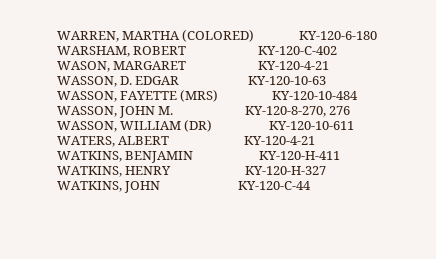WARREN, MARTHA (COLORED)               KY-120-6-180
WARSHAM, ROBERT                        KY-120-C-402
WASON, MARGARET                        KY-120-4-21
WASSON, D. EDGAR                       KY-120-10-63
WASSON, FAYETTE (MRS)                  KY-120-10-484
WASSON, JOHN M.                        KY-120-8-270, 276
WASSON, WILLIAM (DR)                   KY-120-10-611
WATERS, ALBERT                         KY-120-4-21
WATKINS, BENJAMIN                      KY-120-H-411
WATKINS, HENRY                         KY-120-H-327
WATKINS, JOHN                          KY-120-C-44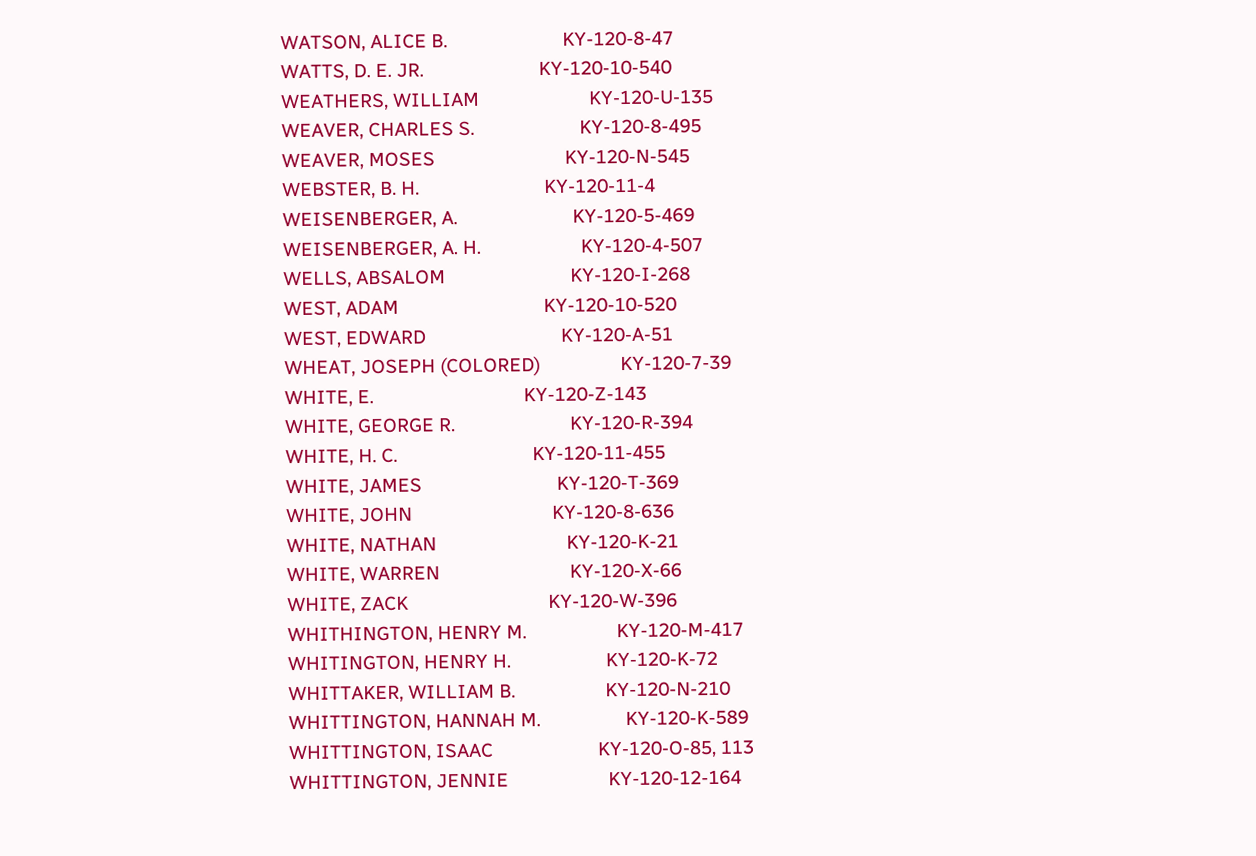WATSON, ALICE B.                       KY-120-8-47
WATTS, D. E. JR.                       KY-120-10-540
WEATHERS, WILLIAM                      KY-120-U-135
WEAVER, CHARLES S.                     KY-120-8-495
WEAVER, MOSES                          KY-120-N-545
WEBSTER, B. H.                         KY-120-11-4
WEISENBERGER, A.                       KY-120-5-469
WEISENBERGER, A. H.                    KY-120-4-507
WELLS, ABSALOM                         KY-120-I-268
WEST, ADAM                             KY-120-10-520
WEST, EDWARD                           KY-120-A-51
WHEAT, JOSEPH (COLORED)                KY-120-7-39
WHITE, E.                              KY-120-Z-143
WHITE, GEORGE R.                       KY-120-R-394
WHITE, H. C.                           KY-120-11-455
WHITE, JAMES                           KY-120-T-369
WHITE, JOHN                            KY-120-8-636
WHITE, NATHAN                          KY-120-K-21
WHITE, WARREN                          KY-120-X-66
WHITE, ZACK                            KY-120-W-396
WHITHINGTON, HENRY M.                  KY-120-M-417
WHITINGTON, HENRY H.                   KY-120-K-72
WHITTAKER, WILLIAM B.                  KY-120-N-210
WHITTINGTON, HANNAH M.                 KY-120-K-589
WHITTINGTON, ISAAC                     KY-120-O-85, 113
WHITTINGTON, JENNIE                    KY-120-12-164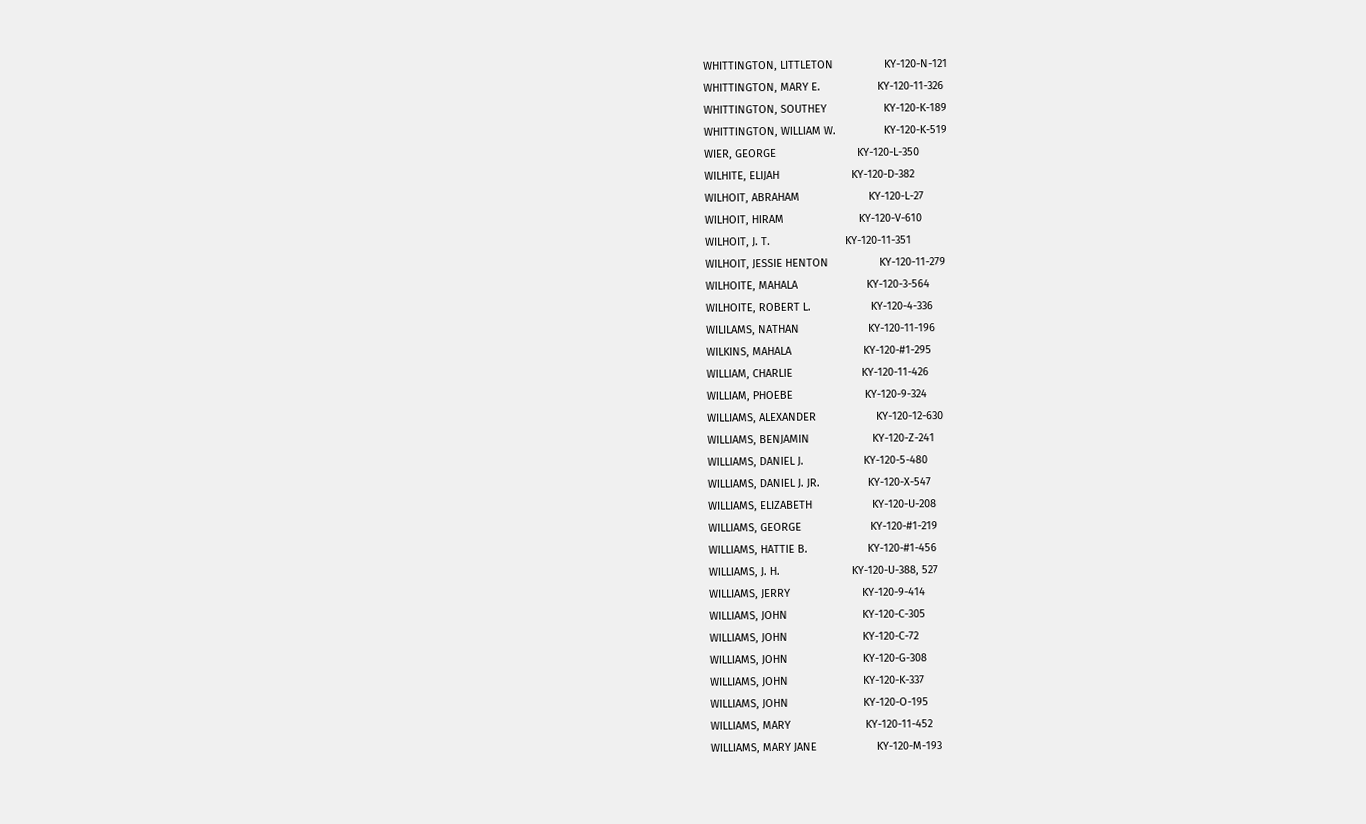WHITTINGTON, LITTLETON                 KY-120-N-121
WHITTINGTON, MARY E.                   KY-120-11-326
WHITTINGTON, SOUTHEY                   KY-120-K-189
WHITTINGTON, WILLIAM W.                KY-120-K-519
WIER, GEORGE                           KY-120-L-350
WILHITE, ELIJAH                        KY-120-D-382
WILHOIT, ABRAHAM                       KY-120-L-27
WILHOIT, HIRAM                         KY-120-V-610
WILHOIT, J. T.                         KY-120-11-351
WILHOIT, JESSIE HENTON                 KY-120-11-279
WILHOITE, MAHALA                       KY-120-3-564
WILHOITE, ROBERT L.                    KY-120-4-336
WILILAMS, NATHAN                       KY-120-11-196
WILKINS, MAHALA                        KY-120-#1-295
WILLIAM, CHARLIE                       KY-120-11-426
WILLIAM, PHOEBE                        KY-120-9-324
WILLIAMS, ALEXANDER                    KY-120-12-630
WILLIAMS, BENJAMIN                     KY-120-Z-241
WILLIAMS, DANIEL J.                    KY-120-5-480
WILLIAMS, DANIEL J. JR.                KY-120-X-547
WILLIAMS, ELIZABETH                    KY-120-U-208
WILLIAMS, GEORGE                       KY-120-#1-219
WILLIAMS, HATTIE B.                    KY-120-#1-456
WILLIAMS, J. H.                        KY-120-U-388, 527
WILLIAMS, JERRY                        KY-120-9-414
WILLIAMS, JOHN                         KY-120-C-305
WILLIAMS, JOHN                         KY-120-C-72
WILLIAMS, JOHN                         KY-120-G-308
WILLIAMS, JOHN                         KY-120-K-337
WILLIAMS, JOHN                         KY-120-O-195
WILLIAMS, MARY                         KY-120-11-452
WILLIAMS, MARY JANE                    KY-120-M-193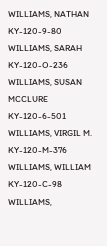WILLIAMS, NATHAN                       KY-120-9-80
WILLIAMS, SARAH                        KY-120-O-236
WILLIAMS, SUSAN MCCLURE                KY-120-6-501
WILLIAMS, VIRGIL M.                    KY-120-M-376
WILLIAMS, WILLIAM                      KY-120-C-98
WILLIAMS,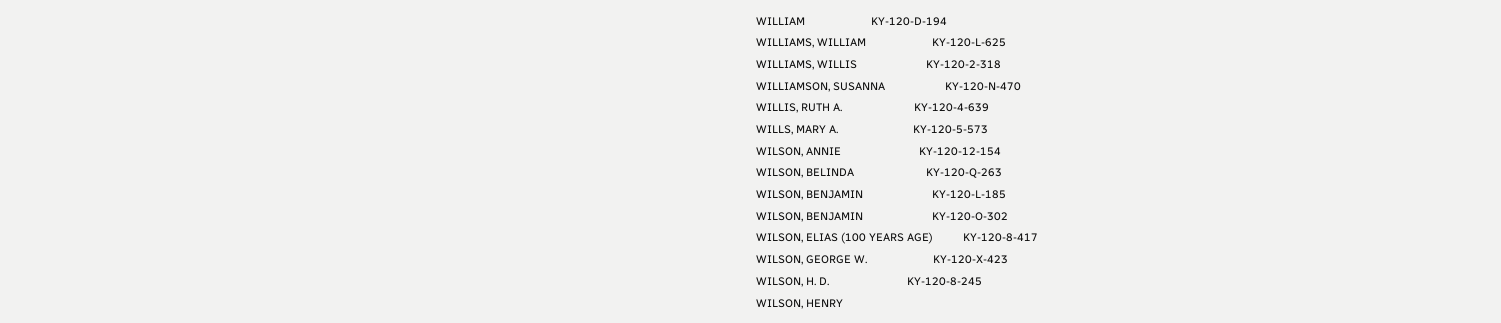WILLIAM                      KY-120-D-194
WILLIAMS, WILLIAM                      KY-120-L-625
WILLIAMS, WILLIS                       KY-120-2-318
WILLIAMSON, SUSANNA                    KY-120-N-470
WILLIS, RUTH A.                        KY-120-4-639
WILLS, MARY A.                         KY-120-5-573
WILSON, ANNIE                          KY-120-12-154
WILSON, BELINDA                        KY-120-Q-263
WILSON, BENJAMIN                       KY-120-L-185
WILSON, BENJAMIN                       KY-120-O-302
WILSON, ELIAS (100 YEARS AGE)          KY-120-8-417
WILSON, GEORGE W.                      KY-120-X-423
WILSON, H. D.                          KY-120-8-245
WILSON, HENRY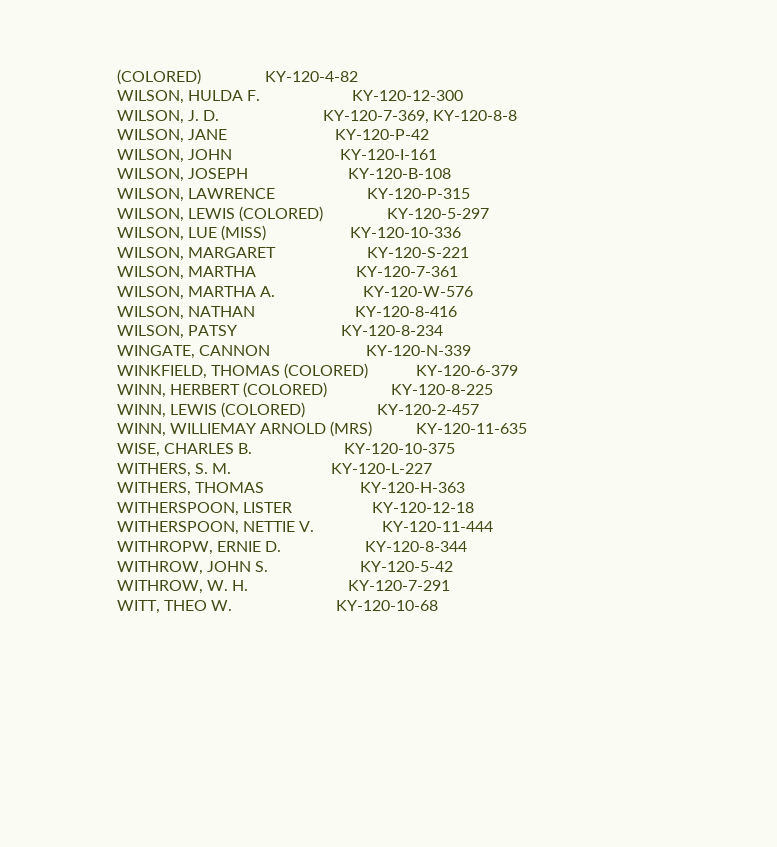(COLORED)                KY-120-4-82
WILSON, HULDA F.                       KY-120-12-300
WILSON, J. D.                          KY-120-7-369, KY-120-8-8
WILSON, JANE                           KY-120-P-42
WILSON, JOHN                           KY-120-I-161
WILSON, JOSEPH                         KY-120-B-108
WILSON, LAWRENCE                       KY-120-P-315
WILSON, LEWIS (COLORED)                KY-120-5-297
WILSON, LUE (MISS)                     KY-120-10-336
WILSON, MARGARET                       KY-120-S-221
WILSON, MARTHA                         KY-120-7-361
WILSON, MARTHA A.                      KY-120-W-576
WILSON, NATHAN                         KY-120-8-416
WILSON, PATSY                          KY-120-8-234
WINGATE, CANNON                        KY-120-N-339
WINKFIELD, THOMAS (COLORED)            KY-120-6-379
WINN, HERBERT (COLORED)                KY-120-8-225
WINN, LEWIS (COLORED)                  KY-120-2-457
WINN, WILLIEMAY ARNOLD (MRS)           KY-120-11-635
WISE, CHARLES B.                       KY-120-10-375
WITHERS, S. M.                         KY-120-L-227
WITHERS, THOMAS                        KY-120-H-363
WITHERSPOON, LISTER                    KY-120-12-18
WITHERSPOON, NETTIE V.                 KY-120-11-444
WITHROPW, ERNIE D.                     KY-120-8-344
WITHROW, JOHN S.                       KY-120-5-42
WITHROW, W. H.                         KY-120-7-291
WITT, THEO W.                          KY-120-10-68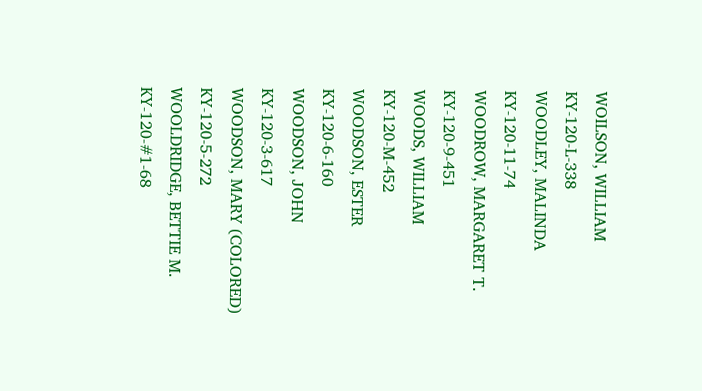WOILSON, WILLIAM                       KY-120-L-338
WOODLEY, MALINDA                       KY-120-11-74
WOODROW, MARGARET T.                   KY-120-9-451
WOODS, WILLIAM                         KY-120-M-452
WOODSON, ESTER                         KY-120-6-160
WOODSON, JOHN                          KY-120-3-617
WOODSON, MARY (COLORED)                KY-120-5-272
WOOLDRIDGE, BETTIE M.                  KY-120-#1-68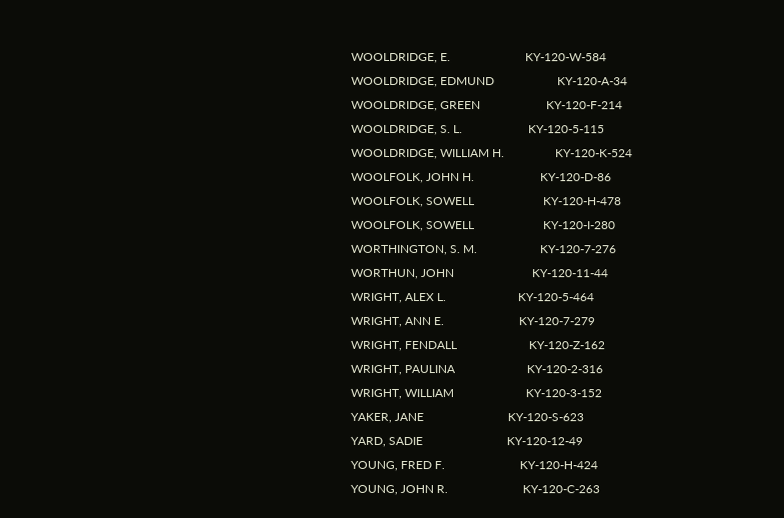WOOLDRIDGE, E.                         KY-120-W-584
WOOLDRIDGE, EDMUND                     KY-120-A-34
WOOLDRIDGE, GREEN                      KY-120-F-214
WOOLDRIDGE, S. L.                      KY-120-5-115
WOOLDRIDGE, WILLIAM H.                 KY-120-K-524
WOOLFOLK, JOHN H.                      KY-120-D-86
WOOLFOLK, SOWELL                       KY-120-H-478
WOOLFOLK, SOWELL                       KY-120-I-280
WORTHINGTON, S. M.                     KY-120-7-276
WORTHUN, JOHN                          KY-120-11-44
WRIGHT, ALEX L.                        KY-120-5-464
WRIGHT, ANN E.                         KY-120-7-279
WRIGHT, FENDALL                        KY-120-Z-162
WRIGHT, PAULINA                        KY-120-2-316
WRIGHT, WILLIAM                        KY-120-3-152
YAKER, JANE                            KY-120-S-623
YARD, SADIE                            KY-120-12-49
YOUNG, FRED F.                         KY-120-H-424
YOUNG, JOHN R.                         KY-120-C-263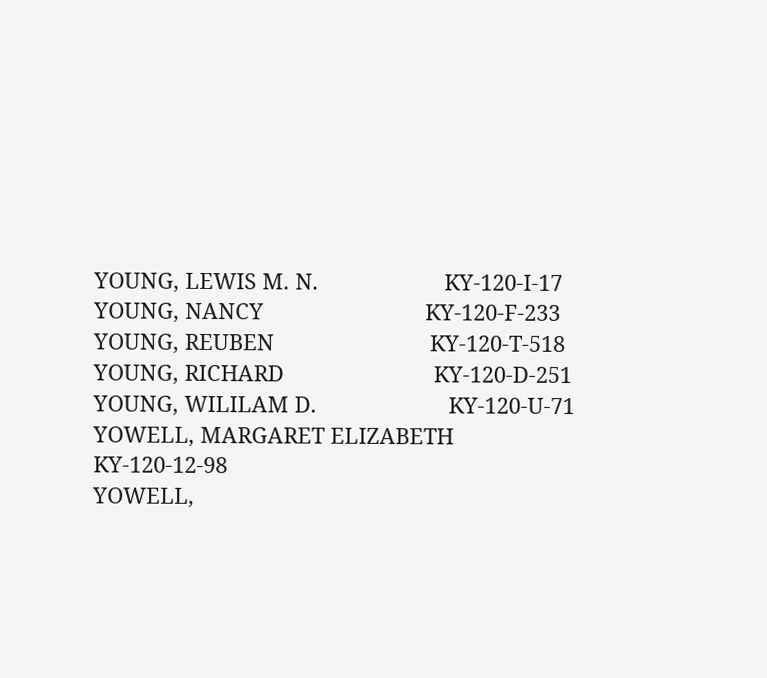YOUNG, LEWIS M. N.                     KY-120-I-17
YOUNG, NANCY                           KY-120-F-233
YOUNG, REUBEN                          KY-120-T-518
YOUNG, RICHARD                         KY-120-D-251
YOUNG, WILILAM D.                      KY-120-U-71
YOWELL, MARGARET ELIZABETH             KY-120-12-98
YOWELL,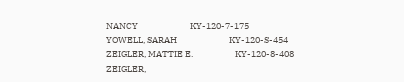NANCY                          KY-120-7-175
YOWELL, SARAH                          KY-120-S-454
ZEIGLER, MATTIE E.                     KY-120-8-408
ZEIGLER,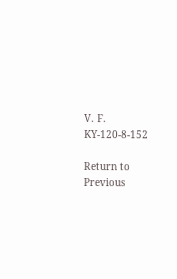V. F.                         KY-120-8-152

Return to Previous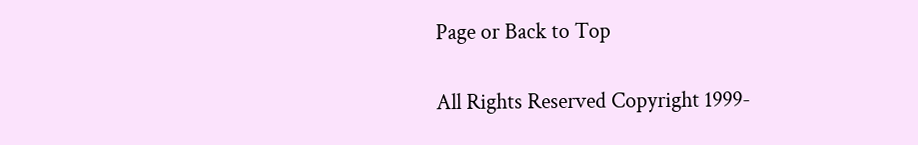Page or Back to Top

All Rights Reserved Copyright 1999-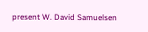present W. David Samuelsen